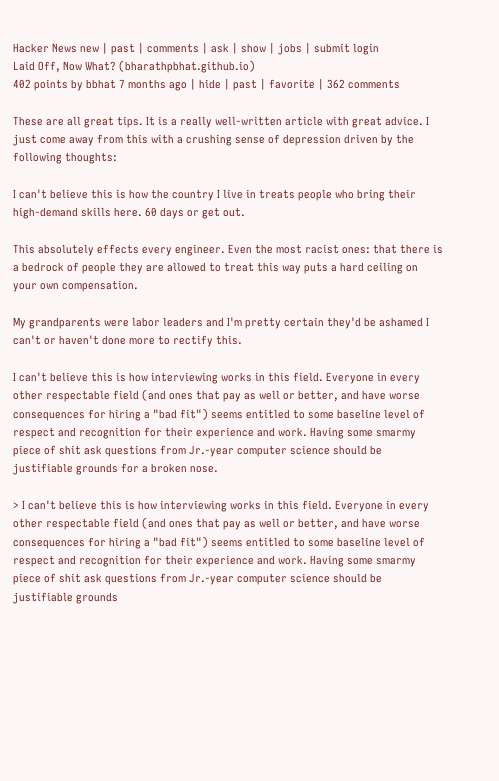Hacker News new | past | comments | ask | show | jobs | submit login
Laid Off, Now What? (bharathpbhat.github.io)
402 points by bbhat 7 months ago | hide | past | favorite | 362 comments

These are all great tips. It is a really well-written article with great advice. I just come away from this with a crushing sense of depression driven by the following thoughts:

I can't believe this is how the country I live in treats people who bring their high-demand skills here. 60 days or get out.

This absolutely effects every engineer. Even the most racist ones: that there is a bedrock of people they are allowed to treat this way puts a hard ceiling on your own compensation.

My grandparents were labor leaders and I'm pretty certain they'd be ashamed I can't or haven't done more to rectify this.

I can't believe this is how interviewing works in this field. Everyone in every other respectable field (and ones that pay as well or better, and have worse consequences for hiring a "bad fit") seems entitled to some baseline level of respect and recognition for their experience and work. Having some smarmy piece of shit ask questions from Jr.-year computer science should be justifiable grounds for a broken nose.

> I can't believe this is how interviewing works in this field. Everyone in every other respectable field (and ones that pay as well or better, and have worse consequences for hiring a "bad fit") seems entitled to some baseline level of respect and recognition for their experience and work. Having some smarmy piece of shit ask questions from Jr.-year computer science should be justifiable grounds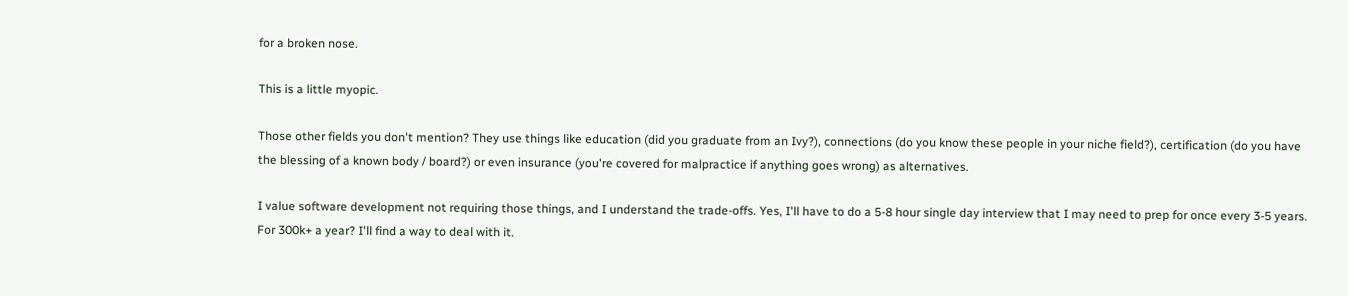for a broken nose.

This is a little myopic.

Those other fields you don't mention? They use things like education (did you graduate from an Ivy?), connections (do you know these people in your niche field?), certification (do you have the blessing of a known body / board?) or even insurance (you're covered for malpractice if anything goes wrong) as alternatives.

I value software development not requiring those things, and I understand the trade-offs. Yes, I'll have to do a 5-8 hour single day interview that I may need to prep for once every 3-5 years. For 300k+ a year? I'll find a way to deal with it.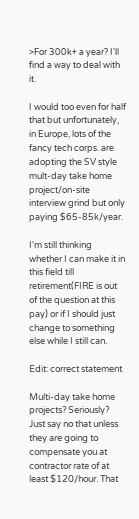>For 300k+ a year? I'll find a way to deal with it.

I would too even for half that but unfortunately, in Europe, lots of the fancy tech corps. are adopting the SV style mult-day take home project/on-site interview grind but only paying $65-85k/year.

I'm still thinking whether I can make it in this field till retirement(FIRE is out of the question at this pay) or if I should just change to something else while I still can.

Edit: correct statement

Multi-day take home projects? Seriously? Just say no that unless they are going to compensate you at contractor rate of at least $120/hour. That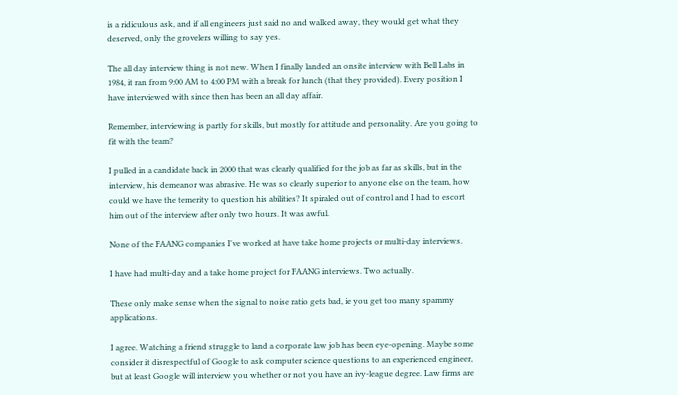is a ridiculous ask, and if all engineers just said no and walked away, they would get what they deserved, only the grovelers willing to say yes.

The all day interview thing is not new. When I finally landed an onsite interview with Bell Labs in 1984, it ran from 9:00 AM to 4:00 PM with a break for lunch (that they provided). Every position I have interviewed with since then has been an all day affair.

Remember, interviewing is partly for skills, but mostly for attitude and personality. Are you going to fit with the team?

I pulled in a candidate back in 2000 that was clearly qualified for the job as far as skills, but in the interview, his demeanor was abrasive. He was so clearly superior to anyone else on the team, how could we have the temerity to question his abilities? It spiraled out of control and I had to escort him out of the interview after only two hours. It was awful.

None of the FAANG companies I've worked at have take home projects or multi-day interviews.

I have had multi-day and a take home project for FAANG interviews. Two actually.

These only make sense when the signal to noise ratio gets bad, ie you get too many spammy applications.

I agree. Watching a friend struggle to land a corporate law job has been eye-opening. Maybe some consider it disrespectful of Google to ask computer science questions to an experienced engineer, but at least Google will interview you whether or not you have an ivy-league degree. Law firms are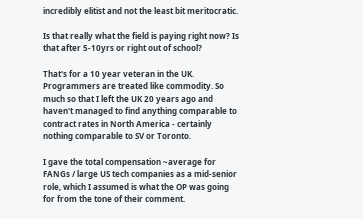incredibly elitist and not the least bit meritocratic.

Is that really what the field is paying right now? Is that after 5-10yrs or right out of school?

That's for a 10 year veteran in the UK. Programmers are treated like commodity. So much so that I left the UK 20 years ago and haven't managed to find anything comparable to contract rates in North America - certainly nothing comparable to SV or Toronto.

I gave the total compensation ~average for FANGs / large US tech companies as a mid-senior role, which I assumed is what the OP was going for from the tone of their comment.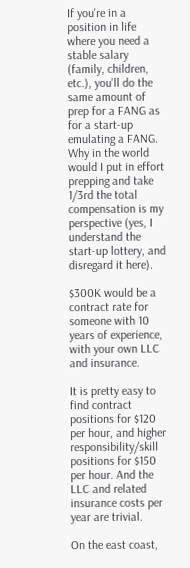If you're in a position in life where you need a stable salary (family, children, etc.), you'll do the same amount of prep for a FANG as for a start-up emulating a FANG. Why in the world would I put in effort prepping and take 1/3rd the total compensation is my perspective (yes, I understand the start-up lottery, and disregard it here).

$300K would be a contract rate for someone with 10 years of experience, with your own LLC and insurance.

It is pretty easy to find contract positions for $120 per hour, and higher responsibility/skill positions for $150 per hour. And the LLC and related insurance costs per year are trivial.

On the east coast,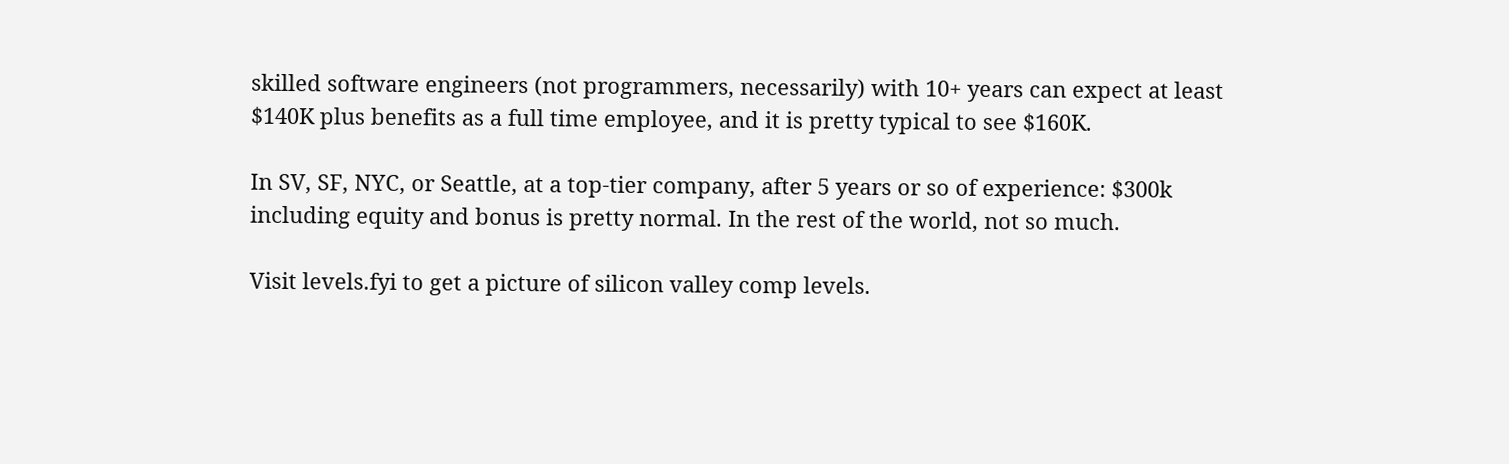skilled software engineers (not programmers, necessarily) with 10+ years can expect at least $140K plus benefits as a full time employee, and it is pretty typical to see $160K.

In SV, SF, NYC, or Seattle, at a top-tier company, after 5 years or so of experience: $300k including equity and bonus is pretty normal. In the rest of the world, not so much.

Visit levels.fyi to get a picture of silicon valley comp levels.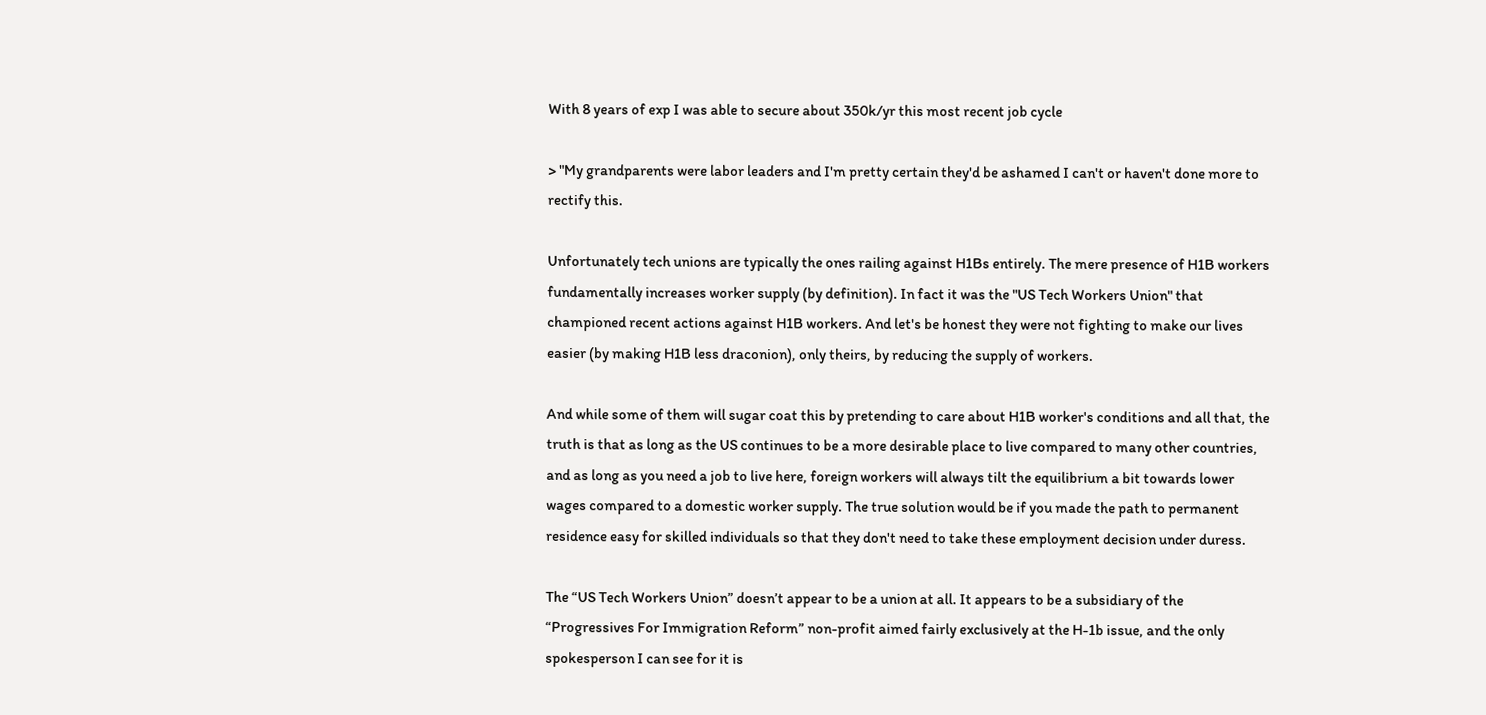With 8 years of exp I was able to secure about 350k/yr this most recent job cycle

> "My grandparents were labor leaders and I'm pretty certain they'd be ashamed I can't or haven't done more to rectify this.

Unfortunately tech unions are typically the ones railing against H1Bs entirely. The mere presence of H1B workers fundamentally increases worker supply (by definition). In fact it was the "US Tech Workers Union" that championed recent actions against H1B workers. And let's be honest they were not fighting to make our lives easier (by making H1B less draconion), only theirs, by reducing the supply of workers.

And while some of them will sugar coat this by pretending to care about H1B worker's conditions and all that, the truth is that as long as the US continues to be a more desirable place to live compared to many other countries, and as long as you need a job to live here, foreign workers will always tilt the equilibrium a bit towards lower wages compared to a domestic worker supply. The true solution would be if you made the path to permanent residence easy for skilled individuals so that they don't need to take these employment decision under duress.

The “US Tech Workers Union” doesn’t appear to be a union at all. It appears to be a subsidiary of the “Progressives For Immigration Reform” non-profit aimed fairly exclusively at the H-1b issue, and the only spokesperson I can see for it is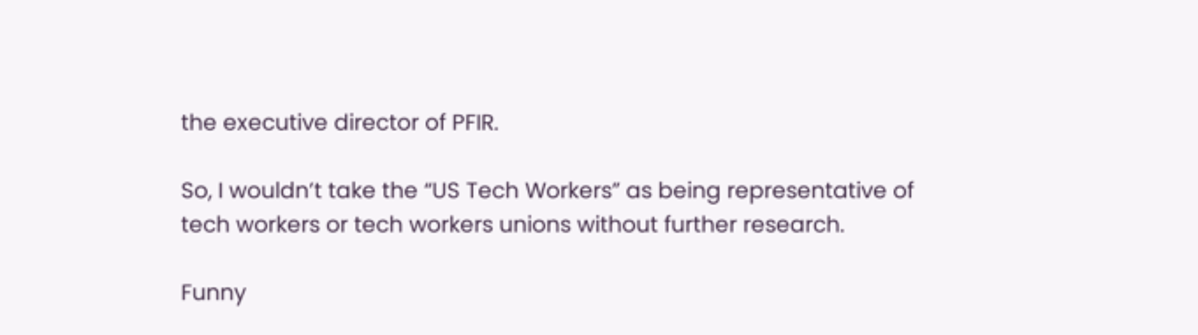the executive director of PFIR.

So, I wouldn’t take the “US Tech Workers” as being representative of tech workers or tech workers unions without further research.

Funny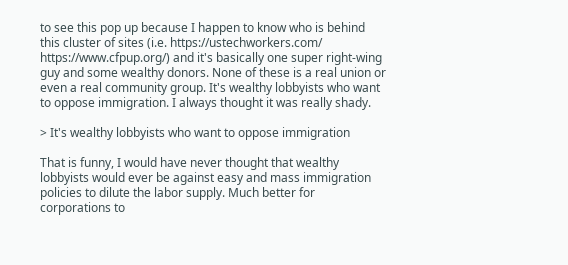to see this pop up because I happen to know who is behind this cluster of sites (i.e. https://ustechworkers.com/ https://www.cfpup.org/) and it's basically one super right-wing guy and some wealthy donors. None of these is a real union or even a real community group. It's wealthy lobbyists who want to oppose immigration. I always thought it was really shady.

> It's wealthy lobbyists who want to oppose immigration

That is funny, I would have never thought that wealthy lobbyists would ever be against easy and mass immigration policies to dilute the labor supply. Much better for corporations to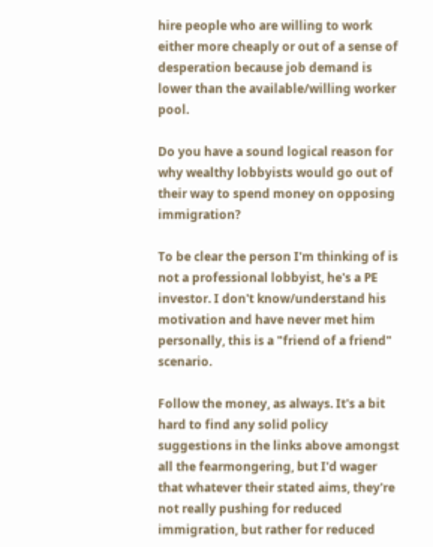hire people who are willing to work either more cheaply or out of a sense of desperation because job demand is lower than the available/willing worker pool.

Do you have a sound logical reason for why wealthy lobbyists would go out of their way to spend money on opposing immigration?

To be clear the person I'm thinking of is not a professional lobbyist, he's a PE investor. I don't know/understand his motivation and have never met him personally, this is a "friend of a friend" scenario.

Follow the money, as always. It's a bit hard to find any solid policy suggestions in the links above amongst all the fearmongering, but I'd wager that whatever their stated aims, they're not really pushing for reduced immigration, but rather for reduced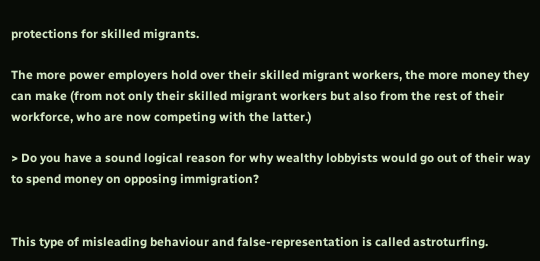protections for skilled migrants.

The more power employers hold over their skilled migrant workers, the more money they can make (from not only their skilled migrant workers but also from the rest of their workforce, who are now competing with the latter.)

> Do you have a sound logical reason for why wealthy lobbyists would go out of their way to spend money on opposing immigration?


This type of misleading behaviour and false-representation is called astroturfing.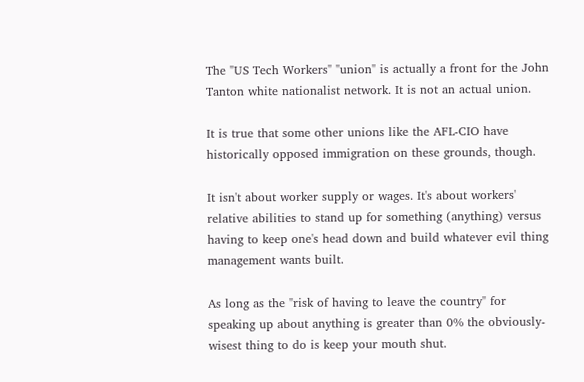The "US Tech Workers" "union" is actually a front for the John Tanton white nationalist network. It is not an actual union.

It is true that some other unions like the AFL-CIO have historically opposed immigration on these grounds, though.

It isn't about worker supply or wages. It's about workers' relative abilities to stand up for something (anything) versus having to keep one's head down and build whatever evil thing management wants built.

As long as the "risk of having to leave the country" for speaking up about anything is greater than 0% the obviously-wisest thing to do is keep your mouth shut.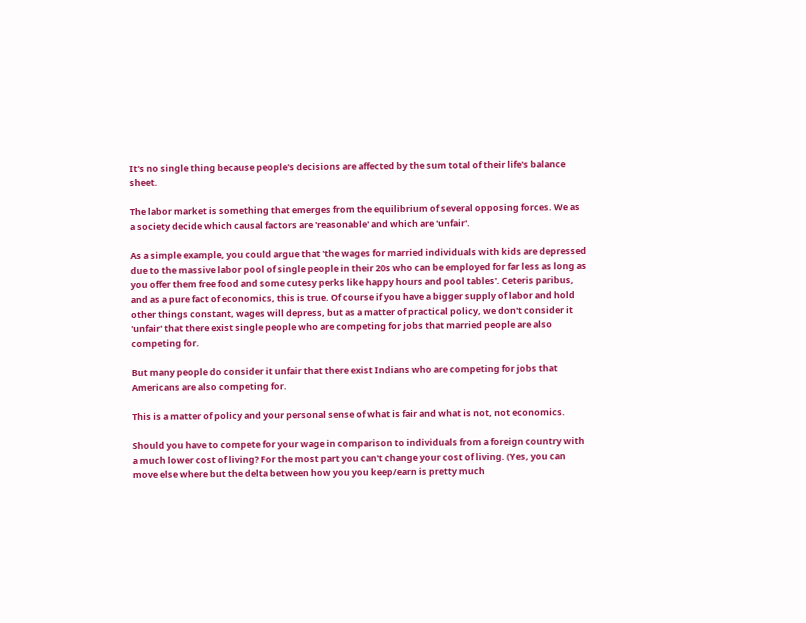It's no single thing because people's decisions are affected by the sum total of their life's balance sheet.

The labor market is something that emerges from the equilibrium of several opposing forces. We as a society decide which causal factors are 'reasonable' and which are 'unfair'.

As a simple example, you could argue that 'the wages for married individuals with kids are depressed due to the massive labor pool of single people in their 20s who can be employed for far less as long as you offer them free food and some cutesy perks like happy hours and pool tables'. Ceteris paribus, and as a pure fact of economics, this is true. Of course if you have a bigger supply of labor and hold other things constant, wages will depress, but as a matter of practical policy, we don't consider it 'unfair' that there exist single people who are competing for jobs that married people are also competing for.

But many people do consider it unfair that there exist Indians who are competing for jobs that Americans are also competing for.

This is a matter of policy and your personal sense of what is fair and what is not, not economics.

Should you have to compete for your wage in comparison to individuals from a foreign country with a much lower cost of living? For the most part you can't change your cost of living. (Yes, you can move else where but the delta between how you you keep/earn is pretty much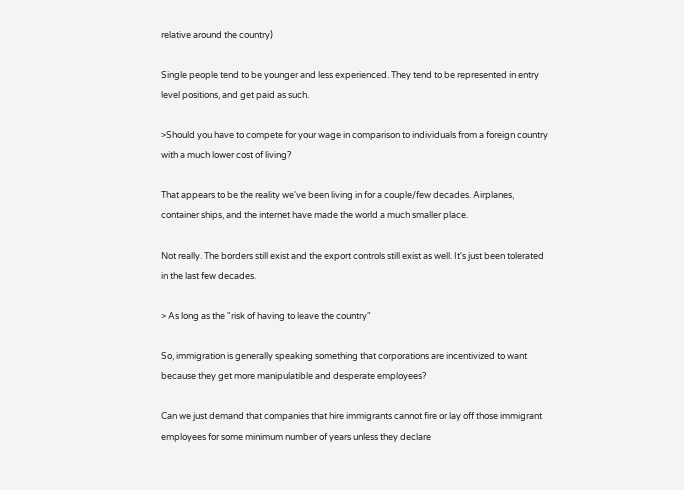relative around the country)

Single people tend to be younger and less experienced. They tend to be represented in entry level positions, and get paid as such.

>Should you have to compete for your wage in comparison to individuals from a foreign country with a much lower cost of living?

That appears to be the reality we've been living in for a couple/few decades. Airplanes, container ships, and the internet have made the world a much smaller place.

Not really. The borders still exist and the export controls still exist as well. It's just been tolerated in the last few decades.

> As long as the "risk of having to leave the country"

So, immigration is generally speaking something that corporations are incentivized to want because they get more manipulatible and desperate employees?

Can we just demand that companies that hire immigrants cannot fire or lay off those immigrant employees for some minimum number of years unless they declare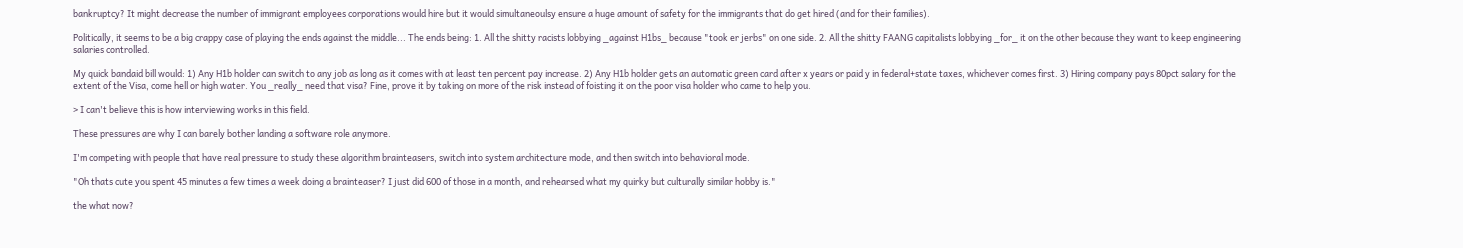bankruptcy? It might decrease the number of immigrant employees corporations would hire but it would simultaneoulsy ensure a huge amount of safety for the immigrants that do get hired (and for their families).

Politically, it seems to be a big crappy case of playing the ends against the middle... The ends being: 1. All the shitty racists lobbying _against H1bs_ because "took er jerbs" on one side. 2. All the shitty FAANG capitalists lobbying _for_ it on the other because they want to keep engineering salaries controlled.

My quick bandaid bill would: 1) Any H1b holder can switch to any job as long as it comes with at least ten percent pay increase. 2) Any H1b holder gets an automatic green card after x years or paid y in federal+state taxes, whichever comes first. 3) Hiring company pays 80pct salary for the extent of the Visa, come hell or high water. You _really_ need that visa? Fine, prove it by taking on more of the risk instead of foisting it on the poor visa holder who came to help you.

> I can't believe this is how interviewing works in this field.

These pressures are why I can barely bother landing a software role anymore.

I'm competing with people that have real pressure to study these algorithm brainteasers, switch into system architecture mode, and then switch into behavioral mode.

"Oh thats cute you spent 45 minutes a few times a week doing a brainteaser? I just did 600 of those in a month, and rehearsed what my quirky but culturally similar hobby is."

the what now?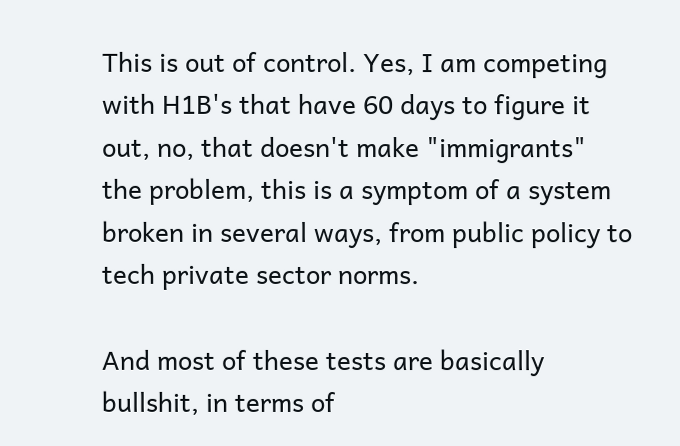This is out of control. Yes, I am competing with H1B's that have 60 days to figure it out, no, that doesn't make "immigrants" the problem, this is a symptom of a system broken in several ways, from public policy to tech private sector norms.

And most of these tests are basically bullshit, in terms of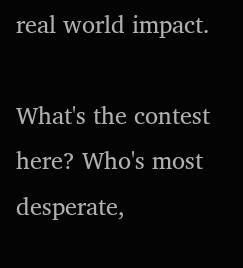real world impact.

What's the contest here? Who's most desperate,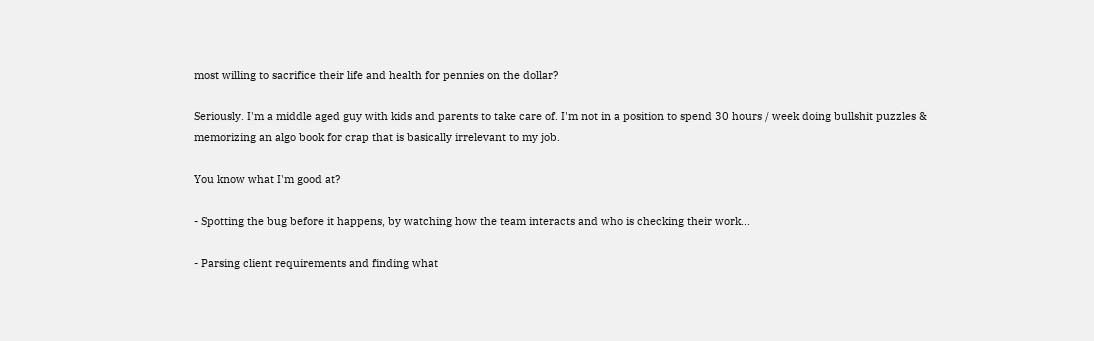most willing to sacrifice their life and health for pennies on the dollar?

Seriously. I'm a middle aged guy with kids and parents to take care of. I'm not in a position to spend 30 hours / week doing bullshit puzzles & memorizing an algo book for crap that is basically irrelevant to my job.

You know what I'm good at?

- Spotting the bug before it happens, by watching how the team interacts and who is checking their work...

- Parsing client requirements and finding what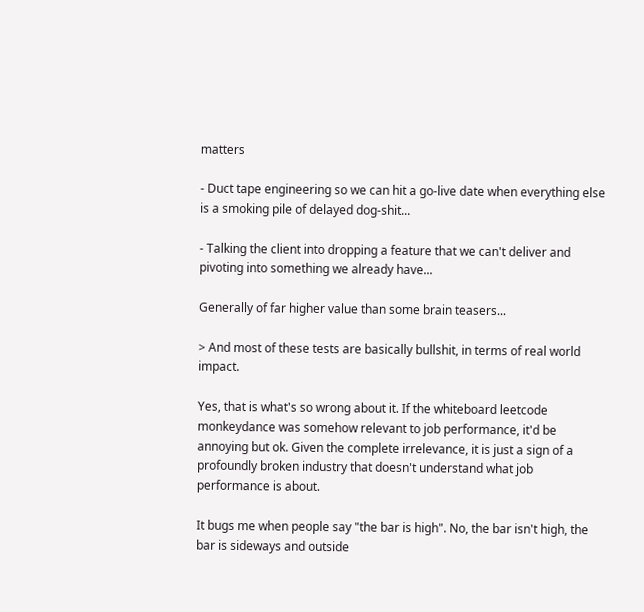matters

- Duct tape engineering so we can hit a go-live date when everything else is a smoking pile of delayed dog-shit...

- Talking the client into dropping a feature that we can't deliver and pivoting into something we already have...

Generally of far higher value than some brain teasers...

> And most of these tests are basically bullshit, in terms of real world impact.

Yes, that is what's so wrong about it. If the whiteboard leetcode monkeydance was somehow relevant to job performance, it'd be annoying but ok. Given the complete irrelevance, it is just a sign of a profoundly broken industry that doesn't understand what job performance is about.

It bugs me when people say "the bar is high". No, the bar isn't high, the bar is sideways and outside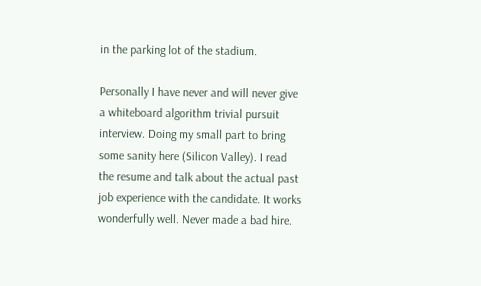in the parking lot of the stadium.

Personally I have never and will never give a whiteboard algorithm trivial pursuit interview. Doing my small part to bring some sanity here (Silicon Valley). I read the resume and talk about the actual past job experience with the candidate. It works wonderfully well. Never made a bad hire.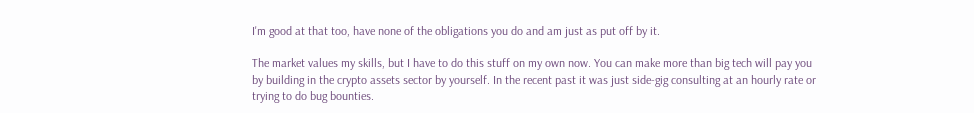I'm good at that too, have none of the obligations you do and am just as put off by it.

The market values my skills, but I have to do this stuff on my own now. You can make more than big tech will pay you by building in the crypto assets sector by yourself. In the recent past it was just side-gig consulting at an hourly rate or trying to do bug bounties.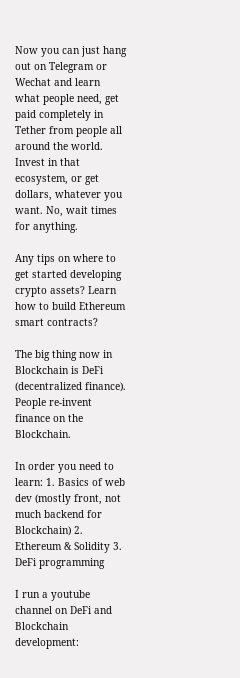Now you can just hang out on Telegram or Wechat and learn what people need, get paid completely in Tether from people all around the world. Invest in that ecosystem, or get dollars, whatever you want. No, wait times for anything.

Any tips on where to get started developing crypto assets? Learn how to build Ethereum smart contracts?

The big thing now in Blockchain is DeFi (decentralized finance). People re-invent finance on the Blockchain.

In order you need to learn: 1. Basics of web dev (mostly front, not much backend for Blockchain) 2. Ethereum & Solidity 3. DeFi programming

I run a youtube channel on DeFi and Blockchain development: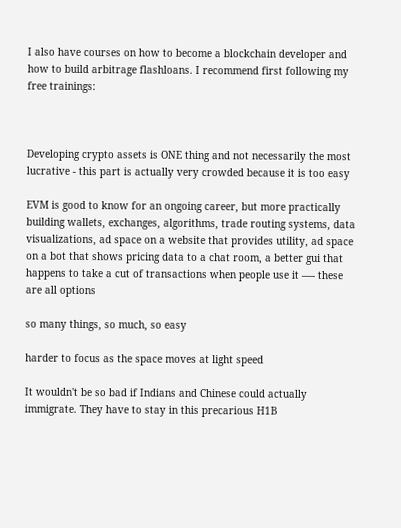I also have courses on how to become a blockchain developer and how to build arbitrage flashloans. I recommend first following my free trainings:



Developing crypto assets is ONE thing and not necessarily the most lucrative - this part is actually very crowded because it is too easy

EVM is good to know for an ongoing career, but more practically building wallets, exchanges, algorithms, trade routing systems, data visualizations, ad space on a website that provides utility, ad space on a bot that shows pricing data to a chat room, a better gui that happens to take a cut of transactions when people use it —- these are all options

so many things, so much, so easy

harder to focus as the space moves at light speed

It wouldn't be so bad if Indians and Chinese could actually immigrate. They have to stay in this precarious H1B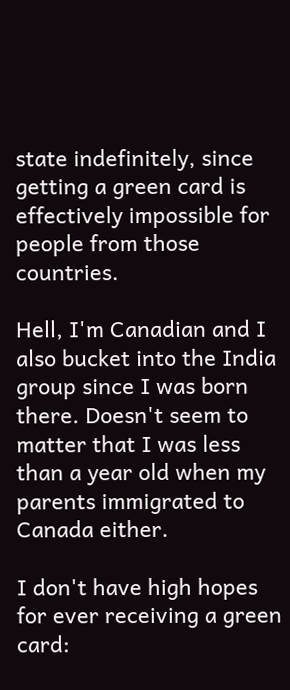state indefinitely, since getting a green card is effectively impossible for people from those countries.

Hell, I'm Canadian and I also bucket into the India group since I was born there. Doesn't seem to matter that I was less than a year old when my parents immigrated to Canada either.

I don't have high hopes for ever receiving a green card: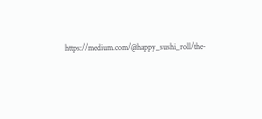https://medium.com/@happy_sushi_roll/the-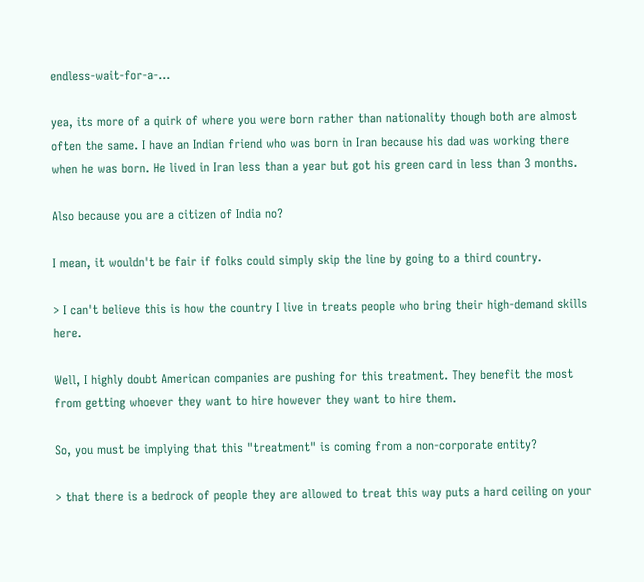endless-wait-for-a-...

yea, its more of a quirk of where you were born rather than nationality though both are almost often the same. I have an Indian friend who was born in Iran because his dad was working there when he was born. He lived in Iran less than a year but got his green card in less than 3 months.

Also because you are a citizen of India no?

I mean, it wouldn't be fair if folks could simply skip the line by going to a third country.

> I can't believe this is how the country I live in treats people who bring their high-demand skills here.

Well, I highly doubt American companies are pushing for this treatment. They benefit the most from getting whoever they want to hire however they want to hire them.

So, you must be implying that this "treatment" is coming from a non-corporate entity?

> that there is a bedrock of people they are allowed to treat this way puts a hard ceiling on your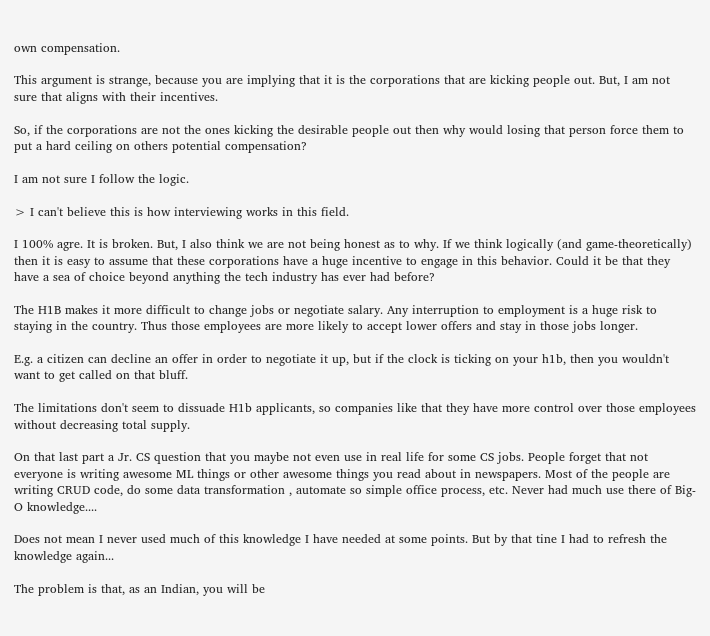own compensation.

This argument is strange, because you are implying that it is the corporations that are kicking people out. But, I am not sure that aligns with their incentives.

So, if the corporations are not the ones kicking the desirable people out then why would losing that person force them to put a hard ceiling on others potential compensation?

I am not sure I follow the logic.

> I can't believe this is how interviewing works in this field.

I 100% agre. It is broken. But, I also think we are not being honest as to why. If we think logically (and game-theoretically) then it is easy to assume that these corporations have a huge incentive to engage in this behavior. Could it be that they have a sea of choice beyond anything the tech industry has ever had before?

The H1B makes it more difficult to change jobs or negotiate salary. Any interruption to employment is a huge risk to staying in the country. Thus those employees are more likely to accept lower offers and stay in those jobs longer.

E.g. a citizen can decline an offer in order to negotiate it up, but if the clock is ticking on your h1b, then you wouldn't want to get called on that bluff.

The limitations don't seem to dissuade H1b applicants, so companies like that they have more control over those employees without decreasing total supply.

On that last part a Jr. CS question that you maybe not even use in real life for some CS jobs. People forget that not everyone is writing awesome ML things or other awesome things you read about in newspapers. Most of the people are writing CRUD code, do some data transformation , automate so simple office process, etc. Never had much use there of Big-O knowledge....

Does not mean I never used much of this knowledge I have needed at some points. But by that tine I had to refresh the knowledge again...

The problem is that, as an Indian, you will be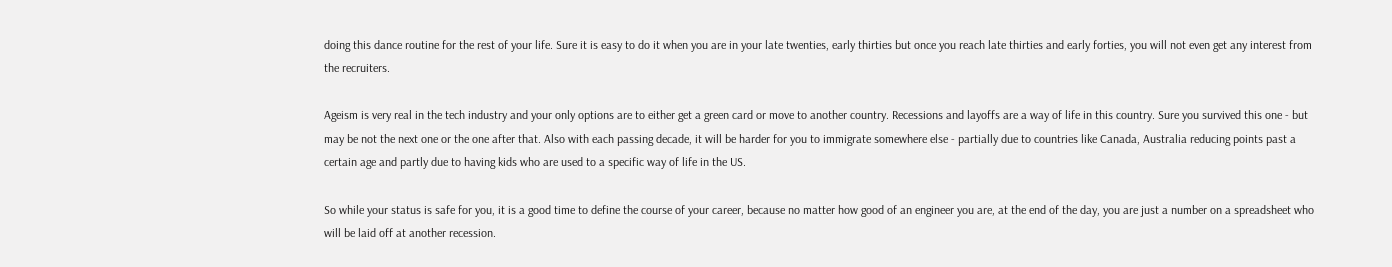doing this dance routine for the rest of your life. Sure it is easy to do it when you are in your late twenties, early thirties but once you reach late thirties and early forties, you will not even get any interest from the recruiters.

Ageism is very real in the tech industry and your only options are to either get a green card or move to another country. Recessions and layoffs are a way of life in this country. Sure you survived this one - but may be not the next one or the one after that. Also with each passing decade, it will be harder for you to immigrate somewhere else - partially due to countries like Canada, Australia reducing points past a certain age and partly due to having kids who are used to a specific way of life in the US.

So while your status is safe for you, it is a good time to define the course of your career, because no matter how good of an engineer you are, at the end of the day, you are just a number on a spreadsheet who will be laid off at another recession.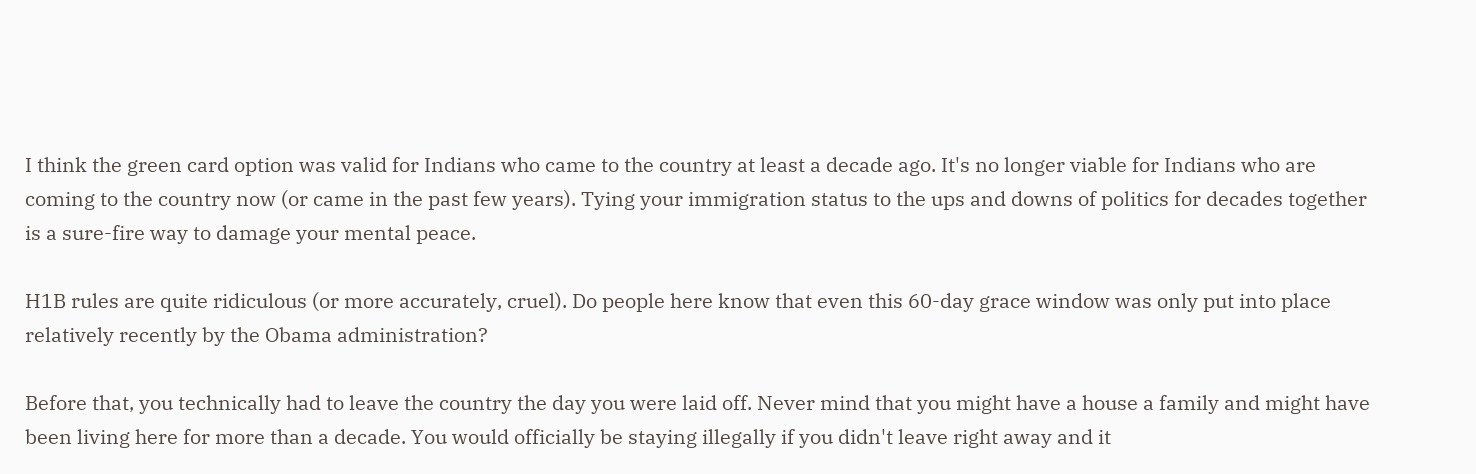I think the green card option was valid for Indians who came to the country at least a decade ago. It's no longer viable for Indians who are coming to the country now (or came in the past few years). Tying your immigration status to the ups and downs of politics for decades together is a sure-fire way to damage your mental peace.

H1B rules are quite ridiculous (or more accurately, cruel). Do people here know that even this 60-day grace window was only put into place relatively recently by the Obama administration?

Before that, you technically had to leave the country the day you were laid off. Never mind that you might have a house a family and might have been living here for more than a decade. You would officially be staying illegally if you didn't leave right away and it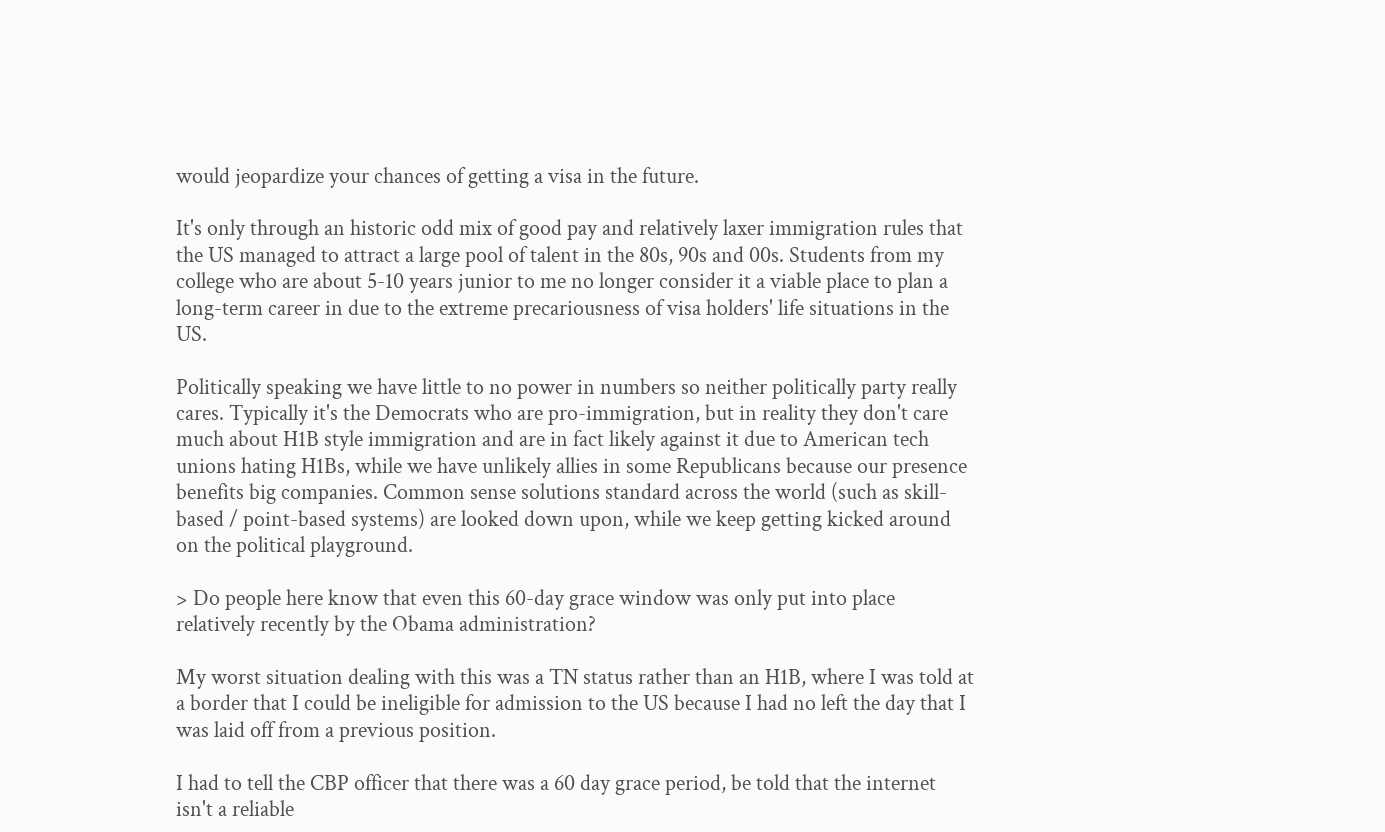would jeopardize your chances of getting a visa in the future.

It's only through an historic odd mix of good pay and relatively laxer immigration rules that the US managed to attract a large pool of talent in the 80s, 90s and 00s. Students from my college who are about 5-10 years junior to me no longer consider it a viable place to plan a long-term career in due to the extreme precariousness of visa holders' life situations in the US.

Politically speaking we have little to no power in numbers so neither politically party really cares. Typically it's the Democrats who are pro-immigration, but in reality they don't care much about H1B style immigration and are in fact likely against it due to American tech unions hating H1Bs, while we have unlikely allies in some Republicans because our presence benefits big companies. Common sense solutions standard across the world (such as skill-based / point-based systems) are looked down upon, while we keep getting kicked around on the political playground.

> Do people here know that even this 60-day grace window was only put into place relatively recently by the Obama administration?

My worst situation dealing with this was a TN status rather than an H1B, where I was told at a border that I could be ineligible for admission to the US because I had no left the day that I was laid off from a previous position.

I had to tell the CBP officer that there was a 60 day grace period, be told that the internet isn't a reliable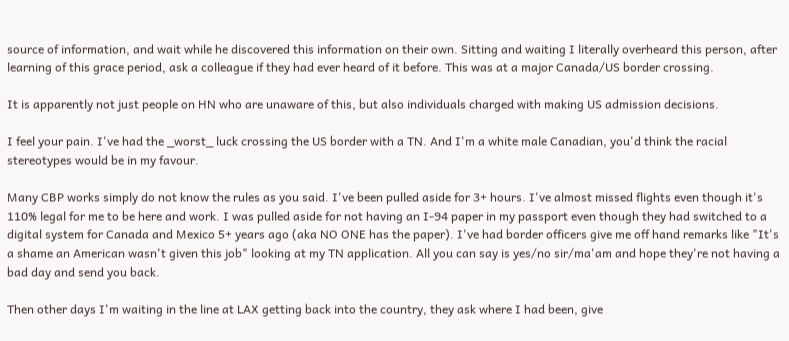source of information, and wait while he discovered this information on their own. Sitting and waiting I literally overheard this person, after learning of this grace period, ask a colleague if they had ever heard of it before. This was at a major Canada/US border crossing.

It is apparently not just people on HN who are unaware of this, but also individuals charged with making US admission decisions.

I feel your pain. I've had the _worst_ luck crossing the US border with a TN. And I'm a white male Canadian, you'd think the racial stereotypes would be in my favour.

Many CBP works simply do not know the rules as you said. I've been pulled aside for 3+ hours. I've almost missed flights even though it's 110% legal for me to be here and work. I was pulled aside for not having an I-94 paper in my passport even though they had switched to a digital system for Canada and Mexico 5+ years ago (aka NO ONE has the paper). I've had border officers give me off hand remarks like "It's a shame an American wasn't given this job" looking at my TN application. All you can say is yes/no sir/ma'am and hope they're not having a bad day and send you back.

Then other days I'm waiting in the line at LAX getting back into the country, they ask where I had been, give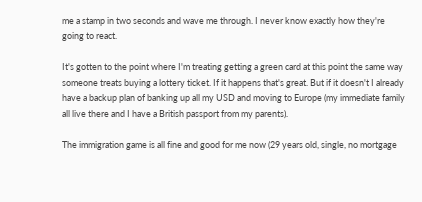me a stamp in two seconds and wave me through. I never know exactly how they're going to react.

It's gotten to the point where I'm treating getting a green card at this point the same way someone treats buying a lottery ticket. If it happens that's great. But if it doesn't I already have a backup plan of banking up all my USD and moving to Europe (my immediate family all live there and I have a British passport from my parents).

The immigration game is all fine and good for me now (29 years old, single, no mortgage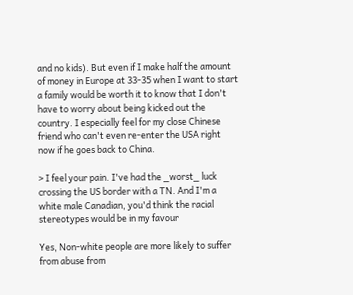and no kids). But even if I make half the amount of money in Europe at 33-35 when I want to start a family would be worth it to know that I don't have to worry about being kicked out the country. I especially feel for my close Chinese friend who can't even re-enter the USA right now if he goes back to China.

> I feel your pain. I've had the _worst_ luck crossing the US border with a TN. And I'm a white male Canadian, you'd think the racial stereotypes would be in my favour

Yes, Non-white people are more likely to suffer from abuse from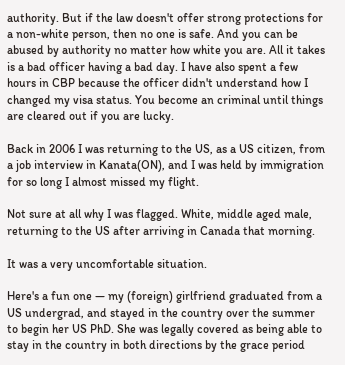authority. But if the law doesn't offer strong protections for a non-white person, then no one is safe. And you can be abused by authority no matter how white you are. All it takes is a bad officer having a bad day. I have also spent a few hours in CBP because the officer didn't understand how I changed my visa status. You become an criminal until things are cleared out if you are lucky.

Back in 2006 I was returning to the US, as a US citizen, from a job interview in Kanata(ON), and I was held by immigration for so long I almost missed my flight.

Not sure at all why I was flagged. White, middle aged male, returning to the US after arriving in Canada that morning.

It was a very uncomfortable situation.

Here's a fun one — my (foreign) girlfriend graduated from a US undergrad, and stayed in the country over the summer to begin her US PhD. She was legally covered as being able to stay in the country in both directions by the grace period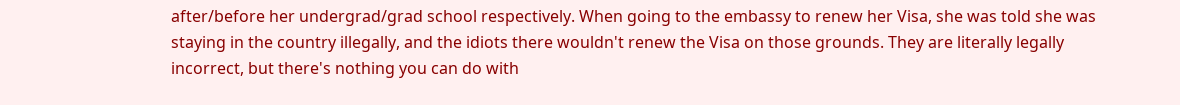after/before her undergrad/grad school respectively. When going to the embassy to renew her Visa, she was told she was staying in the country illegally, and the idiots there wouldn't renew the Visa on those grounds. They are literally legally incorrect, but there's nothing you can do with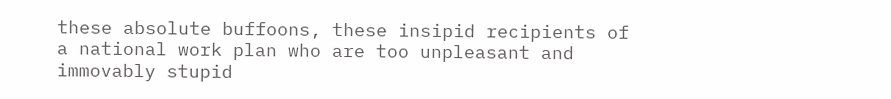these absolute buffoons, these insipid recipients of a national work plan who are too unpleasant and immovably stupid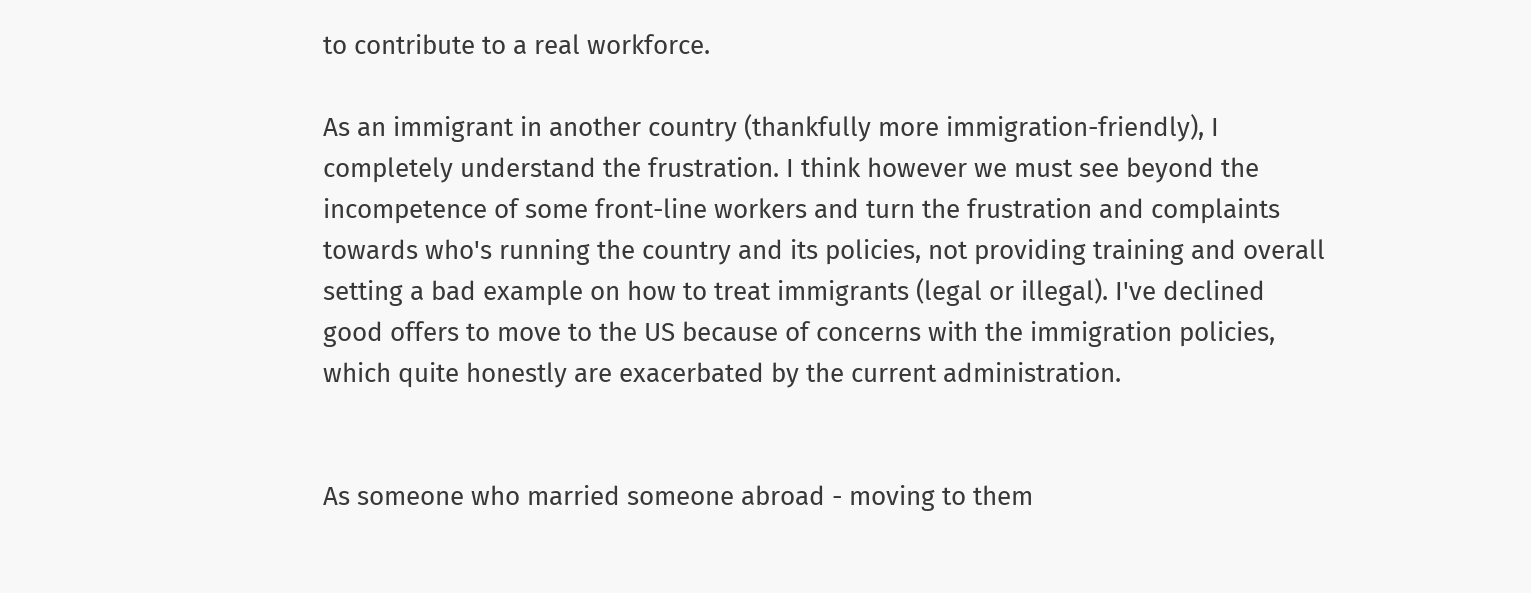to contribute to a real workforce.

As an immigrant in another country (thankfully more immigration-friendly), I completely understand the frustration. I think however we must see beyond the incompetence of some front-line workers and turn the frustration and complaints towards who's running the country and its policies, not providing training and overall setting a bad example on how to treat immigrants (legal or illegal). I've declined good offers to move to the US because of concerns with the immigration policies, which quite honestly are exacerbated by the current administration.


As someone who married someone abroad - moving to them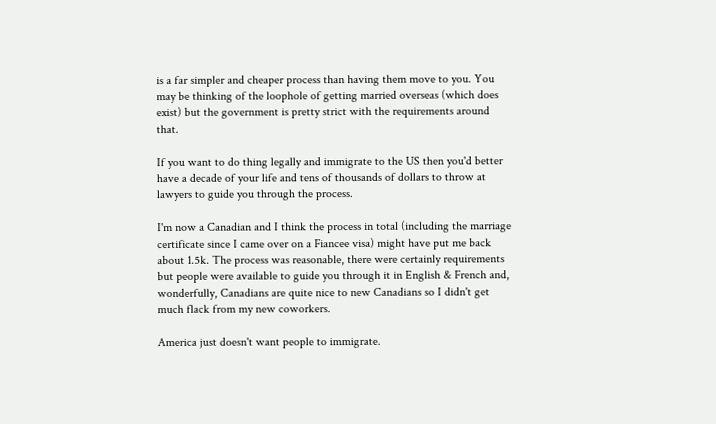is a far simpler and cheaper process than having them move to you. You may be thinking of the loophole of getting married overseas (which does exist) but the government is pretty strict with the requirements around that.

If you want to do thing legally and immigrate to the US then you'd better have a decade of your life and tens of thousands of dollars to throw at lawyers to guide you through the process.

I'm now a Canadian and I think the process in total (including the marriage certificate since I came over on a Fiancee visa) might have put me back about 1.5k. The process was reasonable, there were certainly requirements but people were available to guide you through it in English & French and, wonderfully, Canadians are quite nice to new Canadians so I didn't get much flack from my new coworkers.

America just doesn't want people to immigrate.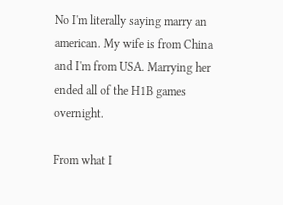No I'm literally saying marry an american. My wife is from China and I'm from USA. Marrying her ended all of the H1B games overnight.

From what I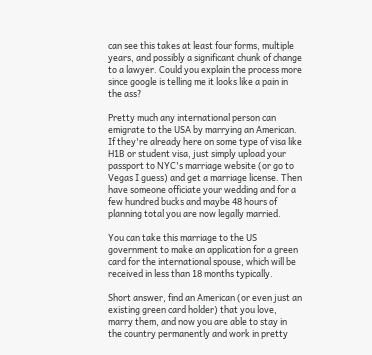can see this takes at least four forms, multiple years, and possibly a significant chunk of change to a lawyer. Could you explain the process more since google is telling me it looks like a pain in the ass?

Pretty much any international person can emigrate to the USA by marrying an American. If they're already here on some type of visa like H1B or student visa, just simply upload your passport to NYC's marriage website (or go to Vegas I guess) and get a marriage license. Then have someone officiate your wedding and for a few hundred bucks and maybe 48 hours of planning total you are now legally married.

You can take this marriage to the US government to make an application for a green card for the international spouse, which will be received in less than 18 months typically.

Short answer, find an American (or even just an existing green card holder) that you love, marry them, and now you are able to stay in the country permanently and work in pretty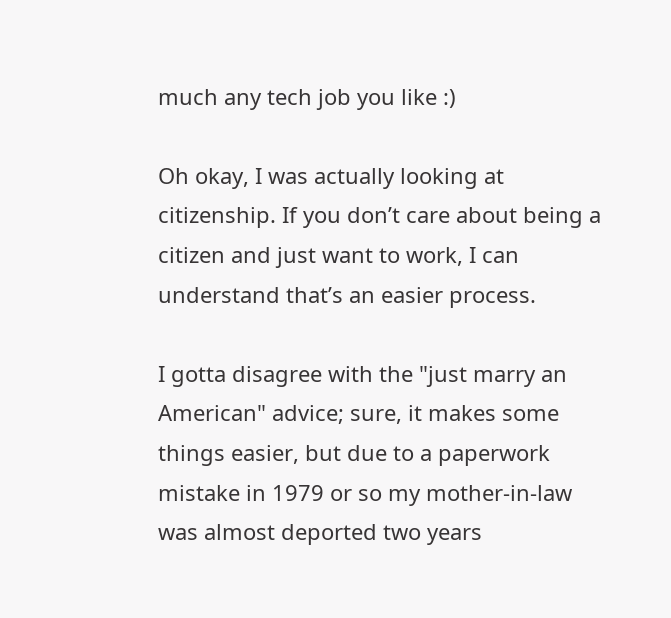much any tech job you like :)

Oh okay, I was actually looking at citizenship. If you don’t care about being a citizen and just want to work, I can understand that’s an easier process.

I gotta disagree with the "just marry an American" advice; sure, it makes some things easier, but due to a paperwork mistake in 1979 or so my mother-in-law was almost deported two years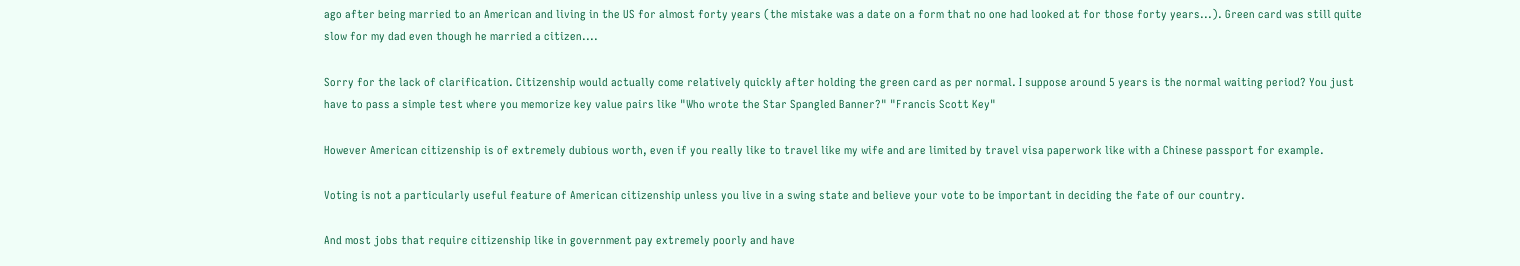ago after being married to an American and living in the US for almost forty years (the mistake was a date on a form that no one had looked at for those forty years...). Green card was still quite slow for my dad even though he married a citizen....

Sorry for the lack of clarification. Citizenship would actually come relatively quickly after holding the green card as per normal. I suppose around 5 years is the normal waiting period? You just have to pass a simple test where you memorize key value pairs like "Who wrote the Star Spangled Banner?" "Francis Scott Key"

However American citizenship is of extremely dubious worth, even if you really like to travel like my wife and are limited by travel visa paperwork like with a Chinese passport for example.

Voting is not a particularly useful feature of American citizenship unless you live in a swing state and believe your vote to be important in deciding the fate of our country.

And most jobs that require citizenship like in government pay extremely poorly and have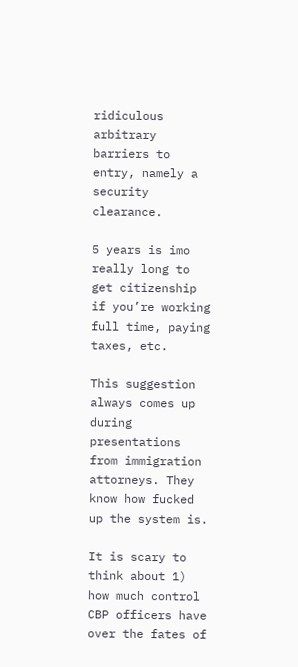ridiculous arbitrary barriers to entry, namely a security clearance.

5 years is imo really long to get citizenship if you’re working full time, paying taxes, etc.

This suggestion always comes up during presentations from immigration attorneys. They know how fucked up the system is.

It is scary to think about 1) how much control CBP officers have over the fates of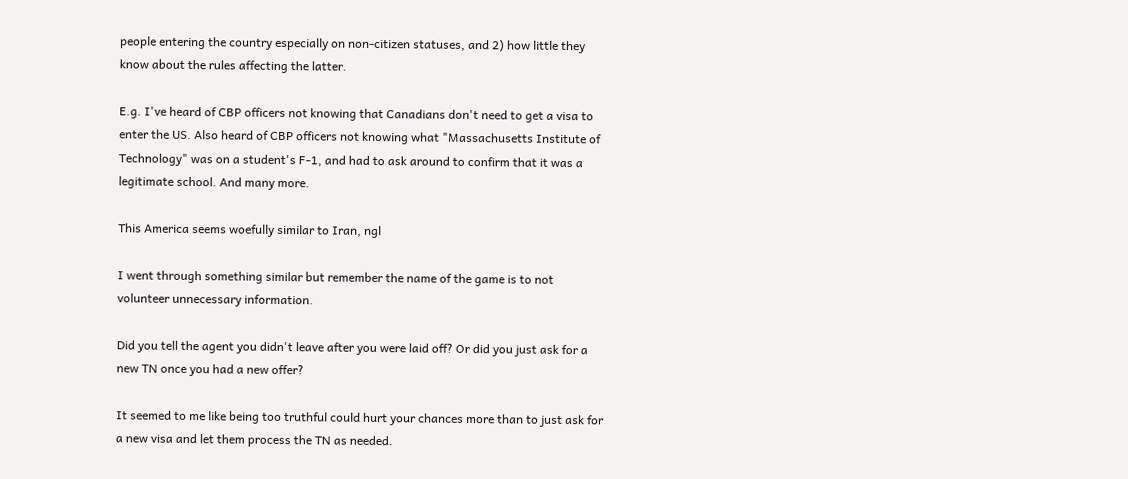people entering the country especially on non-citizen statuses, and 2) how little they know about the rules affecting the latter.

E.g. I've heard of CBP officers not knowing that Canadians don't need to get a visa to enter the US. Also heard of CBP officers not knowing what "Massachusetts Institute of Technology" was on a student's F-1, and had to ask around to confirm that it was a legitimate school. And many more.

This America seems woefully similar to Iran, ngl

I went through something similar but remember the name of the game is to not volunteer unnecessary information.

Did you tell the agent you didn't leave after you were laid off? Or did you just ask for a new TN once you had a new offer?

It seemed to me like being too truthful could hurt your chances more than to just ask for a new visa and let them process the TN as needed.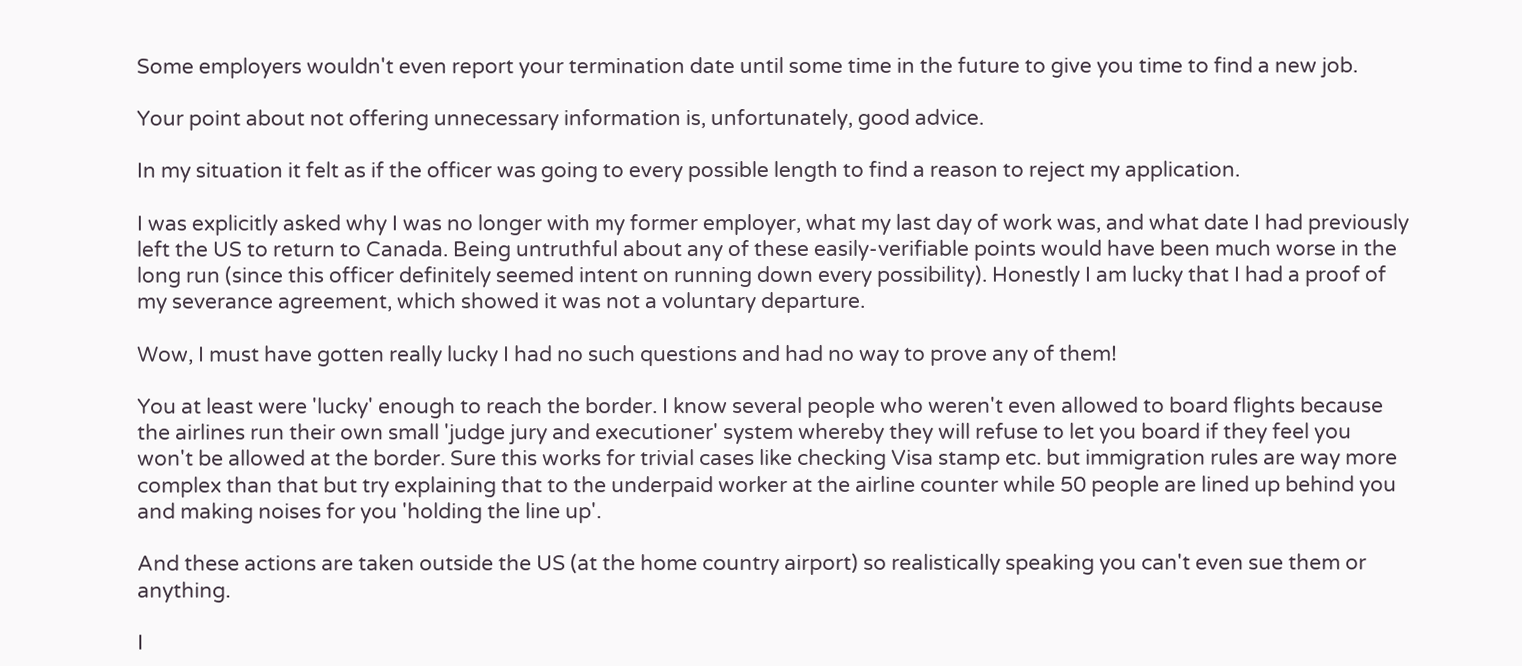Some employers wouldn't even report your termination date until some time in the future to give you time to find a new job.

Your point about not offering unnecessary information is, unfortunately, good advice.

In my situation it felt as if the officer was going to every possible length to find a reason to reject my application.

I was explicitly asked why I was no longer with my former employer, what my last day of work was, and what date I had previously left the US to return to Canada. Being untruthful about any of these easily-verifiable points would have been much worse in the long run (since this officer definitely seemed intent on running down every possibility). Honestly I am lucky that I had a proof of my severance agreement, which showed it was not a voluntary departure.

Wow, I must have gotten really lucky I had no such questions and had no way to prove any of them!

You at least were 'lucky' enough to reach the border. I know several people who weren't even allowed to board flights because the airlines run their own small 'judge jury and executioner' system whereby they will refuse to let you board if they feel you won't be allowed at the border. Sure this works for trivial cases like checking Visa stamp etc. but immigration rules are way more complex than that but try explaining that to the underpaid worker at the airline counter while 50 people are lined up behind you and making noises for you 'holding the line up'.

And these actions are taken outside the US (at the home country airport) so realistically speaking you can't even sue them or anything.

I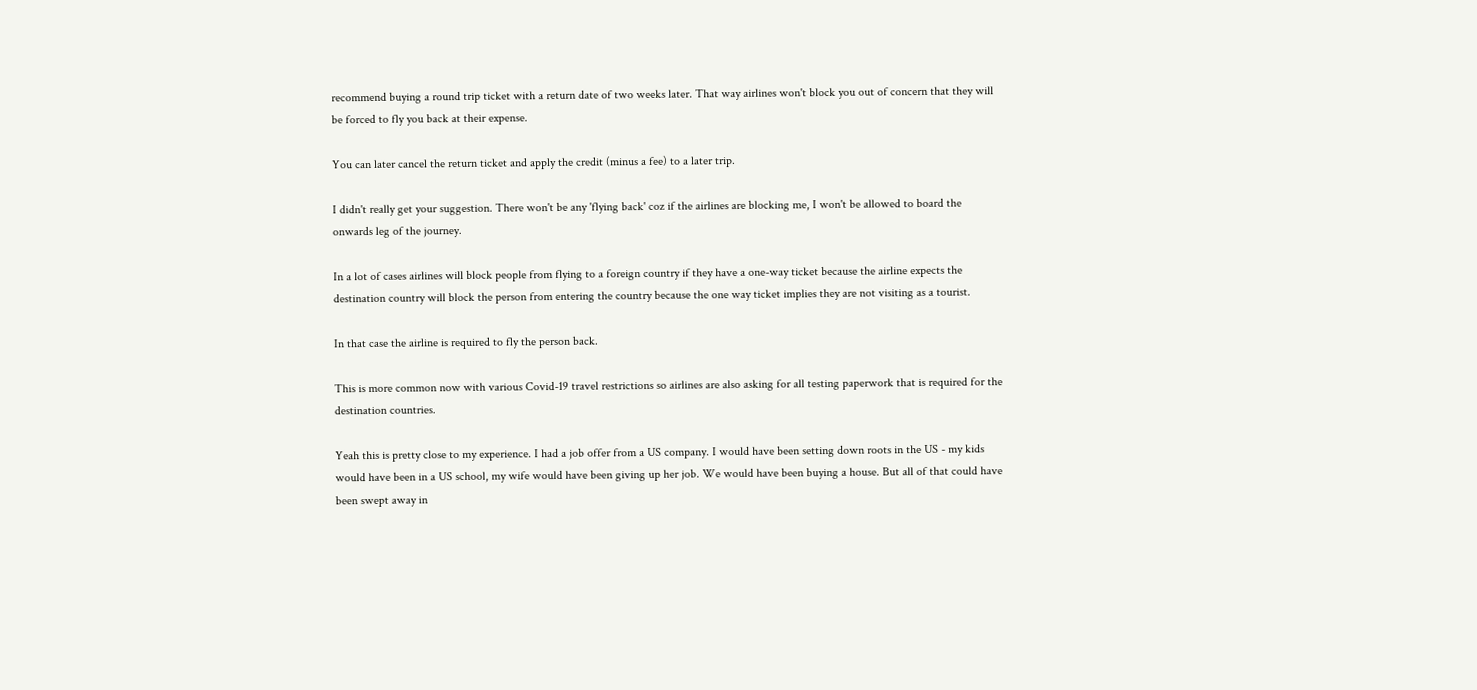recommend buying a round trip ticket with a return date of two weeks later. That way airlines won't block you out of concern that they will be forced to fly you back at their expense.

You can later cancel the return ticket and apply the credit (minus a fee) to a later trip.

I didn't really get your suggestion. There won't be any 'flying back' coz if the airlines are blocking me, I won't be allowed to board the onwards leg of the journey.

In a lot of cases airlines will block people from flying to a foreign country if they have a one-way ticket because the airline expects the destination country will block the person from entering the country because the one way ticket implies they are not visiting as a tourist.

In that case the airline is required to fly the person back.

This is more common now with various Covid-19 travel restrictions so airlines are also asking for all testing paperwork that is required for the destination countries.

Yeah this is pretty close to my experience. I had a job offer from a US company. I would have been setting down roots in the US - my kids would have been in a US school, my wife would have been giving up her job. We would have been buying a house. But all of that could have been swept away in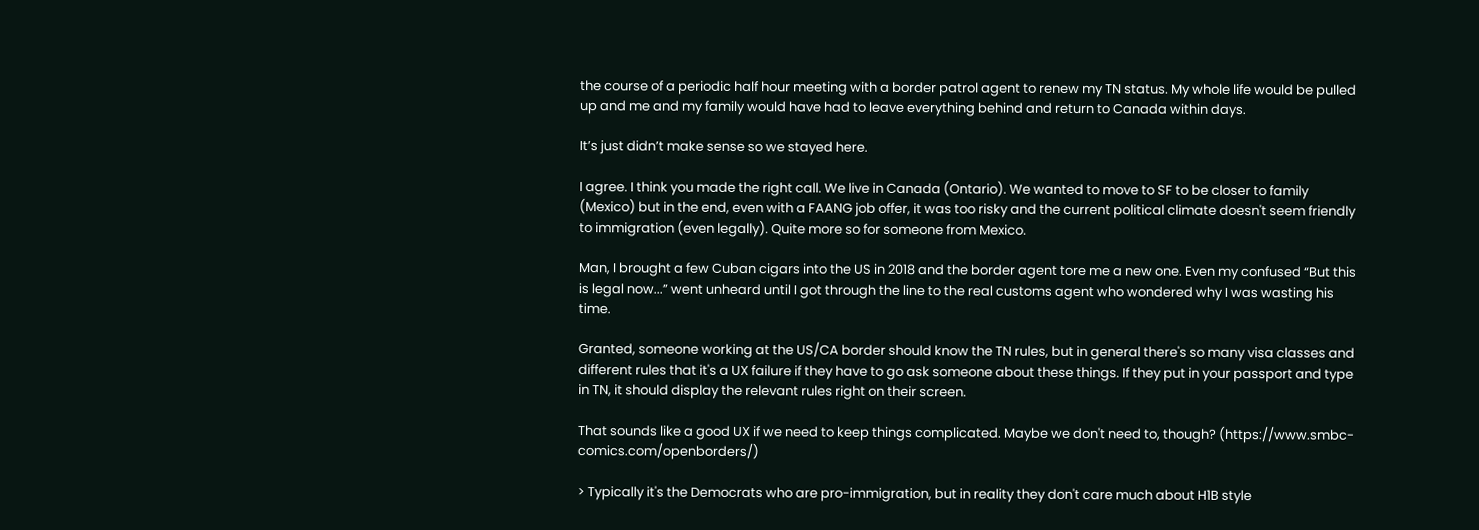the course of a periodic half hour meeting with a border patrol agent to renew my TN status. My whole life would be pulled up and me and my family would have had to leave everything behind and return to Canada within days.

It’s just didn’t make sense so we stayed here.

I agree. I think you made the right call. We live in Canada (Ontario). We wanted to move to SF to be closer to family (Mexico) but in the end, even with a FAANG job offer, it was too risky and the current political climate doesn't seem friendly to immigration (even legally). Quite more so for someone from Mexico.

Man, I brought a few Cuban cigars into the US in 2018 and the border agent tore me a new one. Even my confused “But this is legal now...” went unheard until I got through the line to the real customs agent who wondered why I was wasting his time.

Granted, someone working at the US/CA border should know the TN rules, but in general there's so many visa classes and different rules that it's a UX failure if they have to go ask someone about these things. If they put in your passport and type in TN, it should display the relevant rules right on their screen.

That sounds like a good UX if we need to keep things complicated. Maybe we don't need to, though? (https://www.smbc-comics.com/openborders/)

> Typically it's the Democrats who are pro-immigration, but in reality they don't care much about H1B style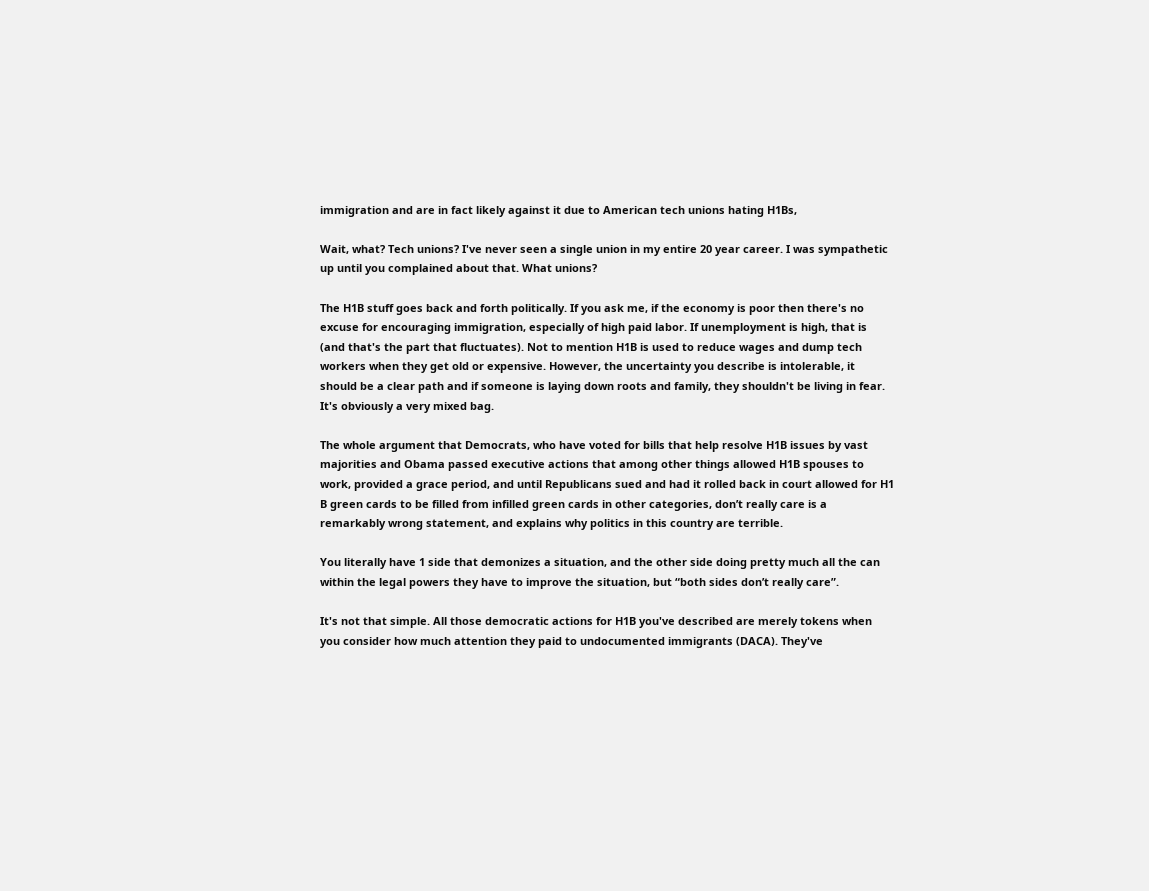immigration and are in fact likely against it due to American tech unions hating H1Bs,

Wait, what? Tech unions? I've never seen a single union in my entire 20 year career. I was sympathetic up until you complained about that. What unions?

The H1B stuff goes back and forth politically. If you ask me, if the economy is poor then there's no excuse for encouraging immigration, especially of high paid labor. If unemployment is high, that is (and that's the part that fluctuates). Not to mention H1B is used to reduce wages and dump tech workers when they get old or expensive. However, the uncertainty you describe is intolerable, it should be a clear path and if someone is laying down roots and family, they shouldn't be living in fear. It's obviously a very mixed bag.

The whole argument that Democrats, who have voted for bills that help resolve H1B issues by vast majorities and Obama passed executive actions that among other things allowed H1B spouses to work, provided a grace period, and until Republicans sued and had it rolled back in court allowed for H1 B green cards to be filled from infilled green cards in other categories, don’t really care is a remarkably wrong statement, and explains why politics in this country are terrible.

You literally have 1 side that demonizes a situation, and the other side doing pretty much all the can within the legal powers they have to improve the situation, but “both sides don’t really care”.

It's not that simple. All those democratic actions for H1B you've described are merely tokens when you consider how much attention they paid to undocumented immigrants (DACA). They've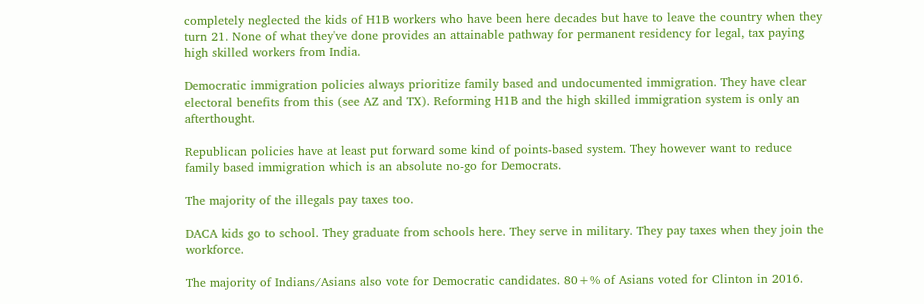completely neglected the kids of H1B workers who have been here decades but have to leave the country when they turn 21. None of what they've done provides an attainable pathway for permanent residency for legal, tax paying high skilled workers from India.

Democratic immigration policies always prioritize family based and undocumented immigration. They have clear electoral benefits from this (see AZ and TX). Reforming H1B and the high skilled immigration system is only an afterthought.

Republican policies have at least put forward some kind of points-based system. They however want to reduce family based immigration which is an absolute no-go for Democrats.

The majority of the illegals pay taxes too.

DACA kids go to school. They graduate from schools here. They serve in military. They pay taxes when they join the workforce.

The majority of Indians/Asians also vote for Democratic candidates. 80+% of Asians voted for Clinton in 2016.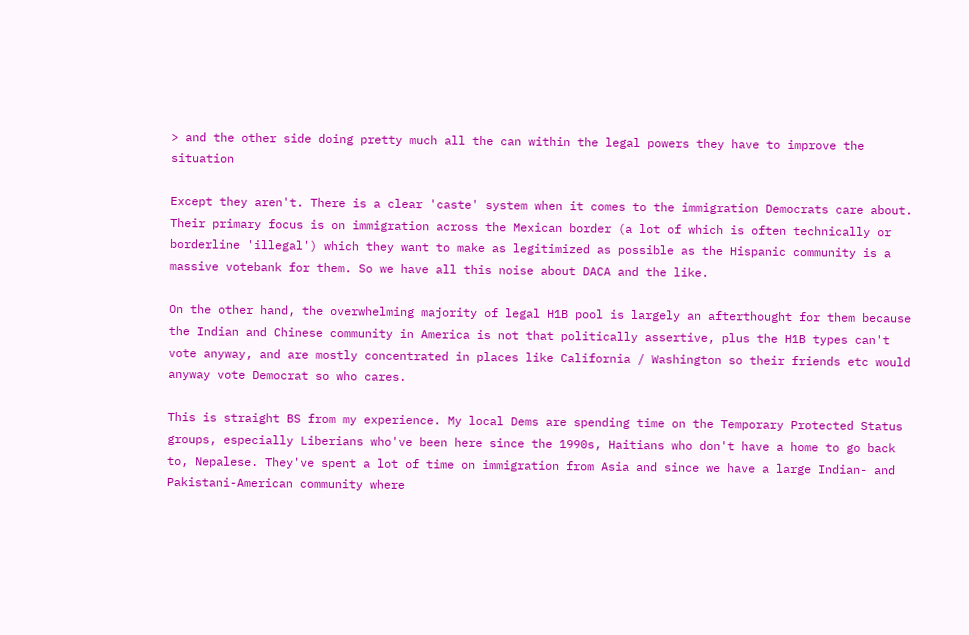> and the other side doing pretty much all the can within the legal powers they have to improve the situation

Except they aren't. There is a clear 'caste' system when it comes to the immigration Democrats care about. Their primary focus is on immigration across the Mexican border (a lot of which is often technically or borderline 'illegal') which they want to make as legitimized as possible as the Hispanic community is a massive votebank for them. So we have all this noise about DACA and the like.

On the other hand, the overwhelming majority of legal H1B pool is largely an afterthought for them because the Indian and Chinese community in America is not that politically assertive, plus the H1B types can't vote anyway, and are mostly concentrated in places like California / Washington so their friends etc would anyway vote Democrat so who cares.

This is straight BS from my experience. My local Dems are spending time on the Temporary Protected Status groups, especially Liberians who've been here since the 1990s, Haitians who don't have a home to go back to, Nepalese. They've spent a lot of time on immigration from Asia and since we have a large Indian- and Pakistani-American community where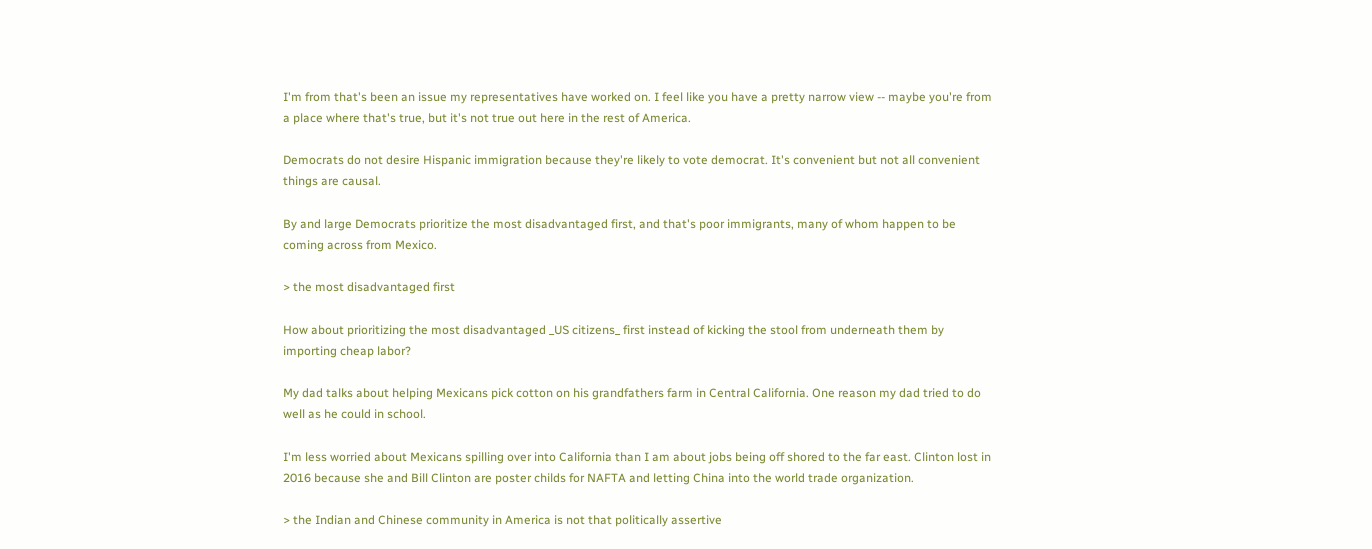I'm from that's been an issue my representatives have worked on. I feel like you have a pretty narrow view -- maybe you're from a place where that's true, but it's not true out here in the rest of America.

Democrats do not desire Hispanic immigration because they're likely to vote democrat. It's convenient but not all convenient things are causal.

By and large Democrats prioritize the most disadvantaged first, and that's poor immigrants, many of whom happen to be coming across from Mexico.

> the most disadvantaged first

How about prioritizing the most disadvantaged _US citizens_ first instead of kicking the stool from underneath them by importing cheap labor?

My dad talks about helping Mexicans pick cotton on his grandfathers farm in Central California. One reason my dad tried to do well as he could in school.

I'm less worried about Mexicans spilling over into California than I am about jobs being off shored to the far east. Clinton lost in 2016 because she and Bill Clinton are poster childs for NAFTA and letting China into the world trade organization.

> the Indian and Chinese community in America is not that politically assertive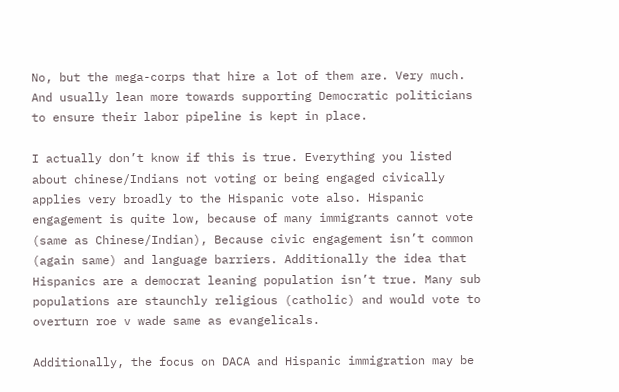No, but the mega-corps that hire a lot of them are. Very much. And usually lean more towards supporting Democratic politicians to ensure their labor pipeline is kept in place.

I actually don’t know if this is true. Everything you listed about chinese/Indians not voting or being engaged civically applies very broadly to the Hispanic vote also. Hispanic engagement is quite low, because of many immigrants cannot vote (same as Chinese/Indian), Because civic engagement isn’t common (again same) and language barriers. Additionally the idea that Hispanics are a democrat leaning population isn’t true. Many sub populations are staunchly religious (catholic) and would vote to overturn roe v wade same as evangelicals.

Additionally, the focus on DACA and Hispanic immigration may be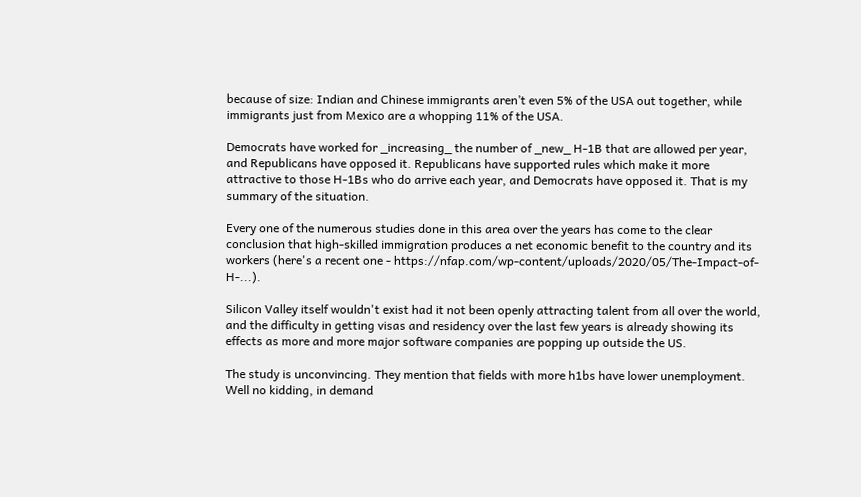because of size: Indian and Chinese immigrants aren’t even 5% of the USA out together, while immigrants just from Mexico are a whopping 11% of the USA.

Democrats have worked for _increasing_ the number of _new_ H-1B that are allowed per year, and Republicans have opposed it. Republicans have supported rules which make it more attractive to those H-1Bs who do arrive each year, and Democrats have opposed it. That is my summary of the situation.

Every one of the numerous studies done in this area over the years has come to the clear conclusion that high-skilled immigration produces a net economic benefit to the country and its workers (here's a recent one - https://nfap.com/wp-content/uploads/2020/05/The-Impact-of-H-...).

Silicon Valley itself wouldn't exist had it not been openly attracting talent from all over the world, and the difficulty in getting visas and residency over the last few years is already showing its effects as more and more major software companies are popping up outside the US.

The study is unconvincing. They mention that fields with more h1bs have lower unemployment. Well no kidding, in demand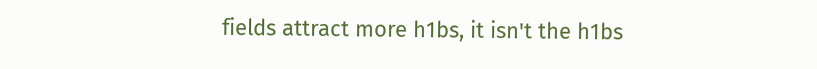fields attract more h1bs, it isn't the h1bs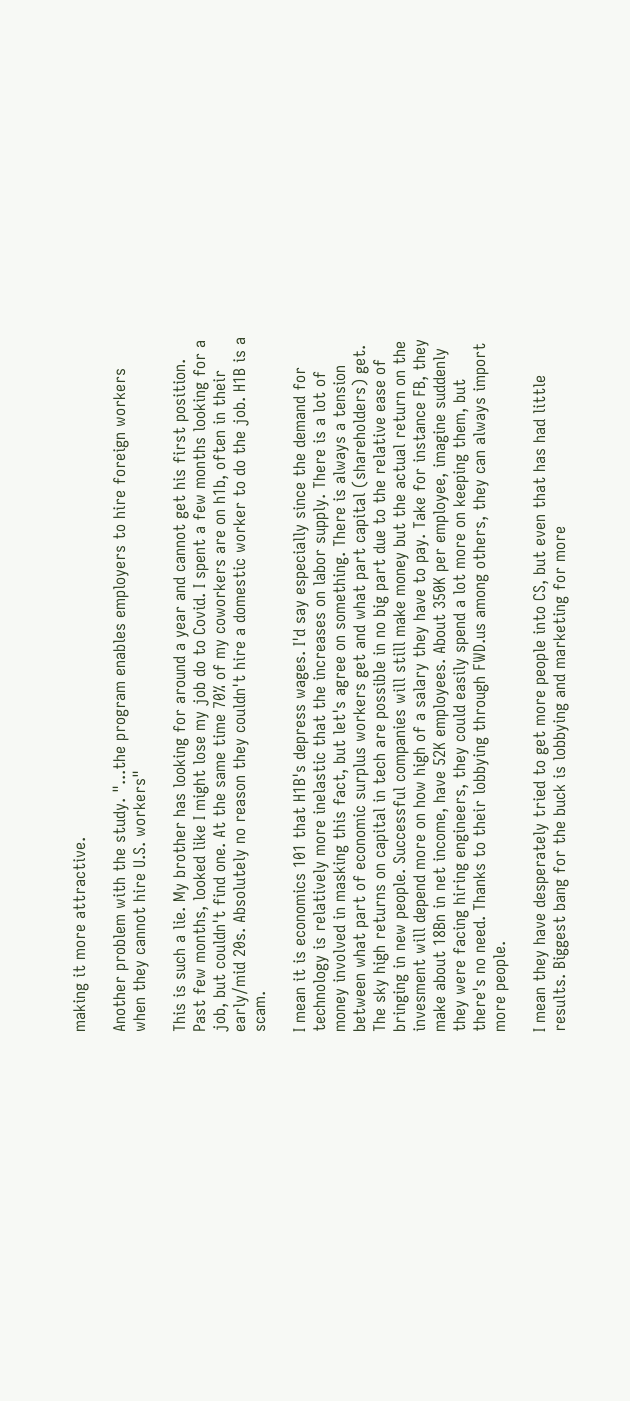making it more attractive.

Another problem with the study. "...the program enables employers to hire foreign workers when they cannot hire U.S. workers"

This is such a lie. My brother has looking for around a year and cannot get his first position. Past few months, looked like I might lose my job do to Covid. I spent a few months looking for a job, but couldn't find one. At the same time 70% of my coworkers are on h1b, often in their early/mid 20s. Absolutely no reason they couldn't hire a domestic worker to do the job. H1B is a scam.

I mean it is economics 101 that H1B's depress wages. I'd say especially since the demand for technology is relatively more inelastic that the increases on labor supply. There is a lot of money involved in masking this fact, but let's agree on something. There is always a tension between what part of economic surplus workers get and what part capital (shareholders) get. The sky high returns on capital in tech are possible in no big part due to the relative ease of bringing in new people. Successful companies will still make money but the actual return on the invesment will depend more on how high of a salary they have to pay. Take for instance FB, they make about 18Bn in net income, have 52K employees. About 350K per employee, imagine suddenly they were facing hiring engineers, they could easily spend a lot more on keeping them, but there's no need. Thanks to their lobbying through FWD.us among others, they can always import more people.

I mean they have desperately tried to get more people into CS, but even that has had little results. Biggest bang for the buck is lobbying and marketing for more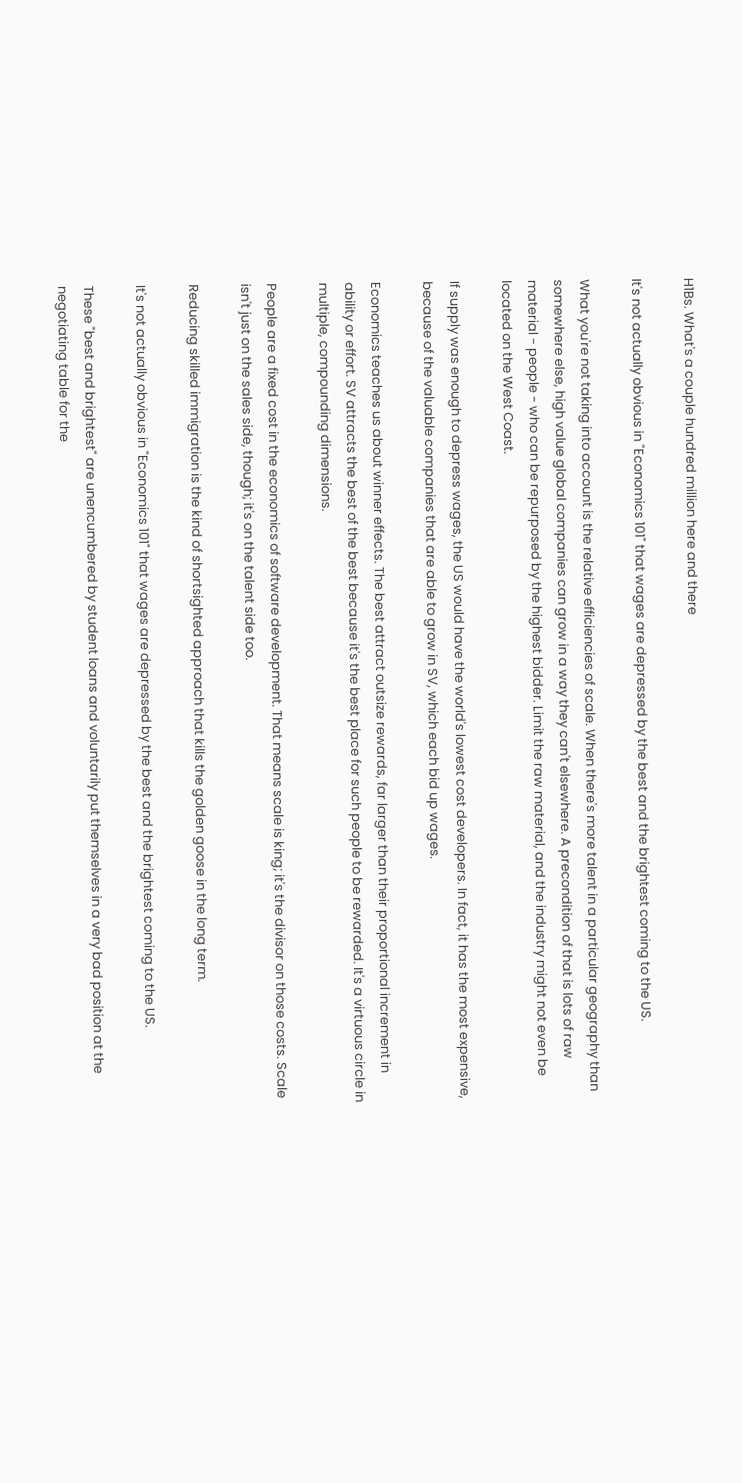H1Bs. What's a couple hundred million here and there

It's not actually obvious in "Economics 101" that wages are depressed by the best and the brightest coming to the US.

What you're not taking into account is the relative efficiencies of scale. When there's more talent in a particular geography than somewhere else, high value global companies can grow in a way they can't elsewhere. A precondition of that is lots of raw material - people - who can be repurposed by the highest bidder. Limit the raw material, and the industry might not even be located on the West Coast.

If supply was enough to depress wages, the US would have the world's lowest cost developers. In fact, it has the most expensive, because of the valuable companies that are able to grow in SV, which each bid up wages.

Economics teaches us about winner effects. The best attract outsize rewards, far larger than their proportional increment in ability or effort. SV attracts the best of the best because it's the best place for such people to be rewarded. It's a virtuous circle in multiple, compounding dimensions.

People are a fixed cost in the economics of software development. That means scale is king; it's the divisor on those costs. Scale isn't just on the sales side, though; it's on the talent side too.

Reducing skilled immigration is the kind of shortsighted approach that kills the golden goose in the long term.

It's not actually obvious in "Economics 101" that wages are depressed by the best and the brightest coming to the US.

These "best and brightest" are unencumbered by student loans and voluntarily put themselves in a very bad position at the negotiating table for the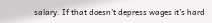salary. If that doesn't depress wages it's hard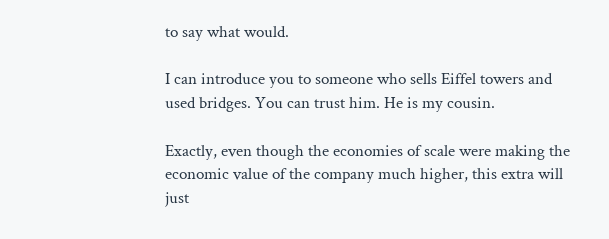to say what would.

I can introduce you to someone who sells Eiffel towers and used bridges. You can trust him. He is my cousin.

Exactly, even though the economies of scale were making the economic value of the company much higher, this extra will just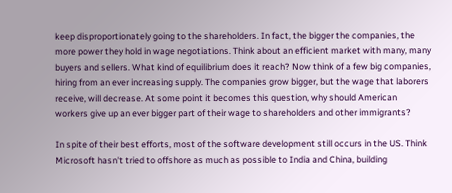keep disproportionately going to the shareholders. In fact, the bigger the companies, the more power they hold in wage negotiations. Think about an efficient market with many, many buyers and sellers. What kind of equilibrium does it reach? Now think of a few big companies, hiring from an ever increasing supply. The companies grow bigger, but the wage that laborers receive, will decrease. At some point it becomes this question, why should American workers give up an ever bigger part of their wage to shareholders and other immigrants?

In spite of their best efforts, most of the software development still occurs in the US. Think Microsoft hasn't tried to offshore as much as possible to India and China, building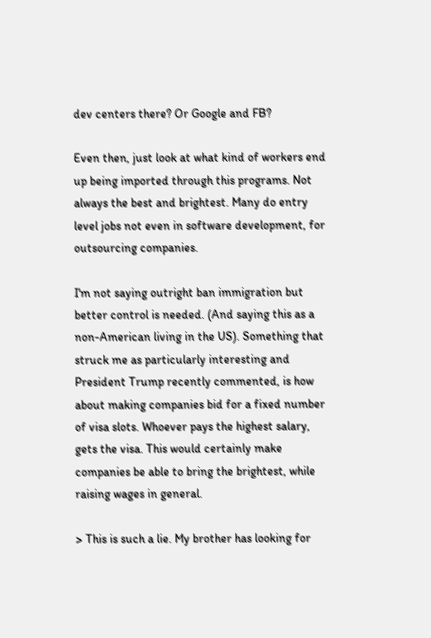dev centers there? Or Google and FB?

Even then, just look at what kind of workers end up being imported through this programs. Not always the best and brightest. Many do entry level jobs not even in software development, for outsourcing companies.

I'm not saying outright ban immigration but better control is needed. (And saying this as a non-American living in the US). Something that struck me as particularly interesting and President Trump recently commented, is how about making companies bid for a fixed number of visa slots. Whoever pays the highest salary, gets the visa. This would certainly make companies be able to bring the brightest, while raising wages in general.

> This is such a lie. My brother has looking for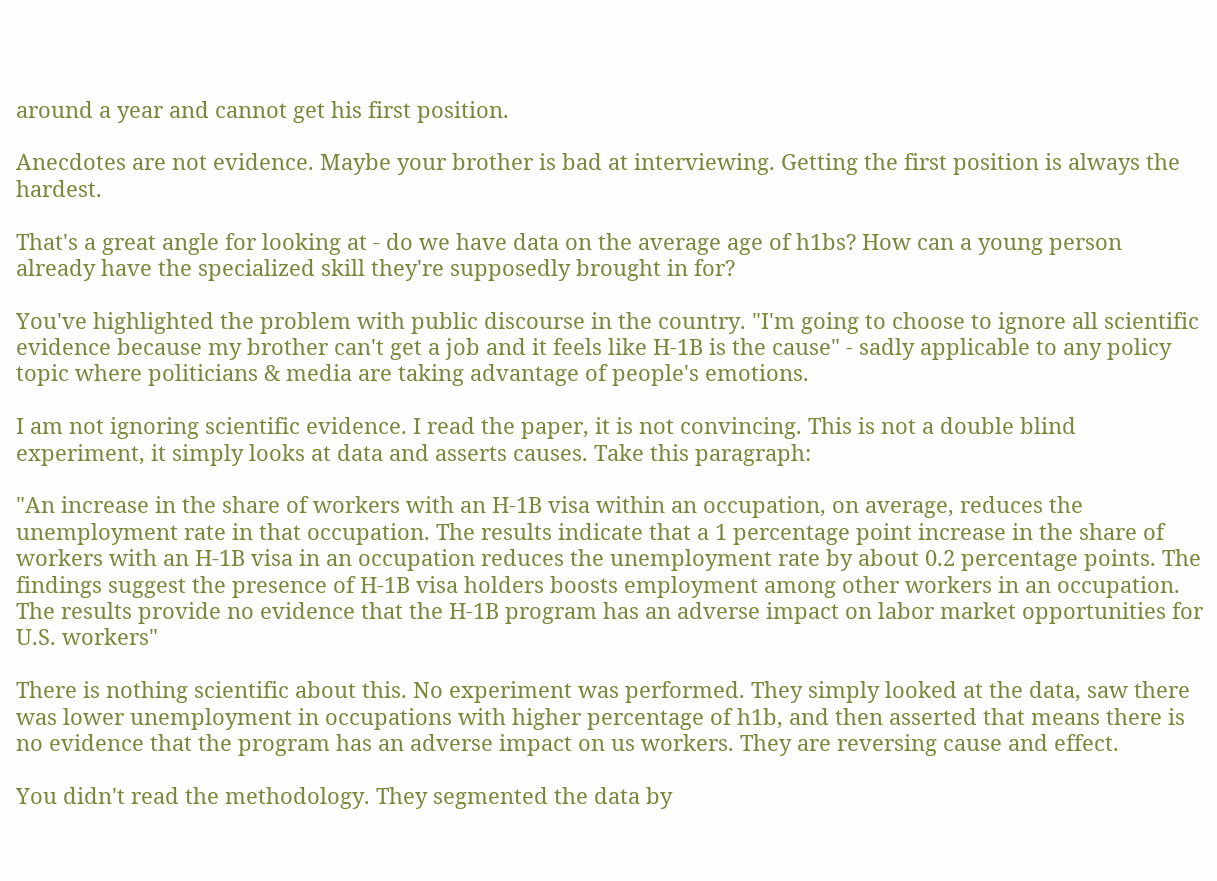around a year and cannot get his first position.

Anecdotes are not evidence. Maybe your brother is bad at interviewing. Getting the first position is always the hardest.

That's a great angle for looking at - do we have data on the average age of h1bs? How can a young person already have the specialized skill they're supposedly brought in for?

You've highlighted the problem with public discourse in the country. "I'm going to choose to ignore all scientific evidence because my brother can't get a job and it feels like H-1B is the cause" - sadly applicable to any policy topic where politicians & media are taking advantage of people's emotions.

I am not ignoring scientific evidence. I read the paper, it is not convincing. This is not a double blind experiment, it simply looks at data and asserts causes. Take this paragraph:

"An increase in the share of workers with an H-1B visa within an occupation, on average, reduces the unemployment rate in that occupation. The results indicate that a 1 percentage point increase in the share of workers with an H-1B visa in an occupation reduces the unemployment rate by about 0.2 percentage points. The findings suggest the presence of H-1B visa holders boosts employment among other workers in an occupation. The results provide no evidence that the H-1B program has an adverse impact on labor market opportunities for U.S. workers"

There is nothing scientific about this. No experiment was performed. They simply looked at the data, saw there was lower unemployment in occupations with higher percentage of h1b, and then asserted that means there is no evidence that the program has an adverse impact on us workers. They are reversing cause and effect.

You didn't read the methodology. They segmented the data by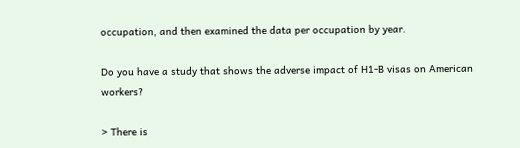occupation, and then examined the data per occupation by year.

Do you have a study that shows the adverse impact of H1-B visas on American workers?

> There is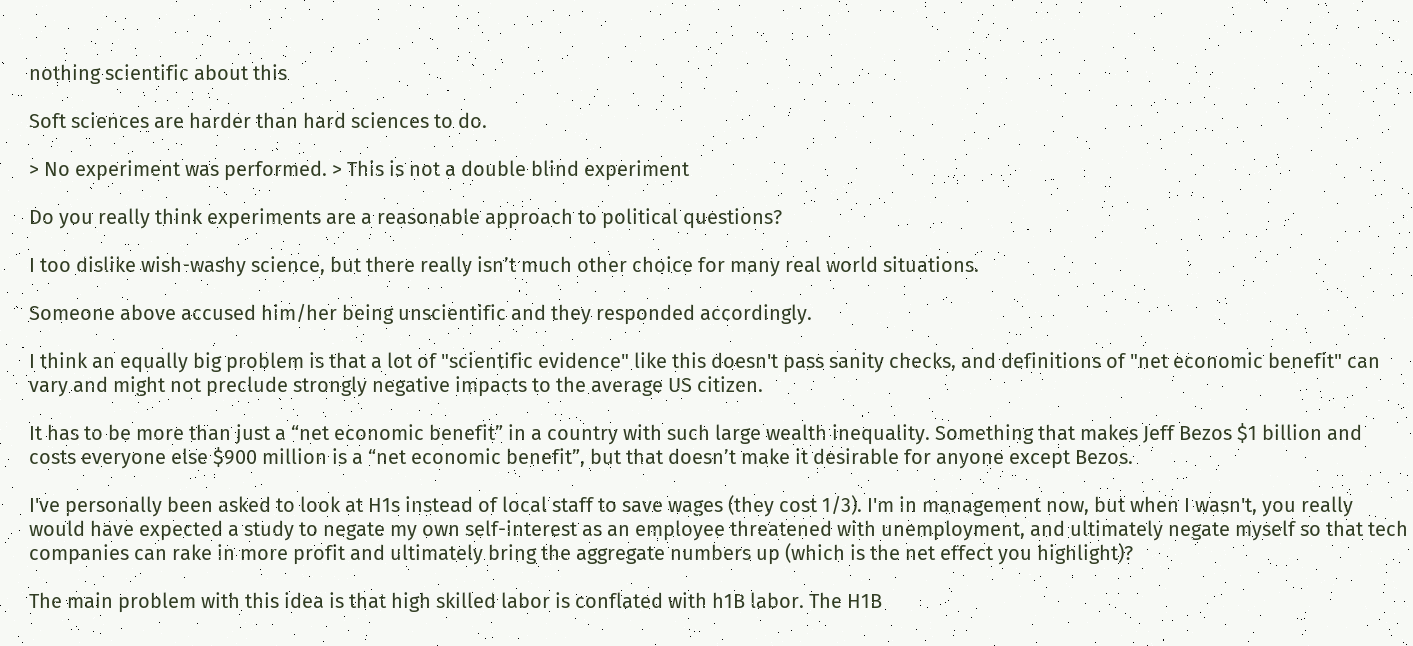nothing scientific about this

Soft sciences are harder than hard sciences to do.

> No experiment was performed. > This is not a double blind experiment

Do you really think experiments are a reasonable approach to political questions?

I too dislike wish-washy science, but there really isn’t much other choice for many real world situations.

Someone above accused him/her being unscientific and they responded accordingly.

I think an equally big problem is that a lot of "scientific evidence" like this doesn't pass sanity checks, and definitions of "net economic benefit" can vary and might not preclude strongly negative impacts to the average US citizen.

It has to be more than just a “net economic benefit” in a country with such large wealth inequality. Something that makes Jeff Bezos $1 billion and costs everyone else $900 million is a “net economic benefit”, but that doesn’t make it desirable for anyone except Bezos.

I've personally been asked to look at H1s instead of local staff to save wages (they cost 1/3). I'm in management now, but when I wasn't, you really would have expected a study to negate my own self-interest as an employee threatened with unemployment, and ultimately negate myself so that tech companies can rake in more profit and ultimately bring the aggregate numbers up (which is the net effect you highlight)?

The main problem with this idea is that high skilled labor is conflated with h1B labor. The H1B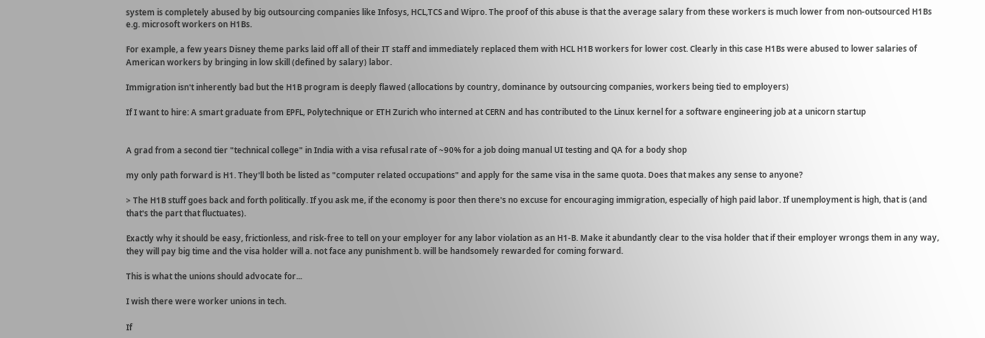system is completely abused by big outsourcing companies like Infosys, HCL,TCS and Wipro. The proof of this abuse is that the average salary from these workers is much lower from non-outsourced H1Bs e.g. microsoft workers on H1Bs.

For example, a few years Disney theme parks laid off all of their IT staff and immediately replaced them with HCL H1B workers for lower cost. Clearly in this case H1Bs were abused to lower salaries of American workers by bringing in low skill (defined by salary) labor.

Immigration isn't inherently bad but the H1B program is deeply flawed (allocations by country, dominance by outsourcing companies, workers being tied to employers)

If I want to hire: A smart graduate from EPFL, Polytechnique or ETH Zurich who interned at CERN and has contributed to the Linux kernel for a software engineering job at a unicorn startup


A grad from a second tier "technical college" in India with a visa refusal rate of ~90% for a job doing manual UI testing and QA for a body shop

my only path forward is H1. They'll both be listed as "computer related occupations" and apply for the same visa in the same quota. Does that makes any sense to anyone?

> The H1B stuff goes back and forth politically. If you ask me, if the economy is poor then there's no excuse for encouraging immigration, especially of high paid labor. If unemployment is high, that is (and that's the part that fluctuates).

Exactly why it should be easy, frictionless, and risk-free to tell on your employer for any labor violation as an H1-B. Make it abundantly clear to the visa holder that if their employer wrongs them in any way, they will pay big time and the visa holder will a. not face any punishment b. will be handsomely rewarded for coming forward.

This is what the unions should advocate for...

I wish there were worker unions in tech.

If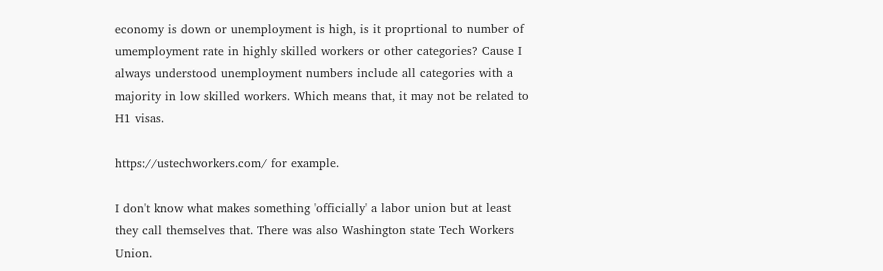economy is down or unemployment is high, is it proprtional to number of umemployment rate in highly skilled workers or other categories? Cause I always understood unemployment numbers include all categories with a majority in low skilled workers. Which means that, it may not be related to H1 visas.

https://ustechworkers.com/ for example.

I don't know what makes something 'officially' a labor union but at least they call themselves that. There was also Washington state Tech Workers Union.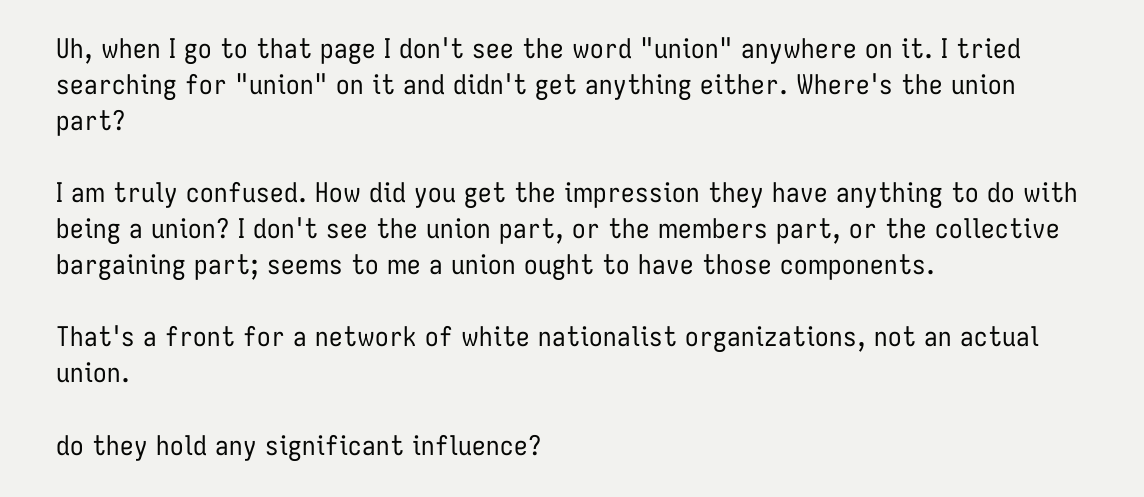Uh, when I go to that page I don't see the word "union" anywhere on it. I tried searching for "union" on it and didn't get anything either. Where's the union part?

I am truly confused. How did you get the impression they have anything to do with being a union? I don't see the union part, or the members part, or the collective bargaining part; seems to me a union ought to have those components.

That's a front for a network of white nationalist organizations, not an actual union.

do they hold any significant influence?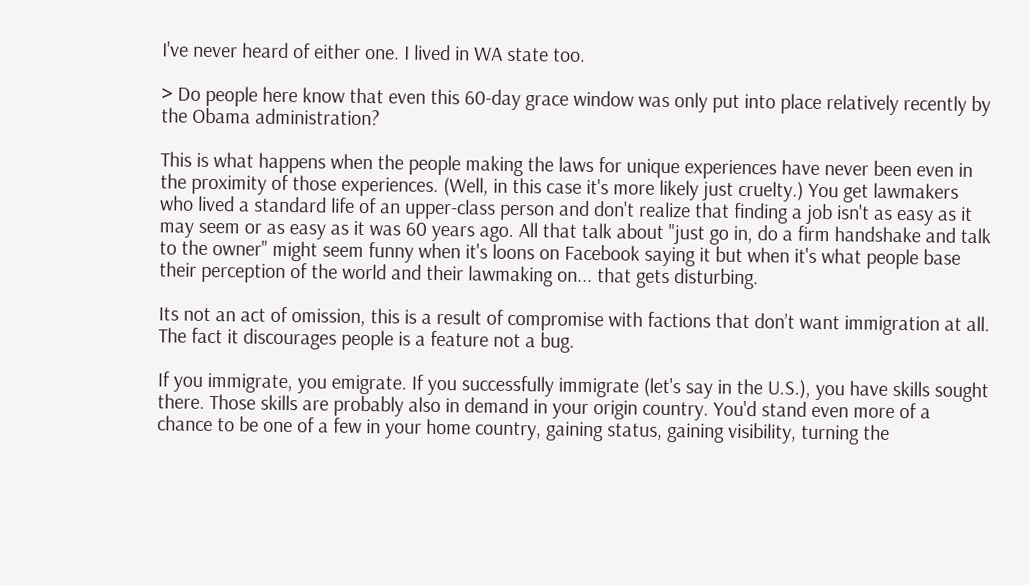I've never heard of either one. I lived in WA state too.

> Do people here know that even this 60-day grace window was only put into place relatively recently by the Obama administration?

This is what happens when the people making the laws for unique experiences have never been even in the proximity of those experiences. (Well, in this case it's more likely just cruelty.) You get lawmakers who lived a standard life of an upper-class person and don't realize that finding a job isn't as easy as it may seem or as easy as it was 60 years ago. All that talk about "just go in, do a firm handshake and talk to the owner" might seem funny when it's loons on Facebook saying it but when it's what people base their perception of the world and their lawmaking on... that gets disturbing.

Its not an act of omission, this is a result of compromise with factions that don’t want immigration at all. The fact it discourages people is a feature not a bug.

If you immigrate, you emigrate. If you successfully immigrate (let's say in the U.S.), you have skills sought there. Those skills are probably also in demand in your origin country. You'd stand even more of a chance to be one of a few in your home country, gaining status, gaining visibility, turning the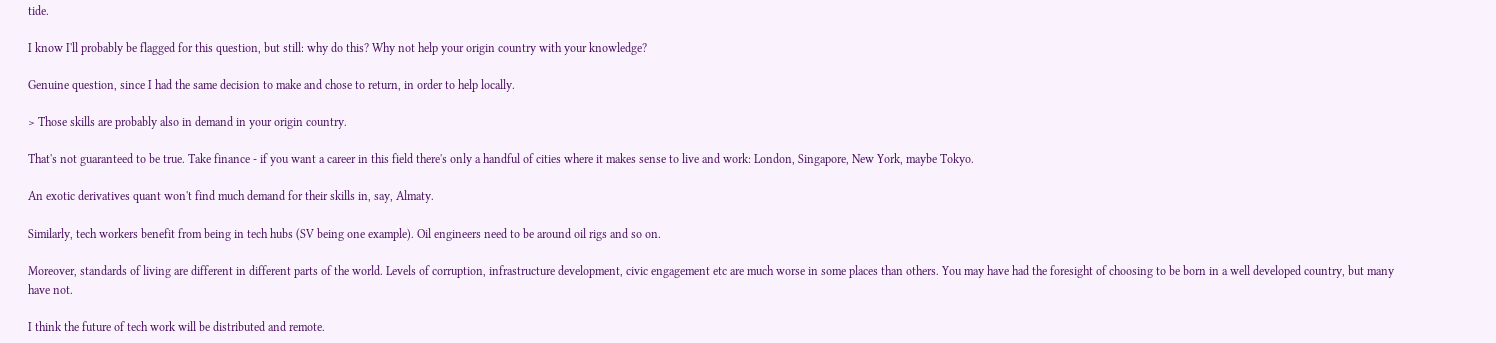tide.

I know I'll probably be flagged for this question, but still: why do this? Why not help your origin country with your knowledge?

Genuine question, since I had the same decision to make and chose to return, in order to help locally.

> Those skills are probably also in demand in your origin country.

That's not guaranteed to be true. Take finance - if you want a career in this field there's only a handful of cities where it makes sense to live and work: London, Singapore, New York, maybe Tokyo.

An exotic derivatives quant won't find much demand for their skills in, say, Almaty.

Similarly, tech workers benefit from being in tech hubs (SV being one example). Oil engineers need to be around oil rigs and so on.

Moreover, standards of living are different in different parts of the world. Levels of corruption, infrastructure development, civic engagement etc are much worse in some places than others. You may have had the foresight of choosing to be born in a well developed country, but many have not.

I think the future of tech work will be distributed and remote.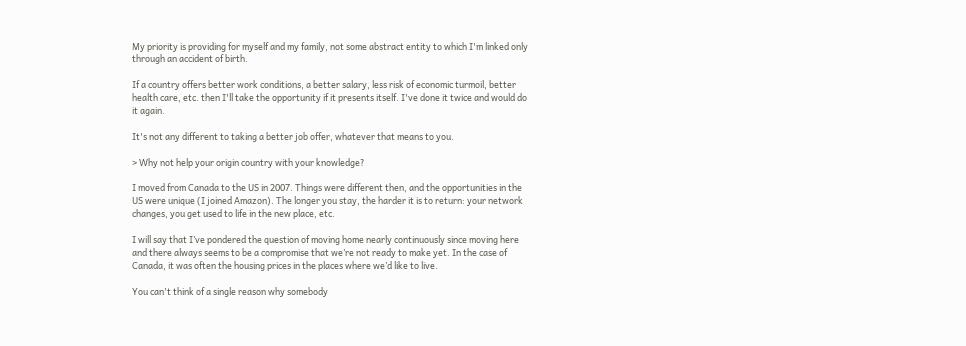My priority is providing for myself and my family, not some abstract entity to which I'm linked only through an accident of birth.

If a country offers better work conditions, a better salary, less risk of economic turmoil, better health care, etc. then I'll take the opportunity if it presents itself. I've done it twice and would do it again.

It's not any different to taking a better job offer, whatever that means to you.

> Why not help your origin country with your knowledge?

I moved from Canada to the US in 2007. Things were different then, and the opportunities in the US were unique (I joined Amazon). The longer you stay, the harder it is to return: your network changes, you get used to life in the new place, etc.

I will say that I’ve pondered the question of moving home nearly continuously since moving here and there always seems to be a compromise that we’re not ready to make yet. In the case of Canada, it was often the housing prices in the places where we’d like to live.

You can't think of a single reason why somebody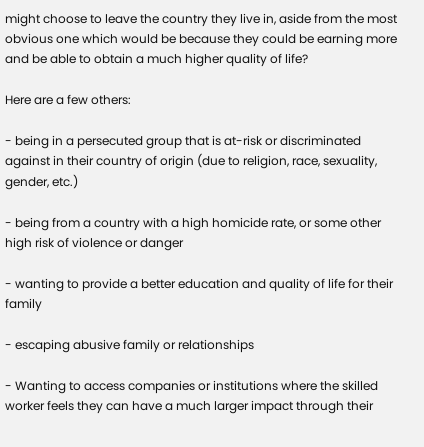might choose to leave the country they live in, aside from the most obvious one which would be because they could be earning more and be able to obtain a much higher quality of life?

Here are a few others:

- being in a persecuted group that is at-risk or discriminated against in their country of origin (due to religion, race, sexuality, gender, etc.)

- being from a country with a high homicide rate, or some other high risk of violence or danger

- wanting to provide a better education and quality of life for their family

- escaping abusive family or relationships

- Wanting to access companies or institutions where the skilled worker feels they can have a much larger impact through their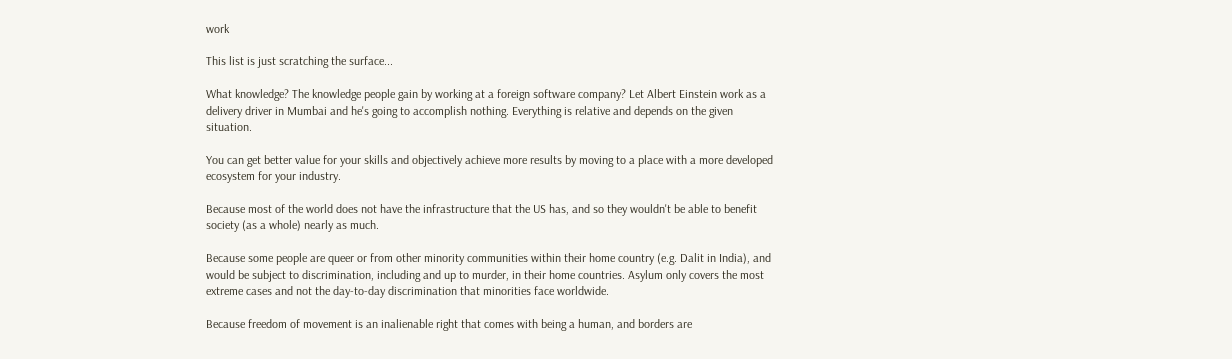work

This list is just scratching the surface...

What knowledge? The knowledge people gain by working at a foreign software company? Let Albert Einstein work as a delivery driver in Mumbai and he's going to accomplish nothing. Everything is relative and depends on the given situation.

You can get better value for your skills and objectively achieve more results by moving to a place with a more developed ecosystem for your industry.

Because most of the world does not have the infrastructure that the US has, and so they wouldn't be able to benefit society (as a whole) nearly as much.

Because some people are queer or from other minority communities within their home country (e.g. Dalit in India), and would be subject to discrimination, including and up to murder, in their home countries. Asylum only covers the most extreme cases and not the day-to-day discrimination that minorities face worldwide.

Because freedom of movement is an inalienable right that comes with being a human, and borders are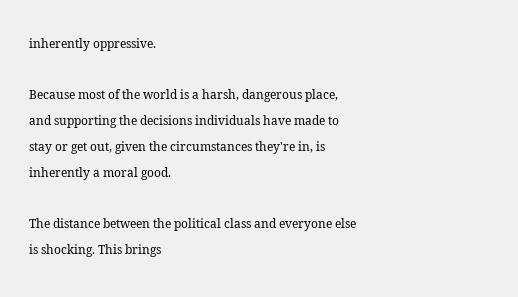inherently oppressive.

Because most of the world is a harsh, dangerous place, and supporting the decisions individuals have made to stay or get out, given the circumstances they're in, is inherently a moral good.

The distance between the political class and everyone else is shocking. This brings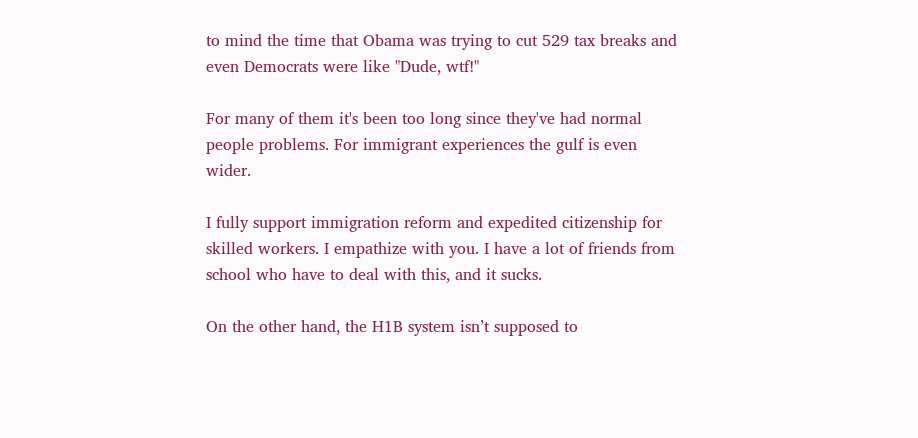to mind the time that Obama was trying to cut 529 tax breaks and even Democrats were like "Dude, wtf!"

For many of them it's been too long since they've had normal people problems. For immigrant experiences the gulf is even wider.

I fully support immigration reform and expedited citizenship for skilled workers. I empathize with you. I have a lot of friends from school who have to deal with this, and it sucks.

On the other hand, the H1B system isn’t supposed to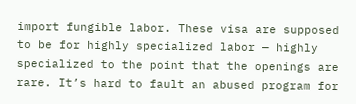import fungible labor. These visa are supposed to be for highly specialized labor — highly specialized to the point that the openings are rare. It’s hard to fault an abused program for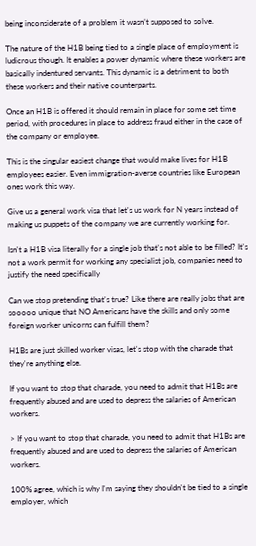being inconsiderate of a problem it wasn’t supposed to solve.

The nature of the H1B being tied to a single place of employment is ludicrous though. It enables a power dynamic where these workers are basically indentured servants. This dynamic is a detriment to both these workers and their native counterparts.

Once an H1B is offered it should remain in place for some set time period, with procedures in place to address fraud either in the case of the company or employee.

This is the singular easiest change that would make lives for H1B employees easier. Even immigration-averse countries like European ones work this way.

Give us a general work visa that let's us work for N years instead of making us puppets of the company we are currently working for.

Isn't a H1B visa literally for a single job that's not able to be filled? It's not a work permit for working any specialist job, companies need to justify the need specifically

Can we stop pretending that's true? Like there are really jobs that are sooooo unique that NO Americans have the skills and only some foreign worker unicorns can fulfill them?

H1Bs are just skilled worker visas, let's stop with the charade that they're anything else.

If you want to stop that charade, you need to admit that H1Bs are frequently abused and are used to depress the salaries of American workers.

> If you want to stop that charade, you need to admit that H1Bs are frequently abused and are used to depress the salaries of American workers.

100% agree, which is why I'm saying they shouldn't be tied to a single employer, which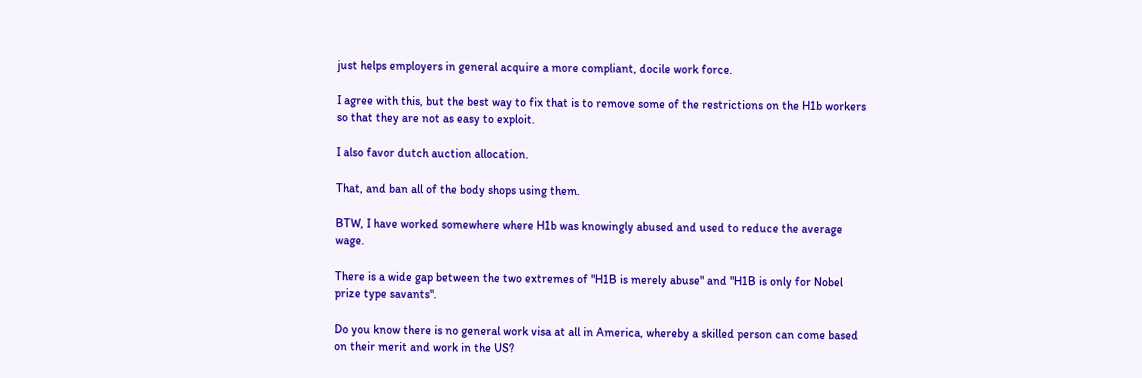just helps employers in general acquire a more compliant, docile work force.

I agree with this, but the best way to fix that is to remove some of the restrictions on the H1b workers so that they are not as easy to exploit.

I also favor dutch auction allocation.

That, and ban all of the body shops using them.

BTW, I have worked somewhere where H1b was knowingly abused and used to reduce the average wage.

There is a wide gap between the two extremes of "H1B is merely abuse" and "H1B is only for Nobel prize type savants".

Do you know there is no general work visa at all in America, whereby a skilled person can come based on their merit and work in the US?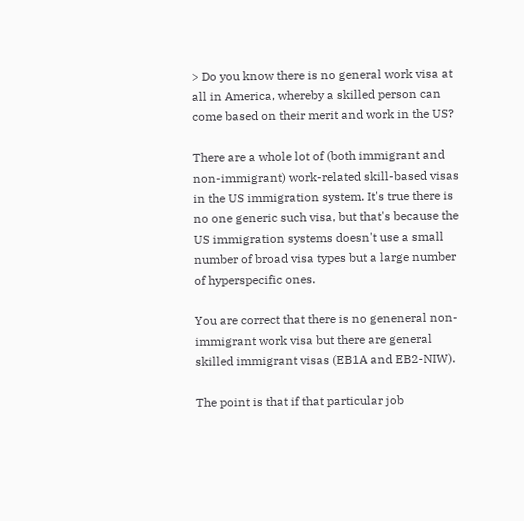> Do you know there is no general work visa at all in America, whereby a skilled person can come based on their merit and work in the US?

There are a whole lot of (both immigrant and non-immigrant) work-related skill-based visas in the US immigration system. It's true there is no one generic such visa, but that's because the US immigration systems doesn't use a small number of broad visa types but a large number of hyperspecific ones.

You are correct that there is no geneneral non-immigrant work visa but there are general skilled immigrant visas (EB1A and EB2-NIW).

The point is that if that particular job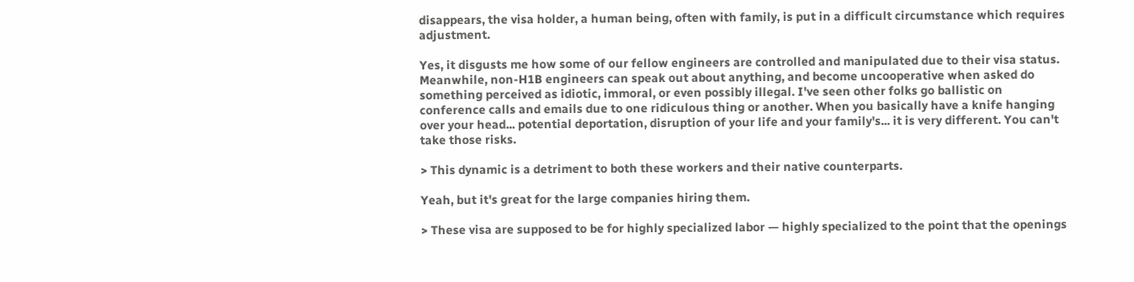disappears, the visa holder, a human being, often with family, is put in a difficult circumstance which requires adjustment.

Yes, it disgusts me how some of our fellow engineers are controlled and manipulated due to their visa status. Meanwhile, non-H1B engineers can speak out about anything, and become uncooperative when asked do something perceived as idiotic, immoral, or even possibly illegal. I've seen other folks go ballistic on conference calls and emails due to one ridiculous thing or another. When you basically have a knife hanging over your head... potential deportation, disruption of your life and your family's... it is very different. You can't take those risks.

> This dynamic is a detriment to both these workers and their native counterparts.

Yeah, but it's great for the large companies hiring them.

> These visa are supposed to be for highly specialized labor — highly specialized to the point that the openings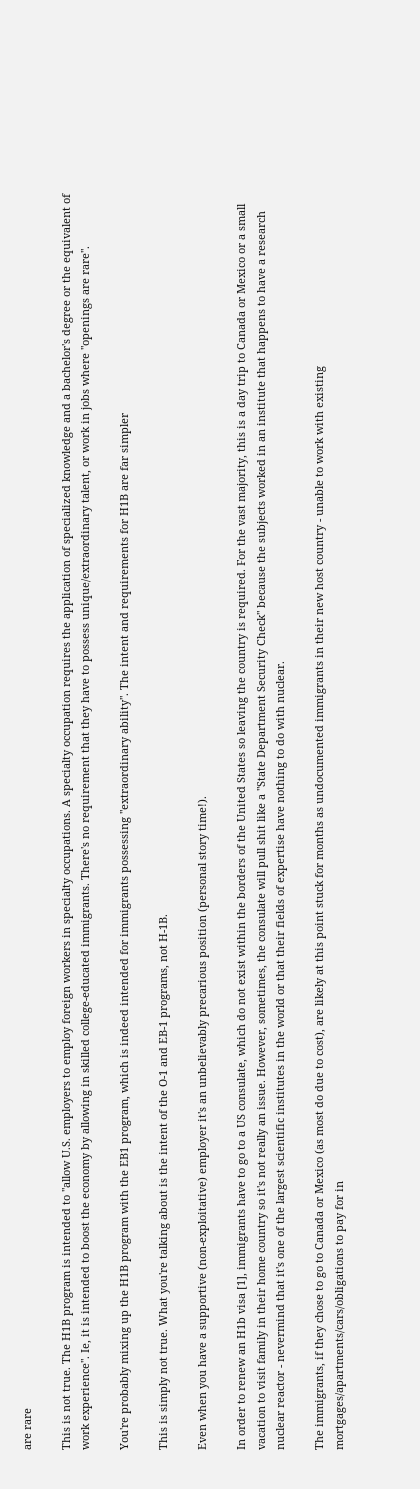are rare

This is not true. The H1B program is intended to "allow U.S. employers to employ foreign workers in specialty occupations. A specialty occupation requires the application of specialized knowledge and a bachelor's degree or the equivalent of work experience". Ie, it is intended to boost the economy by allowing in skilled college-educated immigrants. There's no requirement that they have to possess unique/extraordinary talent, or work in jobs where "openings are rare".

You're probably mixing up the H1B program with the EB1 program, which is indeed intended for immigrants possessing "extraordinary ability". The intent and requirements for H1B are far simpler

This is simply not true. What you're talking about is the intent of the O-1 and EB-1 programs, not H-1B.

Even when you have a supportive (non-exploitative) employer it's an unbelievably precarious position (personal story time!).

In order to renew an H1b visa [1], immigrants have to go to a US consulate, which do not exist within the borders of the United States so leaving the country is required. For the vast majority, this is a day trip to Canada or Mexico or a small vacation to visit family in their home country so it's not really an issue. However, sometimes, the consulate will pull shit like a "State Department Security Check" because the subjects worked in an institute that happens to have a research nuclear reactor - nevermind that it's one of the largest scientific institutes in the world or that their fields of expertise have nothing to do with nuclear.

The immigrants, if they chose to go to Canada or Mexico (as most do due to cost), are likely at this point stuck for months as undocumented immigrants in their new host country - unable to work with existing mortgages/apartments/cars/obligations to pay for in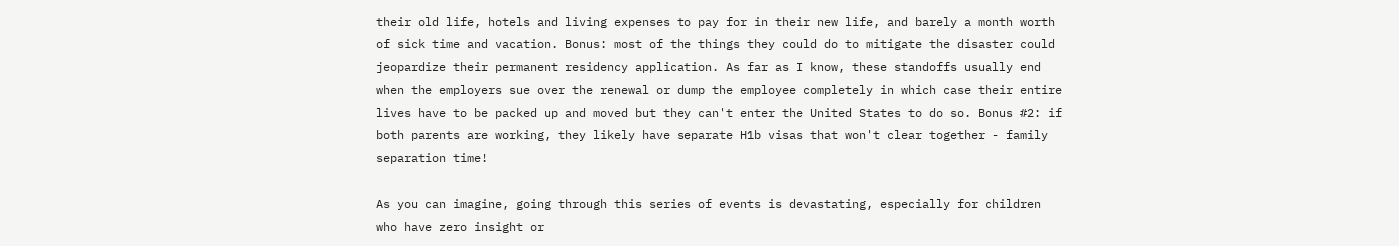their old life, hotels and living expenses to pay for in their new life, and barely a month worth of sick time and vacation. Bonus: most of the things they could do to mitigate the disaster could jeopardize their permanent residency application. As far as I know, these standoffs usually end when the employers sue over the renewal or dump the employee completely in which case their entire lives have to be packed up and moved but they can't enter the United States to do so. Bonus #2: if both parents are working, they likely have separate H1b visas that won't clear together - family separation time!

As you can imagine, going through this series of events is devastating, especially for children who have zero insight or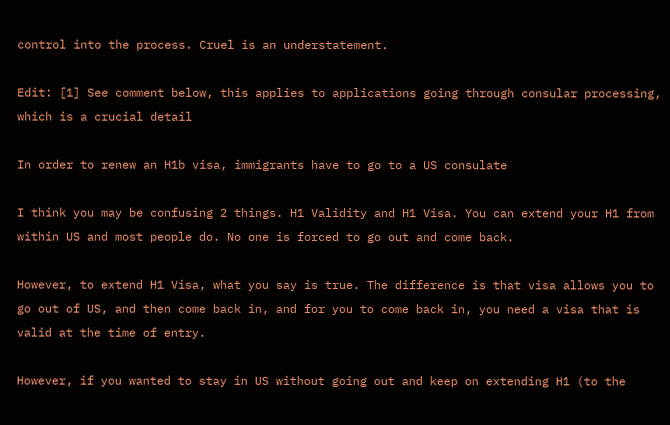control into the process. Cruel is an understatement.

Edit: [1] See comment below, this applies to applications going through consular processing, which is a crucial detail

In order to renew an H1b visa, immigrants have to go to a US consulate

I think you may be confusing 2 things. H1 Validity and H1 Visa. You can extend your H1 from within US and most people do. No one is forced to go out and come back.

However, to extend H1 Visa, what you say is true. The difference is that visa allows you to go out of US, and then come back in, and for you to come back in, you need a visa that is valid at the time of entry.

However, if you wanted to stay in US without going out and keep on extending H1 (to the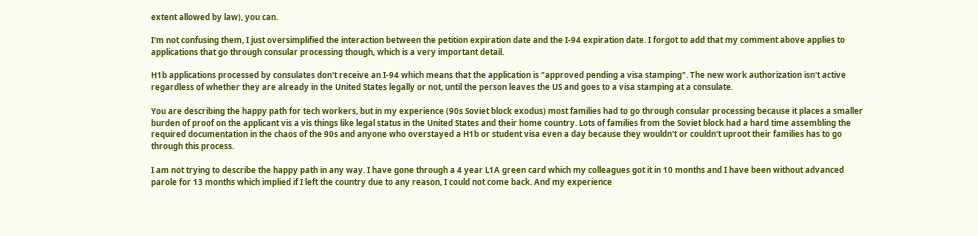extent allowed by law), you can.

I'm not confusing them, I just oversimplified the interaction between the petition expiration date and the I-94 expiration date. I forgot to add that my comment above applies to applications that go through consular processing though, which is a very important detail.

H1b applications processed by consulates don't receive an I-94 which means that the application is "approved pending a visa stamping". The new work authorization isn't active regardless of whether they are already in the United States legally or not, until the person leaves the US and goes to a visa stamping at a consulate.

You are describing the happy path for tech workers, but in my experience (90s Soviet block exodus) most families had to go through consular processing because it places a smaller burden of proof on the applicant vis a vis things like legal status in the United States and their home country. Lots of families from the Soviet block had a hard time assembling the required documentation in the chaos of the 90s and anyone who overstayed a H1b or student visa even a day because they wouldn't or couldn't uproot their families has to go through this process.

I am not trying to describe the happy path in any way. I have gone through a 4 year L1A green card which my colleagues got it in 10 months and I have been without advanced parole for 13 months which implied if I left the country due to any reason, I could not come back. And my experience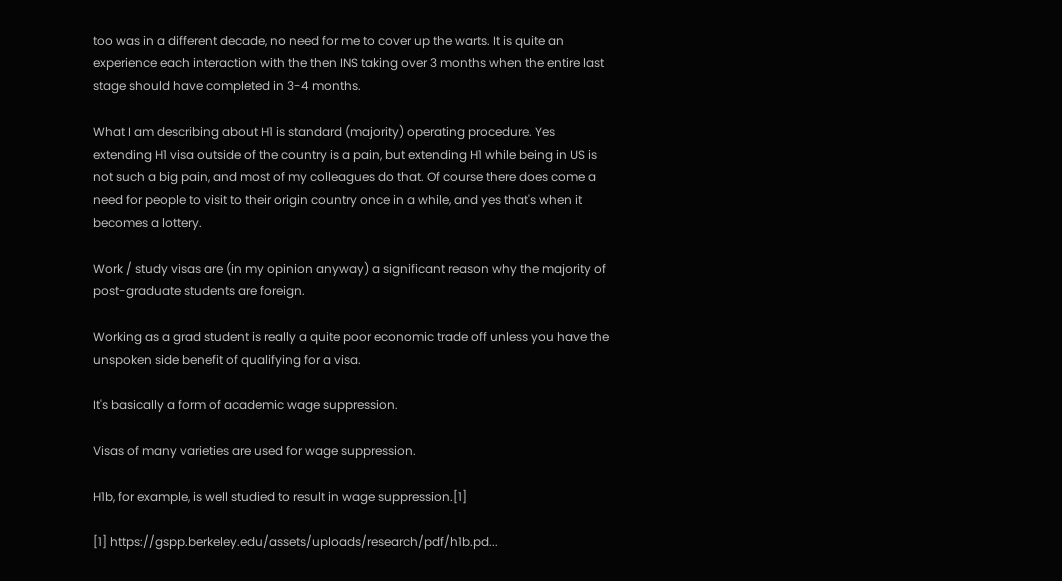too was in a different decade, no need for me to cover up the warts. It is quite an experience each interaction with the then INS taking over 3 months when the entire last stage should have completed in 3-4 months.

What I am describing about H1 is standard (majority) operating procedure. Yes extending H1 visa outside of the country is a pain, but extending H1 while being in US is not such a big pain, and most of my colleagues do that. Of course there does come a need for people to visit to their origin country once in a while, and yes that's when it becomes a lottery.

Work / study visas are (in my opinion anyway) a significant reason why the majority of post-graduate students are foreign.

Working as a grad student is really a quite poor economic trade off unless you have the unspoken side benefit of qualifying for a visa.

It's basically a form of academic wage suppression.

Visas of many varieties are used for wage suppression.

H1b, for example, is well studied to result in wage suppression.[1]

[1] https://gspp.berkeley.edu/assets/uploads/research/pdf/h1b.pd...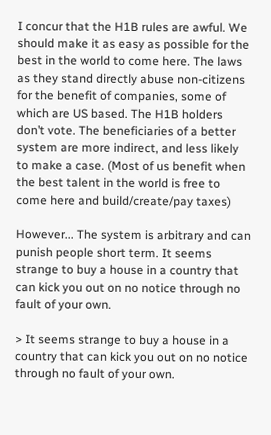I concur that the H1B rules are awful. We should make it as easy as possible for the best in the world to come here. The laws as they stand directly abuse non-citizens for the benefit of companies, some of which are US based. The H1B holders don’t vote. The beneficiaries of a better system are more indirect, and less likely to make a case. (Most of us benefit when the best talent in the world is free to come here and build/create/pay taxes)

However... The system is arbitrary and can punish people short term. It seems strange to buy a house in a country that can kick you out on no notice through no fault of your own.

> It seems strange to buy a house in a country that can kick you out on no notice through no fault of your own.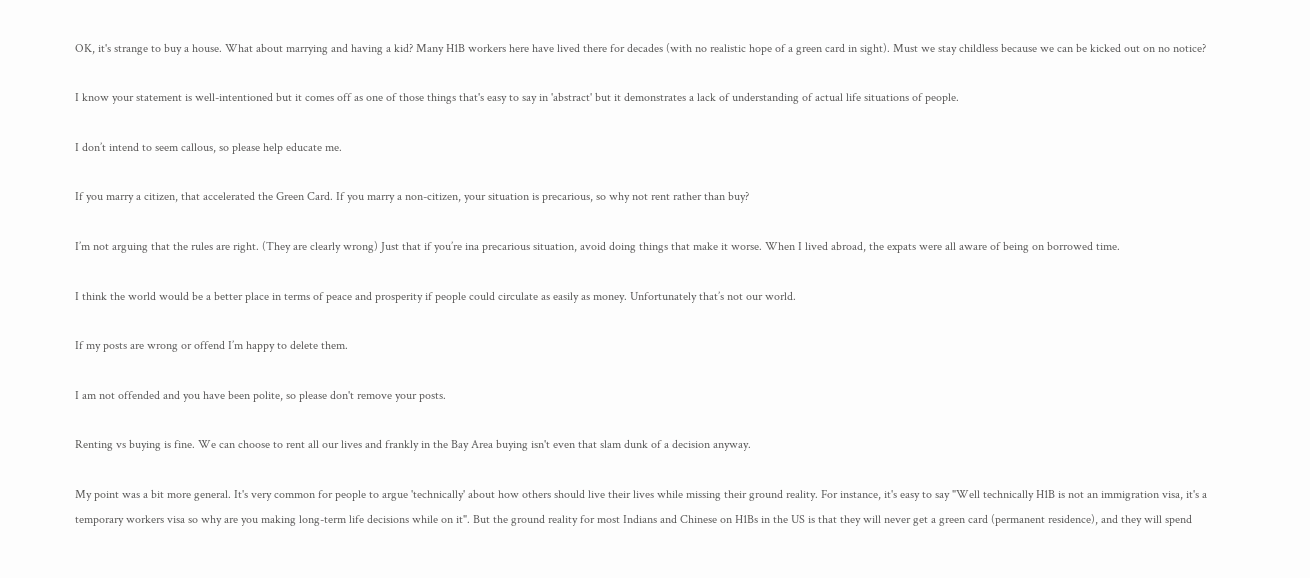OK, it's strange to buy a house. What about marrying and having a kid? Many H1B workers here have lived there for decades (with no realistic hope of a green card in sight). Must we stay childless because we can be kicked out on no notice?

I know your statement is well-intentioned but it comes off as one of those things that's easy to say in 'abstract' but it demonstrates a lack of understanding of actual life situations of people.

I don’t intend to seem callous, so please help educate me.

If you marry a citizen, that accelerated the Green Card. If you marry a non-citizen, your situation is precarious, so why not rent rather than buy?

I’m not arguing that the rules are right. (They are clearly wrong) Just that if you’re ina precarious situation, avoid doing things that make it worse. When I lived abroad, the expats were all aware of being on borrowed time.

I think the world would be a better place in terms of peace and prosperity if people could circulate as easily as money. Unfortunately that’s not our world.

If my posts are wrong or offend I’m happy to delete them.

I am not offended and you have been polite, so please don't remove your posts.

Renting vs buying is fine. We can choose to rent all our lives and frankly in the Bay Area buying isn't even that slam dunk of a decision anyway.

My point was a bit more general. It's very common for people to argue 'technically' about how others should live their lives while missing their ground reality. For instance, it's easy to say "Well technically H1B is not an immigration visa, it's a temporary workers visa so why are you making long-term life decisions while on it". But the ground reality for most Indians and Chinese on H1Bs in the US is that they will never get a green card (permanent residence), and they will spend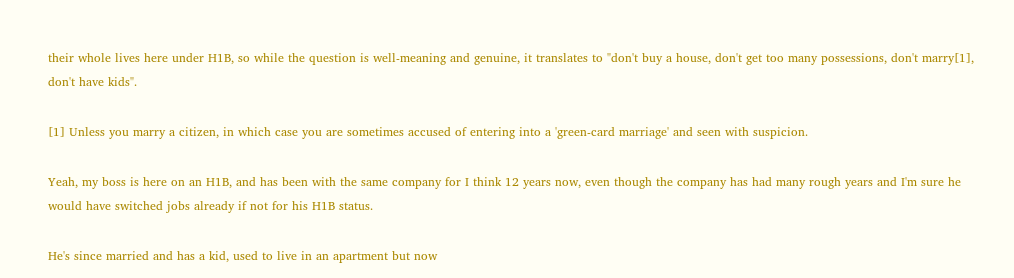their whole lives here under H1B, so while the question is well-meaning and genuine, it translates to "don't buy a house, don't get too many possessions, don't marry[1], don't have kids".

[1] Unless you marry a citizen, in which case you are sometimes accused of entering into a 'green-card marriage' and seen with suspicion.

Yeah, my boss is here on an H1B, and has been with the same company for I think 12 years now, even though the company has had many rough years and I'm sure he would have switched jobs already if not for his H1B status.

He's since married and has a kid, used to live in an apartment but now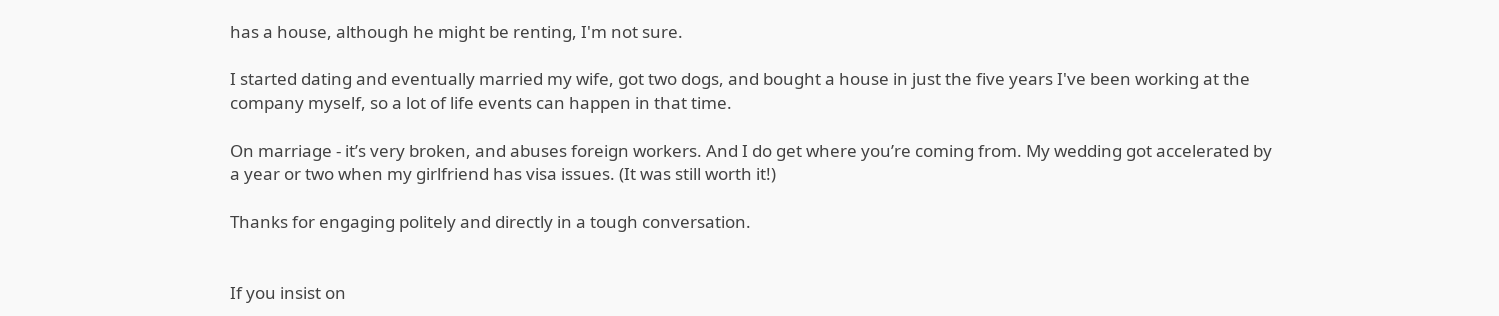has a house, although he might be renting, I'm not sure.

I started dating and eventually married my wife, got two dogs, and bought a house in just the five years I've been working at the company myself, so a lot of life events can happen in that time.

On marriage - it’s very broken, and abuses foreign workers. And I do get where you’re coming from. My wedding got accelerated by a year or two when my girlfriend has visa issues. (It was still worth it!)

Thanks for engaging politely and directly in a tough conversation.


If you insist on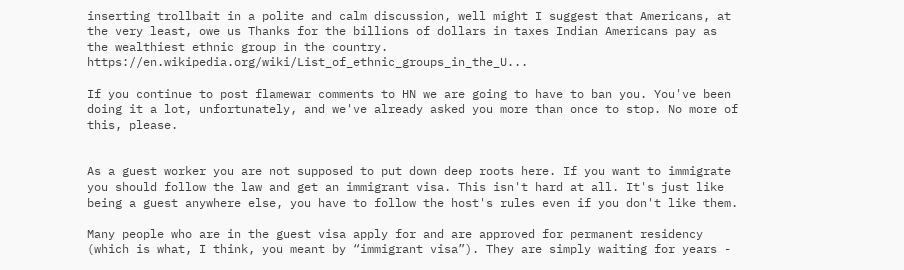inserting trollbait in a polite and calm discussion, well might I suggest that Americans, at the very least, owe us Thanks for the billions of dollars in taxes Indian Americans pay as the wealthiest ethnic group in the country. https://en.wikipedia.org/wiki/List_of_ethnic_groups_in_the_U...

If you continue to post flamewar comments to HN we are going to have to ban you. You've been doing it a lot, unfortunately, and we've already asked you more than once to stop. No more of this, please.


As a guest worker you are not supposed to put down deep roots here. If you want to immigrate you should follow the law and get an immigrant visa. This isn't hard at all. It's just like being a guest anywhere else, you have to follow the host's rules even if you don't like them.

Many people who are in the guest visa apply for and are approved for permanent residency (which is what, I think, you meant by “immigrant visa”). They are simply waiting for years -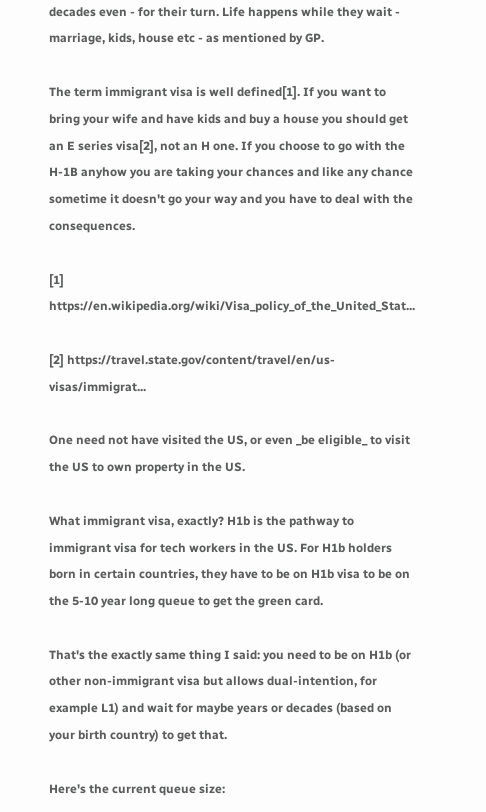decades even - for their turn. Life happens while they wait - marriage, kids, house etc - as mentioned by GP.

The term immigrant visa is well defined[1]. If you want to bring your wife and have kids and buy a house you should get an E series visa[2], not an H one. If you choose to go with the H-1B anyhow you are taking your chances and like any chance sometime it doesn't go your way and you have to deal with the consequences.

[1] https://en.wikipedia.org/wiki/Visa_policy_of_the_United_Stat...

[2] https://travel.state.gov/content/travel/en/us-visas/immigrat...

One need not have visited the US, or even _be eligible_ to visit the US to own property in the US.

What immigrant visa, exactly? H1b is the pathway to immigrant visa for tech workers in the US. For H1b holders born in certain countries, they have to be on H1b visa to be on the 5-10 year long queue to get the green card.

That's the exactly same thing I said: you need to be on H1b (or other non-immigrant visa but allows dual-intention, for example L1) and wait for maybe years or decades (based on your birth country) to get that.

Here's the current queue size: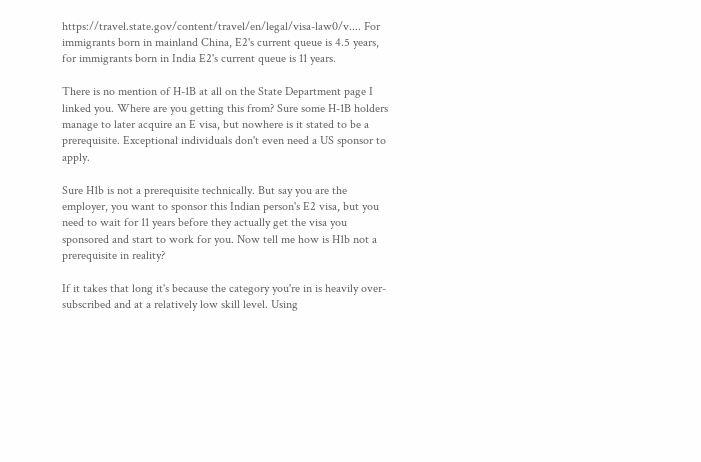https://travel.state.gov/content/travel/en/legal/visa-law0/v.... For immigrants born in mainland China, E2's current queue is 4.5 years, for immigrants born in India E2's current queue is 11 years.

There is no mention of H-1B at all on the State Department page I linked you. Where are you getting this from? Sure some H-1B holders manage to later acquire an E visa, but nowhere is it stated to be a prerequisite. Exceptional individuals don't even need a US sponsor to apply.

Sure H1b is not a prerequisite technically. But say you are the employer, you want to sponsor this Indian person's E2 visa, but you need to wait for 11 years before they actually get the visa you sponsored and start to work for you. Now tell me how is H1b not a prerequisite in reality?

If it takes that long it's because the category you're in is heavily over-subscribed and at a relatively low skill level. Using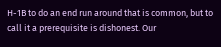H-1B to do an end run around that is common, but to call it a prerequisite is dishonest. Our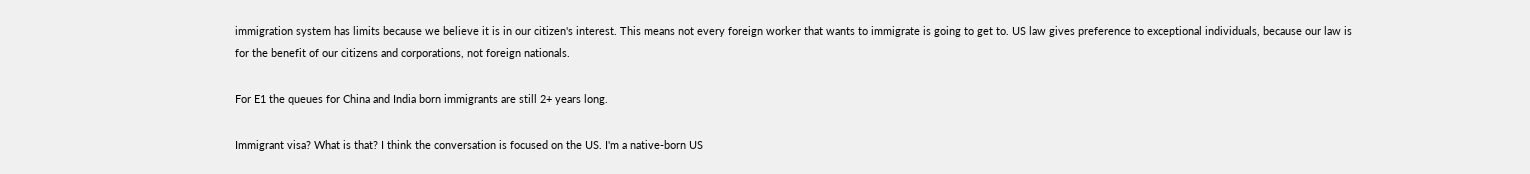immigration system has limits because we believe it is in our citizen's interest. This means not every foreign worker that wants to immigrate is going to get to. US law gives preference to exceptional individuals, because our law is for the benefit of our citizens and corporations, not foreign nationals.

For E1 the queues for China and India born immigrants are still 2+ years long.

Immigrant visa? What is that? I think the conversation is focused on the US. I'm a native-born US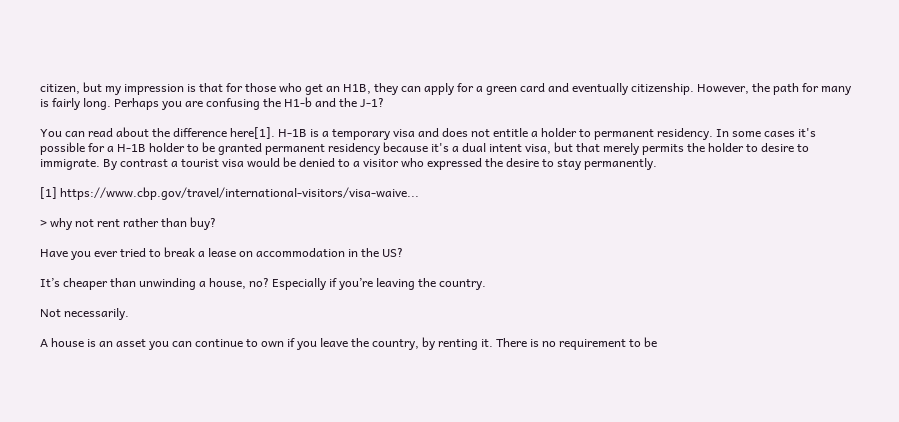citizen, but my impression is that for those who get an H1B, they can apply for a green card and eventually citizenship. However, the path for many is fairly long. Perhaps you are confusing the H1-b and the J-1?

You can read about the difference here[1]. H-1B is a temporary visa and does not entitle a holder to permanent residency. In some cases it's possible for a H-1B holder to be granted permanent residency because it's a dual intent visa, but that merely permits the holder to desire to immigrate. By contrast a tourist visa would be denied to a visitor who expressed the desire to stay permanently.

[1] https://www.cbp.gov/travel/international-visitors/visa-waive...

> why not rent rather than buy?

Have you ever tried to break a lease on accommodation in the US?

It’s cheaper than unwinding a house, no? Especially if you’re leaving the country.

Not necessarily.

A house is an asset you can continue to own if you leave the country, by renting it. There is no requirement to be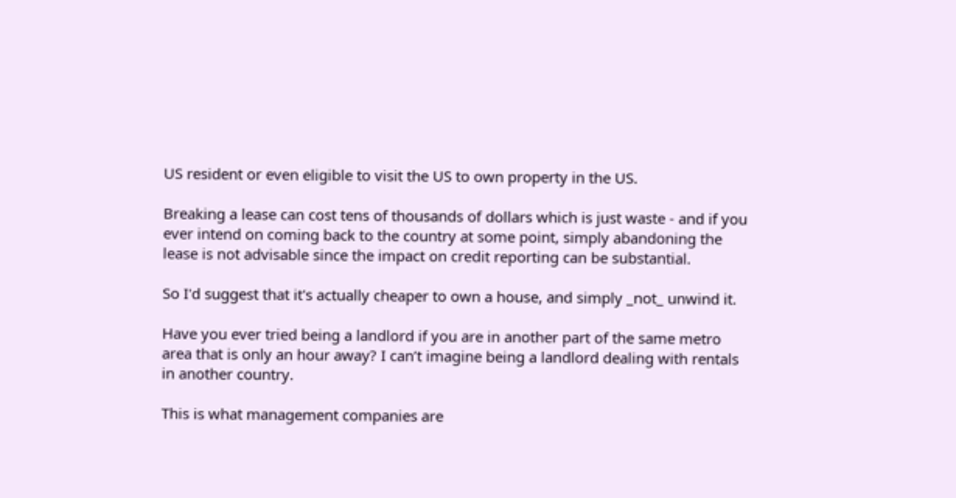US resident or even eligible to visit the US to own property in the US.

Breaking a lease can cost tens of thousands of dollars which is just waste - and if you ever intend on coming back to the country at some point, simply abandoning the lease is not advisable since the impact on credit reporting can be substantial.

So I'd suggest that it's actually cheaper to own a house, and simply _not_ unwind it.

Have you ever tried being a landlord if you are in another part of the same metro area that is only an hour away? I can’t imagine being a landlord dealing with rentals in another country.

This is what management companies are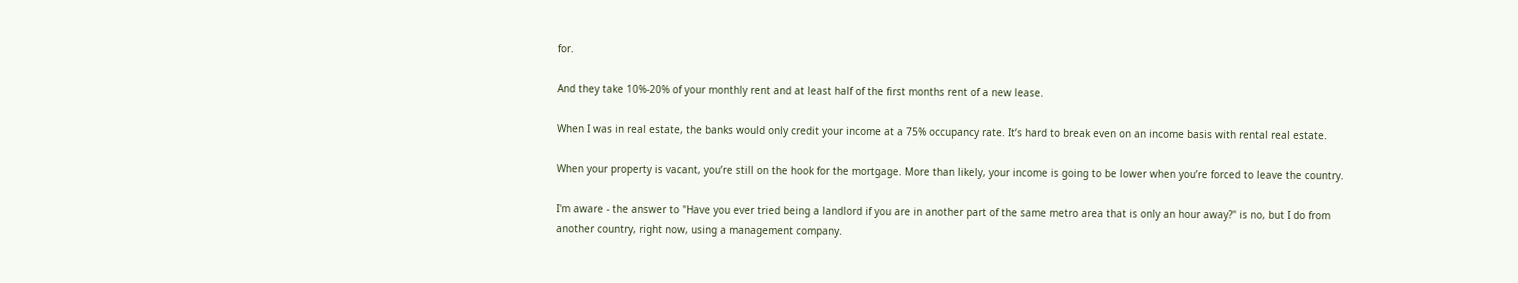for.

And they take 10%-20% of your monthly rent and at least half of the first months rent of a new lease.

When I was in real estate, the banks would only credit your income at a 75% occupancy rate. It’s hard to break even on an income basis with rental real estate.

When your property is vacant, you’re still on the hook for the mortgage. More than likely, your income is going to be lower when you’re forced to leave the country.

I'm aware - the answer to "Have you ever tried being a landlord if you are in another part of the same metro area that is only an hour away?" is no, but I do from another country, right now, using a management company.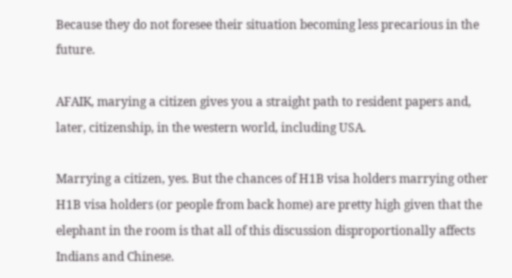Because they do not foresee their situation becoming less precarious in the future.

AFAIK, marying a citizen gives you a straight path to resident papers and, later, citizenship, in the western world, including USA.

Marrying a citizen, yes. But the chances of H1B visa holders marrying other H1B visa holders (or people from back home) are pretty high given that the elephant in the room is that all of this discussion disproportionally affects Indians and Chinese.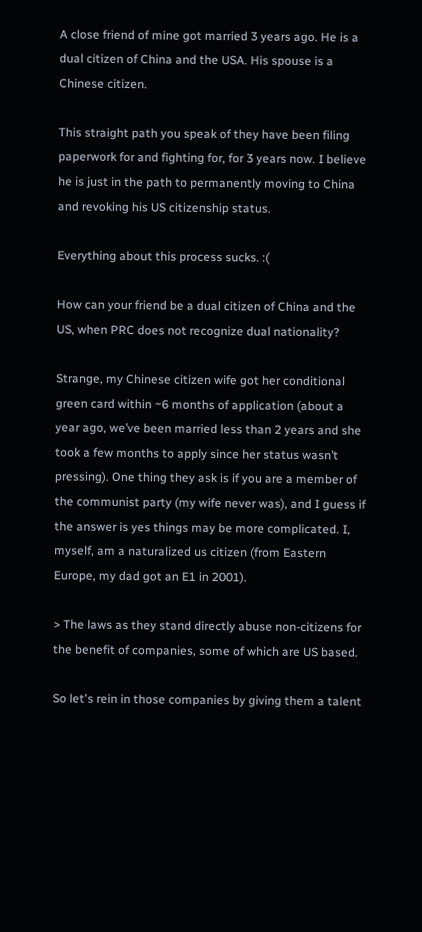A close friend of mine got married 3 years ago. He is a dual citizen of China and the USA. His spouse is a Chinese citizen.

This straight path you speak of they have been filing paperwork for and fighting for, for 3 years now. I believe he is just in the path to permanently moving to China and revoking his US citizenship status.

Everything about this process sucks. :(

How can your friend be a dual citizen of China and the US, when PRC does not recognize dual nationality?

Strange, my Chinese citizen wife got her conditional green card within ~6 months of application (about a year ago, we’ve been married less than 2 years and she took a few months to apply since her status wasn’t pressing). One thing they ask is if you are a member of the communist party (my wife never was), and I guess if the answer is yes things may be more complicated. I, myself, am a naturalized us citizen (from Eastern Europe, my dad got an E1 in 2001).

> The laws as they stand directly abuse non-citizens for the benefit of companies, some of which are US based.

So let's rein in those companies by giving them a talent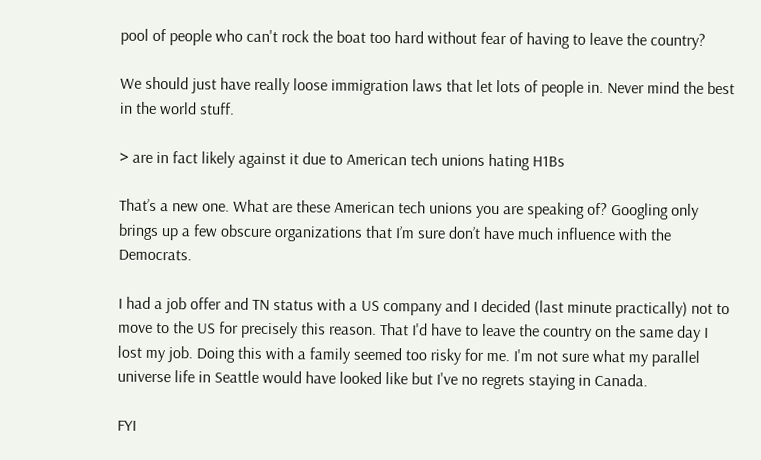pool of people who can't rock the boat too hard without fear of having to leave the country?

We should just have really loose immigration laws that let lots of people in. Never mind the best in the world stuff.

> are in fact likely against it due to American tech unions hating H1Bs

That’s a new one. What are these American tech unions you are speaking of? Googling only brings up a few obscure organizations that I’m sure don’t have much influence with the Democrats.

I had a job offer and TN status with a US company and I decided (last minute practically) not to move to the US for precisely this reason. That I'd have to leave the country on the same day I lost my job. Doing this with a family seemed too risky for me. I'm not sure what my parallel universe life in Seattle would have looked like but I've no regrets staying in Canada.

FYI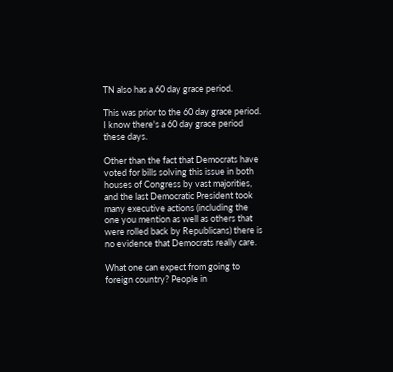TN also has a 60 day grace period.

This was prior to the 60 day grace period. I know there's a 60 day grace period these days.

Other than the fact that Democrats have voted for bills solving this issue in both houses of Congress by vast majorities, and the last Democratic President took many executive actions (including the one you mention as well as others that were rolled back by Republicans) there is no evidence that Democrats really care.

What one can expect from going to foreign country? People in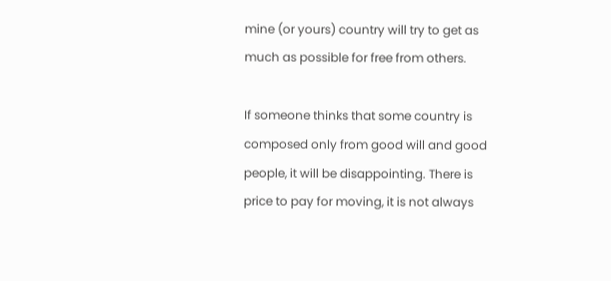mine (or yours) country will try to get as much as possible for free from others.

If someone thinks that some country is composed only from good will and good people, it will be disappointing. There is price to pay for moving, it is not always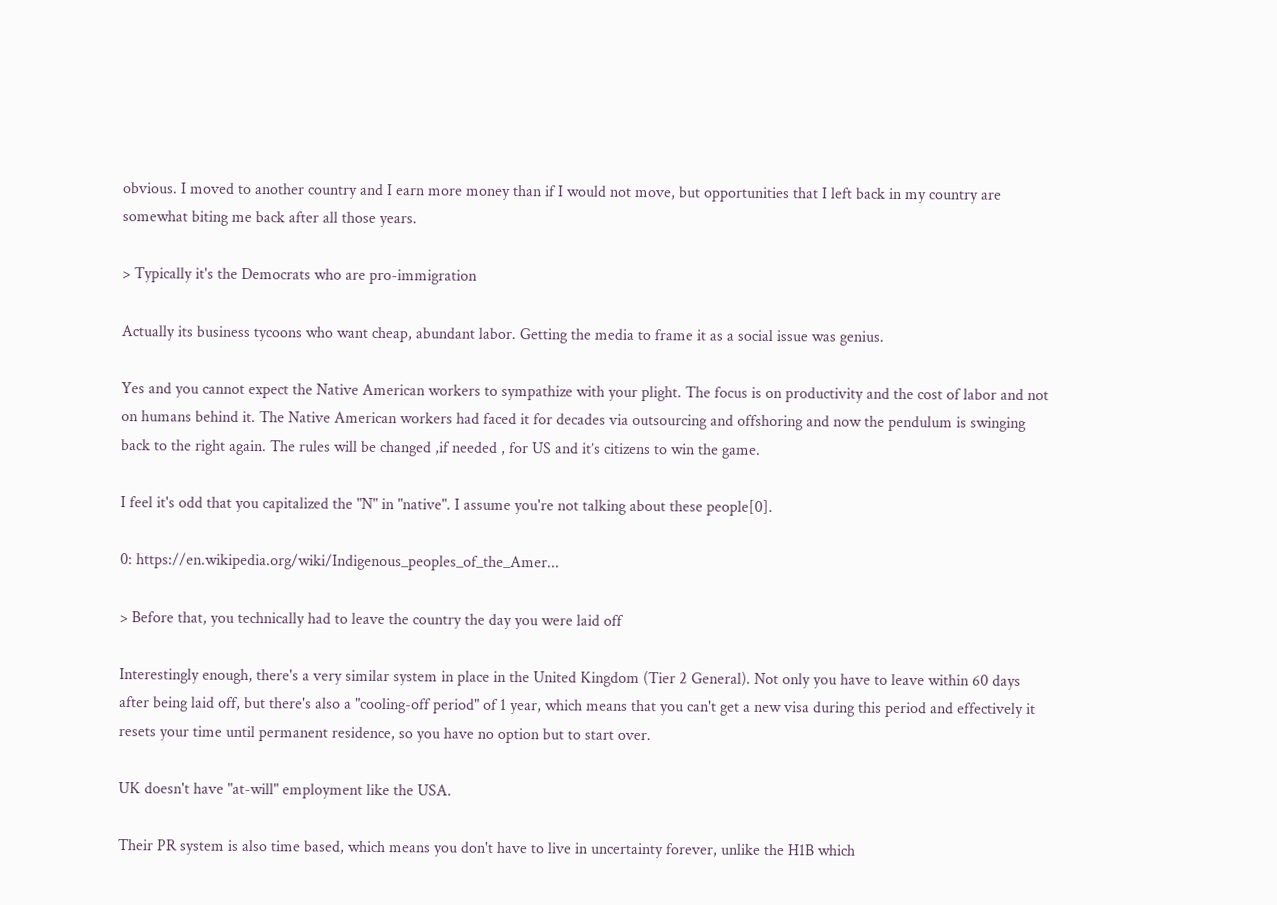obvious. I moved to another country and I earn more money than if I would not move, but opportunities that I left back in my country are somewhat biting me back after all those years.

> Typically it's the Democrats who are pro-immigration

Actually its business tycoons who want cheap, abundant labor. Getting the media to frame it as a social issue was genius.

Yes and you cannot expect the Native American workers to sympathize with your plight. The focus is on productivity and the cost of labor and not on humans behind it. The Native American workers had faced it for decades via outsourcing and offshoring and now the pendulum is swinging back to the right again. The rules will be changed ,if needed , for US and it’s citizens to win the game.

I feel it's odd that you capitalized the "N" in "native". I assume you're not talking about these people[0].

0: https://en.wikipedia.org/wiki/Indigenous_peoples_of_the_Amer...

> Before that, you technically had to leave the country the day you were laid off

Interestingly enough, there's a very similar system in place in the United Kingdom (Tier 2 General). Not only you have to leave within 60 days after being laid off, but there's also a "cooling-off period" of 1 year, which means that you can't get a new visa during this period and effectively it resets your time until permanent residence, so you have no option but to start over.

UK doesn't have "at-will" employment like the USA.

Their PR system is also time based, which means you don't have to live in uncertainty forever, unlike the H1B which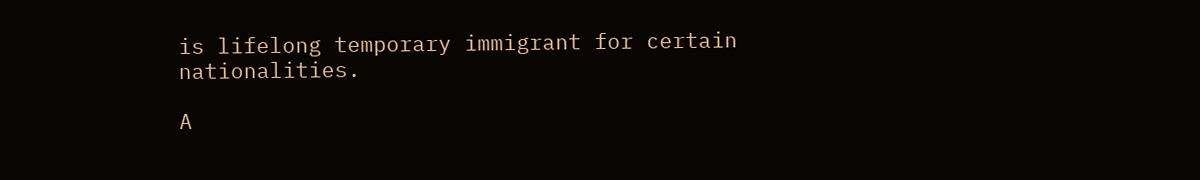is lifelong temporary immigrant for certain nationalities.

A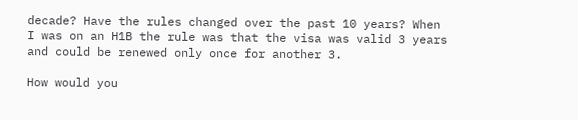decade? Have the rules changed over the past 10 years? When I was on an H1B the rule was that the visa was valid 3 years and could be renewed only once for another 3.

How would you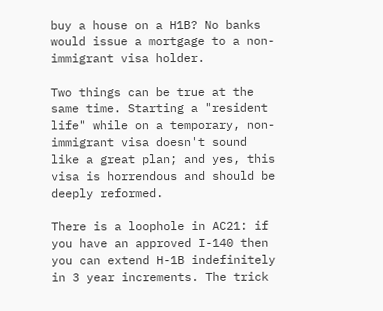buy a house on a H1B? No banks would issue a mortgage to a non-immigrant visa holder.

Two things can be true at the same time. Starting a "resident life" while on a temporary, non-immigrant visa doesn't sound like a great plan; and yes, this visa is horrendous and should be deeply reformed.

There is a loophole in AC21: if you have an approved I-140 then you can extend H-1B indefinitely in 3 year increments. The trick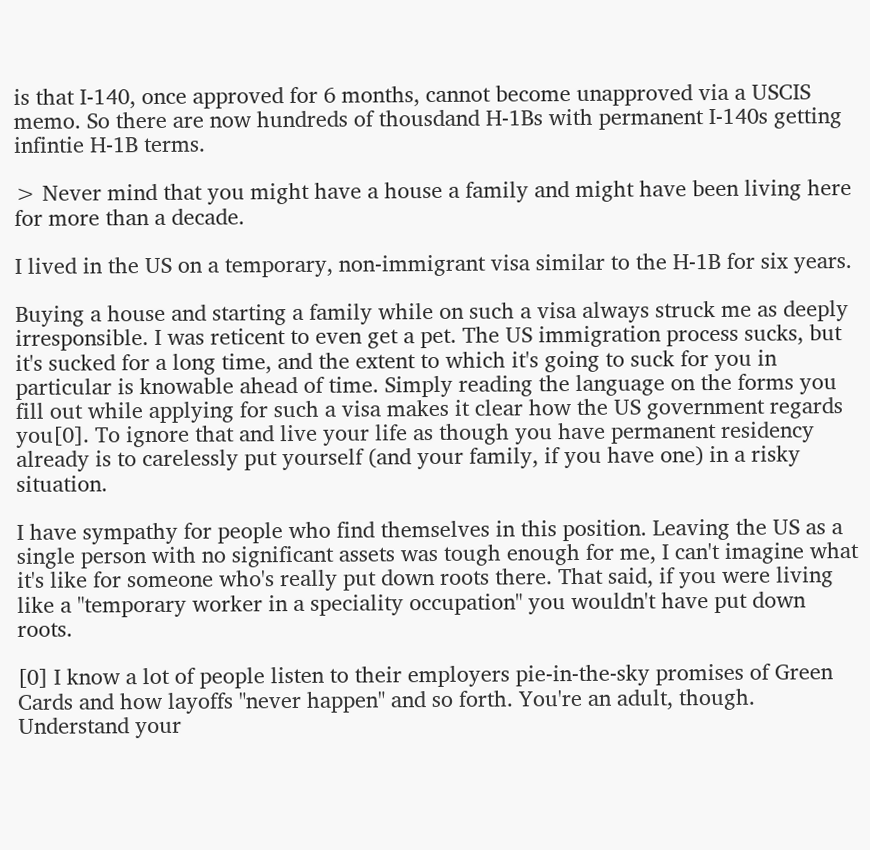is that I-140, once approved for 6 months, cannot become unapproved via a USCIS memo. So there are now hundreds of thousdand H-1Bs with permanent I-140s getting infintie H-1B terms.

> Never mind that you might have a house a family and might have been living here for more than a decade.

I lived in the US on a temporary, non-immigrant visa similar to the H-1B for six years.

Buying a house and starting a family while on such a visa always struck me as deeply irresponsible. I was reticent to even get a pet. The US immigration process sucks, but it's sucked for a long time, and the extent to which it's going to suck for you in particular is knowable ahead of time. Simply reading the language on the forms you fill out while applying for such a visa makes it clear how the US government regards you[0]. To ignore that and live your life as though you have permanent residency already is to carelessly put yourself (and your family, if you have one) in a risky situation.

I have sympathy for people who find themselves in this position. Leaving the US as a single person with no significant assets was tough enough for me, I can't imagine what it's like for someone who's really put down roots there. That said, if you were living like a "temporary worker in a speciality occupation" you wouldn't have put down roots.

[0] I know a lot of people listen to their employers pie-in-the-sky promises of Green Cards and how layoffs "never happen" and so forth. You're an adult, though. Understand your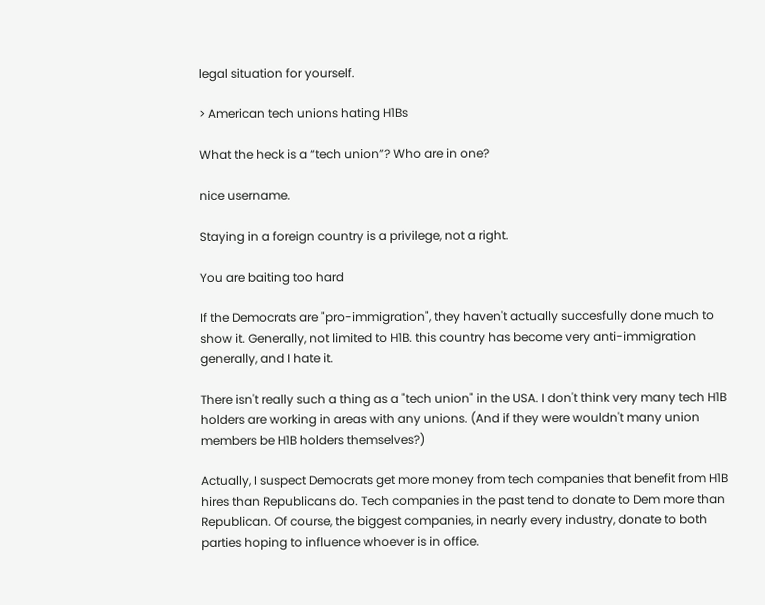legal situation for yourself.

> American tech unions hating H1Bs

What the heck is a “tech union”? Who are in one?

nice username.

Staying in a foreign country is a privilege, not a right.

You are baiting too hard

If the Democrats are "pro-immigration", they haven't actually succesfully done much to show it. Generally, not limited to H1B. this country has become very anti-immigration generally, and I hate it.

There isn't really such a thing as a "tech union" in the USA. I don't think very many tech H1B holders are working in areas with any unions. (And if they were wouldn't many union members be H1B holders themselves?)

Actually, I suspect Democrats get more money from tech companies that benefit from H1B hires than Republicans do. Tech companies in the past tend to donate to Dem more than Republican. Of course, the biggest companies, in nearly every industry, donate to both parties hoping to influence whoever is in office.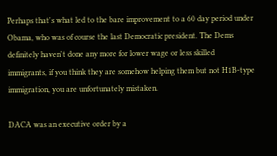Perhaps that's what led to the bare improvement to a 60 day period under Obama, who was of course the last Democratic president. The Dems definitely haven't done any more for lower wage or less skilled immigrants, if you think they are somehow helping them but not H1B-type immigration, you are unfortunately mistaken.

DACA was an executive order by a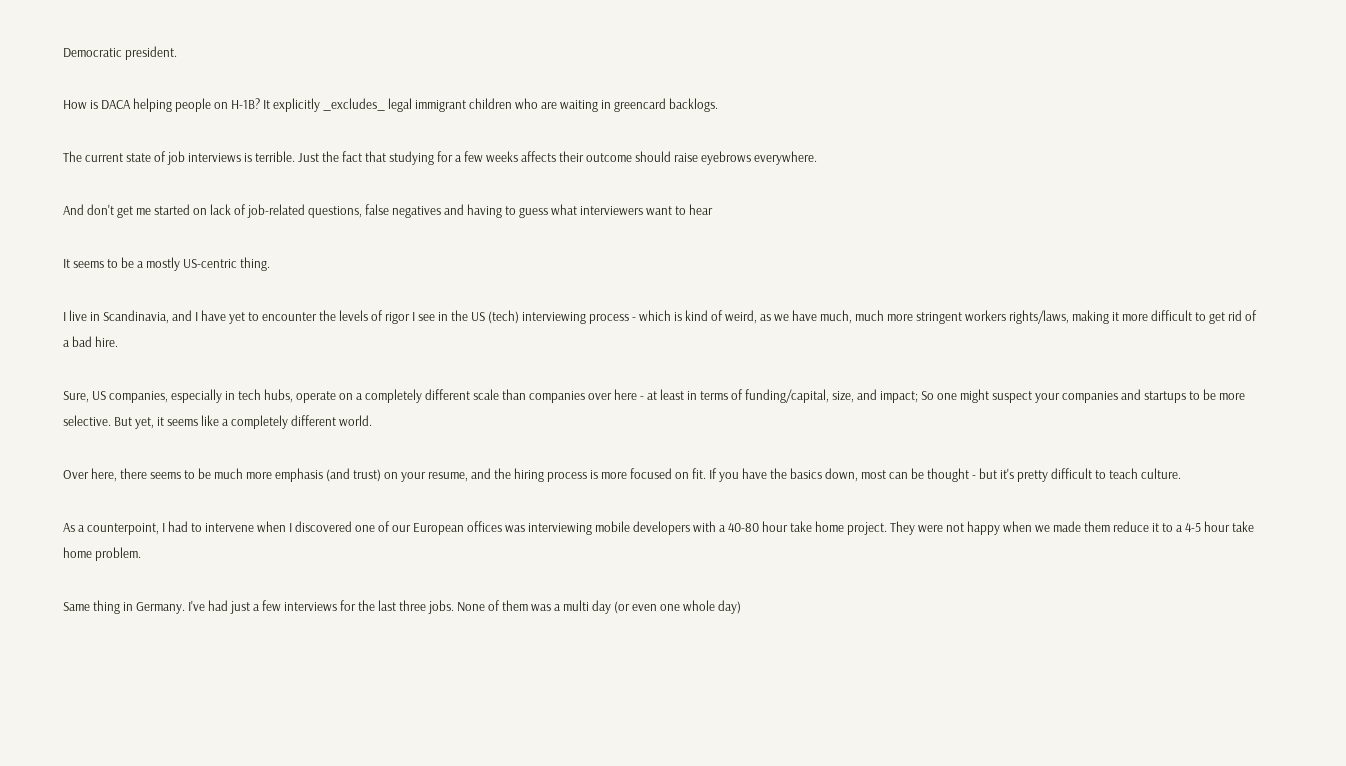Democratic president.

How is DACA helping people on H-1B? It explicitly _excludes_ legal immigrant children who are waiting in greencard backlogs.

The current state of job interviews is terrible. Just the fact that studying for a few weeks affects their outcome should raise eyebrows everywhere.

And don't get me started on lack of job-related questions, false negatives and having to guess what interviewers want to hear

It seems to be a mostly US-centric thing.

I live in Scandinavia, and I have yet to encounter the levels of rigor I see in the US (tech) interviewing process - which is kind of weird, as we have much, much more stringent workers rights/laws, making it more difficult to get rid of a bad hire.

Sure, US companies, especially in tech hubs, operate on a completely different scale than companies over here - at least in terms of funding/capital, size, and impact; So one might suspect your companies and startups to be more selective. But yet, it seems like a completely different world.

Over here, there seems to be much more emphasis (and trust) on your resume, and the hiring process is more focused on fit. If you have the basics down, most can be thought - but it's pretty difficult to teach culture.

As a counterpoint, I had to intervene when I discovered one of our European offices was interviewing mobile developers with a 40-80 hour take home project. They were not happy when we made them reduce it to a 4-5 hour take home problem.

Same thing in Germany. I've had just a few interviews for the last three jobs. None of them was a multi day (or even one whole day)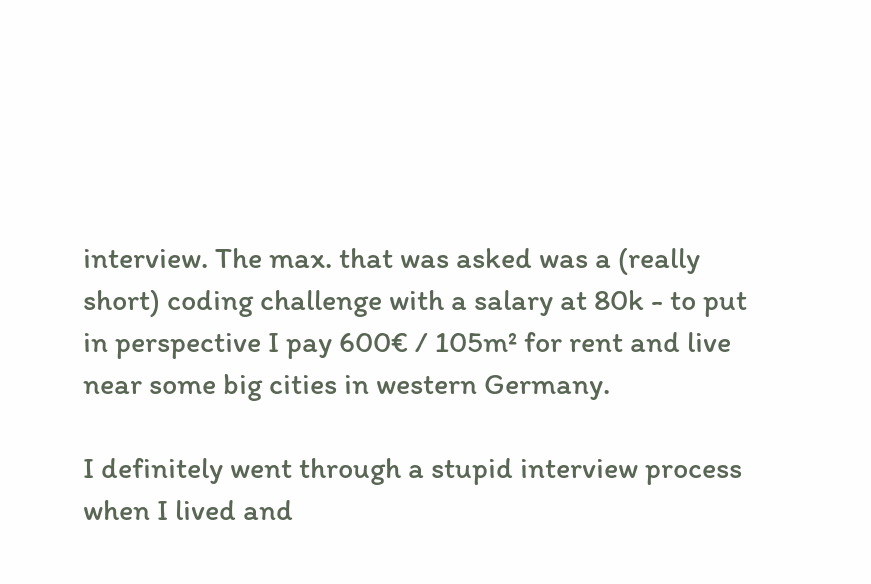interview. The max. that was asked was a (really short) coding challenge with a salary at 80k - to put in perspective I pay 600€ / 105m² for rent and live near some big cities in western Germany.

I definitely went through a stupid interview process when I lived and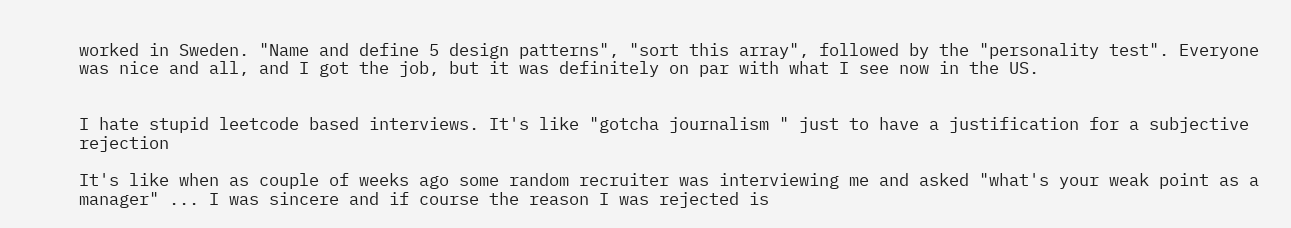worked in Sweden. "Name and define 5 design patterns", "sort this array", followed by the "personality test". Everyone was nice and all, and I got the job, but it was definitely on par with what I see now in the US.


I hate stupid leetcode based interviews. It's like "gotcha journalism " just to have a justification for a subjective rejection

It's like when as couple of weeks ago some random recruiter was interviewing me and asked "what's your weak point as a manager" ... I was sincere and if course the reason I was rejected is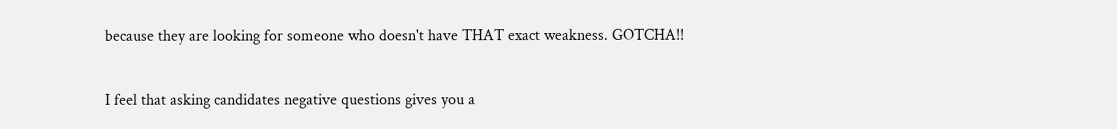because they are looking for someone who doesn't have THAT exact weakness. GOTCHA!!

I feel that asking candidates negative questions gives you a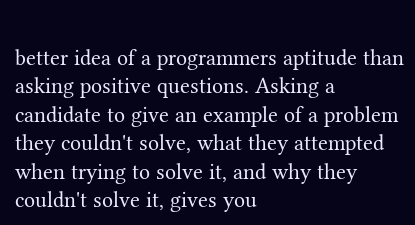better idea of a programmers aptitude than asking positive questions. Asking a candidate to give an example of a problem they couldn't solve, what they attempted when trying to solve it, and why they couldn't solve it, gives you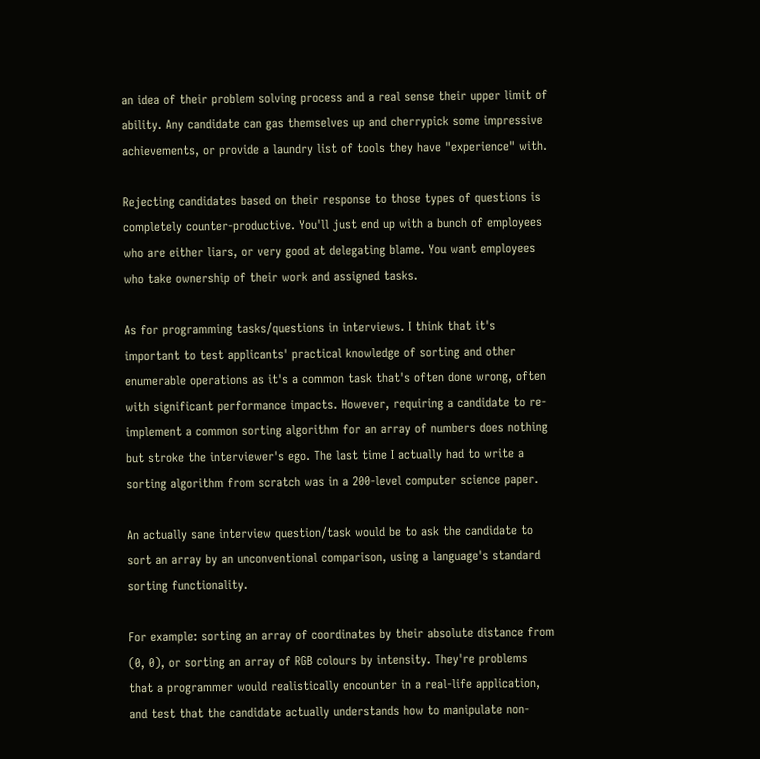an idea of their problem solving process and a real sense their upper limit of ability. Any candidate can gas themselves up and cherrypick some impressive achievements, or provide a laundry list of tools they have "experience" with.

Rejecting candidates based on their response to those types of questions is completely counter-productive. You'll just end up with a bunch of employees who are either liars, or very good at delegating blame. You want employees who take ownership of their work and assigned tasks.

As for programming tasks/questions in interviews. I think that it's important to test applicants' practical knowledge of sorting and other enumerable operations as it's a common task that's often done wrong, often with significant performance impacts. However, requiring a candidate to re-implement a common sorting algorithm for an array of numbers does nothing but stroke the interviewer's ego. The last time I actually had to write a sorting algorithm from scratch was in a 200-level computer science paper.

An actually sane interview question/task would be to ask the candidate to sort an array by an unconventional comparison, using a language's standard sorting functionality.

For example: sorting an array of coordinates by their absolute distance from (0, 0), or sorting an array of RGB colours by intensity. They're problems that a programmer would realistically encounter in a real-life application, and test that the candidate actually understands how to manipulate non-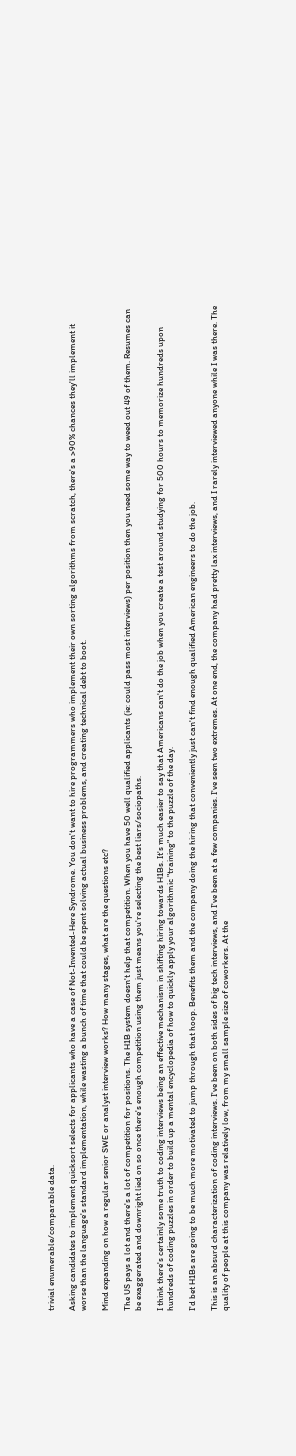trivial enumerable/comparable data.

Asking candidates to implement quicksort selects for applicants who have a case of Not-Invented-Here Syndrome. You don't want to hire programmers who implement their own sorting algorithms from scratch, there's a >90% chances they'll implement it worse than the language's standard implementation, while wasting a bunch of time that could be spent solving actual business problems, and creating technical debt to boot.

Mind expanding on how a regular senior SWE or analyst interview works? How many stages, what are the questions etc?

The US pays a lot and there's a lot of competition for positions. The H1B system doesn't help that competition. When you have 50 well qualified applicants (ie: could pass most interviews) per position then you need some way to weed out 49 of them. Resumes can be exaggerated and downright lied on so once there's enough competition using them just means you're selecting the best liars/sociopaths.

I think there's certainly some truth to coding interviews being an effective mechanism in shifting hiring towards H1Bs. It's much easier to say that Americans can't do the job when you create a test around studying for 500 hours to memorize hundreds upon hundreds of coding puzzles in order to build up a mental encyclopedia of how to quickly apply your algorithmic "training" to the puzzle of the day.

I'd bet H1Bs are going to be much more motivated to jump through that hoop. Benefits them and the company doing the hiring that conveniently just can't find enough qualified American engineers to do the job.

This is an absurd characterization of coding interviews. I've been on both sides of big tech interviews, and I've been at a few companies. I've seen two extremes. At one end, the company had pretty lax interviews, and I rarely interviewed anyone while I was there. The quality of people at this company was relatively low, from my small sample size of coworkers. At the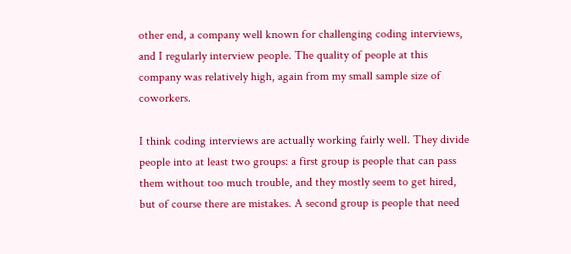other end, a company well known for challenging coding interviews, and I regularly interview people. The quality of people at this company was relatively high, again from my small sample size of coworkers.

I think coding interviews are actually working fairly well. They divide people into at least two groups: a first group is people that can pass them without too much trouble, and they mostly seem to get hired, but of course there are mistakes. A second group is people that need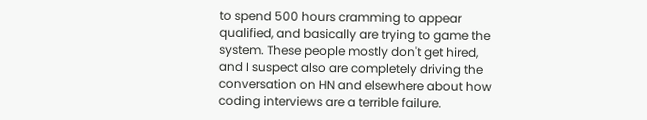to spend 500 hours cramming to appear qualified, and basically are trying to game the system. These people mostly don't get hired, and I suspect also are completely driving the conversation on HN and elsewhere about how coding interviews are a terrible failure.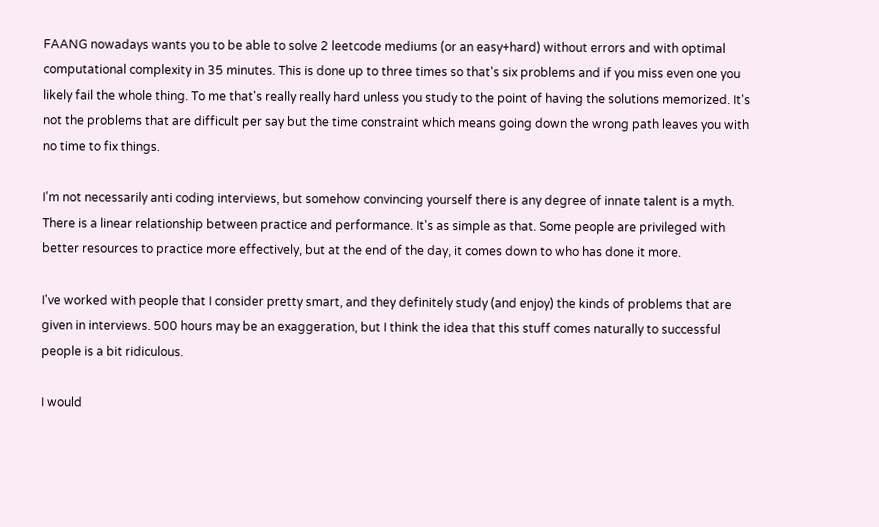FAANG nowadays wants you to be able to solve 2 leetcode mediums (or an easy+hard) without errors and with optimal computational complexity in 35 minutes. This is done up to three times so that's six problems and if you miss even one you likely fail the whole thing. To me that's really really hard unless you study to the point of having the solutions memorized. It's not the problems that are difficult per say but the time constraint which means going down the wrong path leaves you with no time to fix things.

I'm not necessarily anti coding interviews, but somehow convincing yourself there is any degree of innate talent is a myth. There is a linear relationship between practice and performance. It's as simple as that. Some people are privileged with better resources to practice more effectively, but at the end of the day, it comes down to who has done it more.

I've worked with people that I consider pretty smart, and they definitely study (and enjoy) the kinds of problems that are given in interviews. 500 hours may be an exaggeration, but I think the idea that this stuff comes naturally to successful people is a bit ridiculous.

I would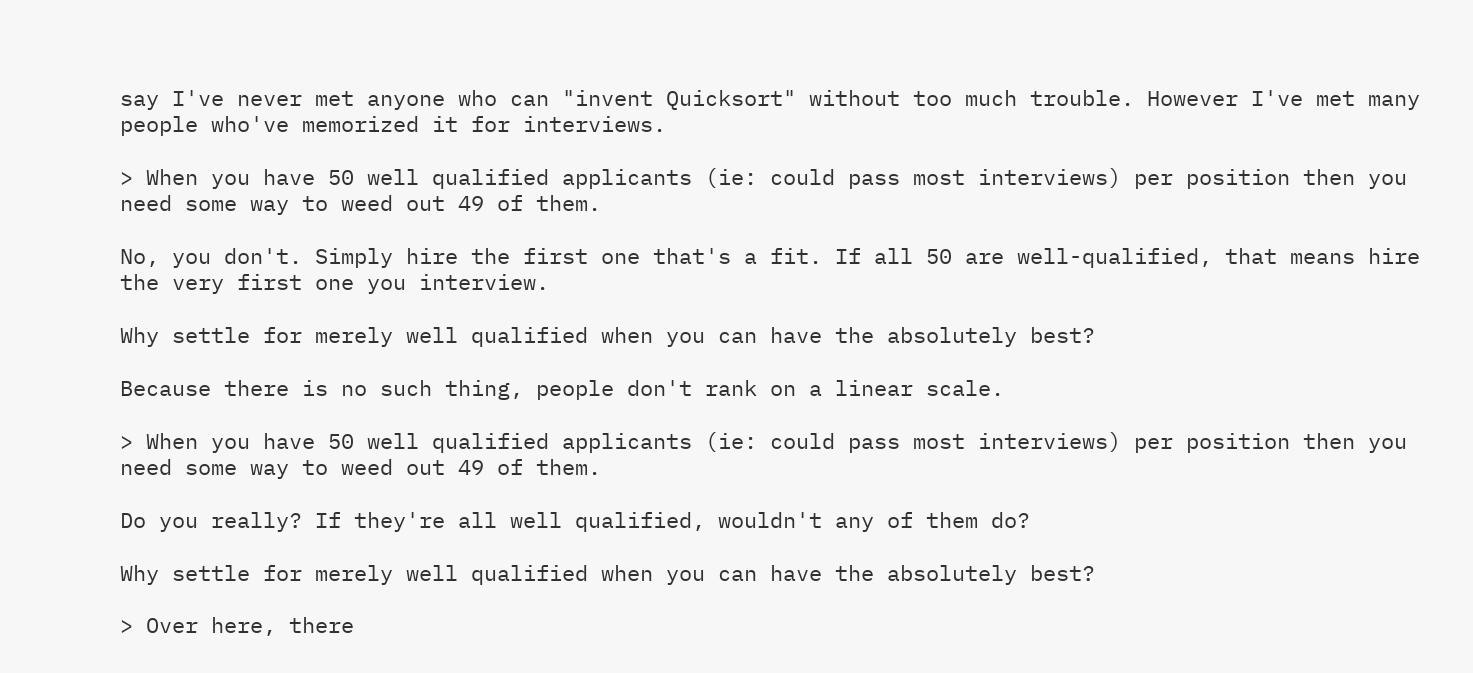say I've never met anyone who can "invent Quicksort" without too much trouble. However I've met many people who've memorized it for interviews.

> When you have 50 well qualified applicants (ie: could pass most interviews) per position then you need some way to weed out 49 of them.

No, you don't. Simply hire the first one that's a fit. If all 50 are well-qualified, that means hire the very first one you interview.

Why settle for merely well qualified when you can have the absolutely best?

Because there is no such thing, people don't rank on a linear scale.

> When you have 50 well qualified applicants (ie: could pass most interviews) per position then you need some way to weed out 49 of them.

Do you really? If they're all well qualified, wouldn't any of them do?

Why settle for merely well qualified when you can have the absolutely best?

> Over here, there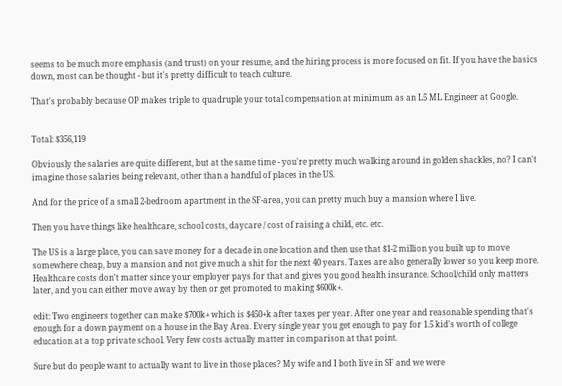seems to be much more emphasis (and trust) on your resume, and the hiring process is more focused on fit. If you have the basics down, most can be thought - but it's pretty difficult to teach culture.

That's probably because OP makes triple to quadruple your total compensation at minimum as an L5 ML Engineer at Google.


Total: $356,119

Obviously the salaries are quite different, but at the same time - you're pretty much walking around in golden shackles, no? I can't imagine those salaries being relevant, other than a handful of places in the US.

And for the price of a small 2-bedroom apartment in the SF-area, you can pretty much buy a mansion where I live.

Then you have things like healthcare, school costs, daycare / cost of raising a child, etc. etc.

The US is a large place, you can save money for a decade in one location and then use that $1-2 million you built up to move somewhere cheap, buy a mansion and not give much a shit for the next 40 years. Taxes are also generally lower so you keep more. Healthcare costs don't matter since your employer pays for that and gives you good health insurance. School/child only matters later, and you can either move away by then or get promoted to making $600k+.

edit: Two engineers together can make $700k+ which is $450+k after taxes per year. After one year and reasonable spending that's enough for a down payment on a house in the Bay Area. Every single year you get enough to pay for 1.5 kid's worth of college education at a top private school. Very few costs actually matter in comparison at that point.

Sure but do people want to actually want to live in those places? My wife and I both live in SF and we were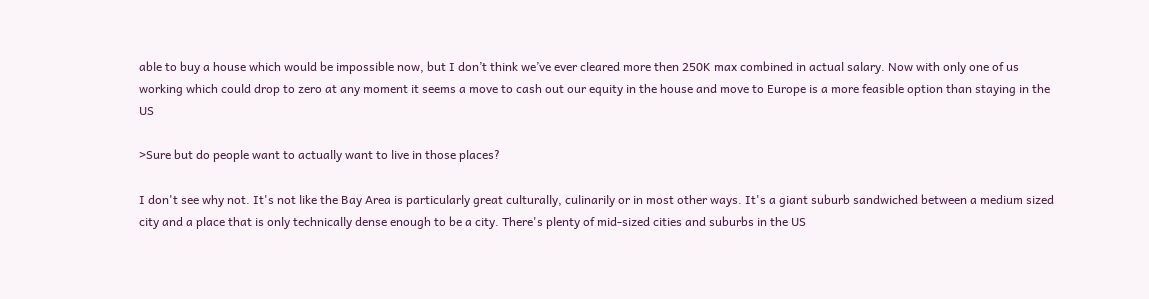able to buy a house which would be impossible now, but I don’t think we’ve ever cleared more then 250K max combined in actual salary. Now with only one of us working which could drop to zero at any moment it seems a move to cash out our equity in the house and move to Europe is a more feasible option than staying in the US

>Sure but do people want to actually want to live in those places?

I don't see why not. It's not like the Bay Area is particularly great culturally, culinarily or in most other ways. It's a giant suburb sandwiched between a medium sized city and a place that is only technically dense enough to be a city. There's plenty of mid-sized cities and suburbs in the US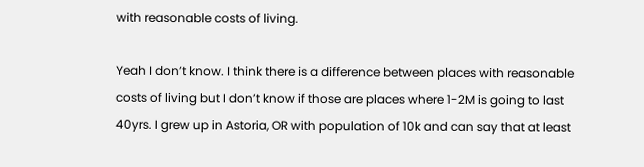with reasonable costs of living.

Yeah I don’t know. I think there is a difference between places with reasonable costs of living but I don’t know if those are places where 1-2M is going to last 40yrs. I grew up in Astoria, OR with population of 10k and can say that at least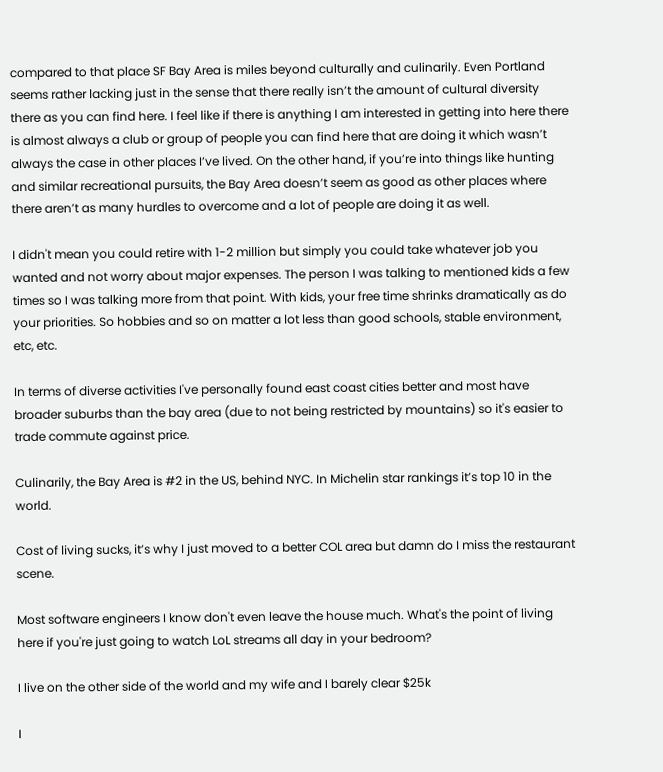compared to that place SF Bay Area is miles beyond culturally and culinarily. Even Portland seems rather lacking just in the sense that there really isn’t the amount of cultural diversity there as you can find here. I feel like if there is anything I am interested in getting into here there is almost always a club or group of people you can find here that are doing it which wasn’t always the case in other places I’ve lived. On the other hand, if you’re into things like hunting and similar recreational pursuits, the Bay Area doesn’t seem as good as other places where there aren’t as many hurdles to overcome and a lot of people are doing it as well.

I didn't mean you could retire with 1-2 million but simply you could take whatever job you wanted and not worry about major expenses. The person I was talking to mentioned kids a few times so I was talking more from that point. With kids, your free time shrinks dramatically as do your priorities. So hobbies and so on matter a lot less than good schools, stable environment, etc, etc.

In terms of diverse activities I've personally found east coast cities better and most have broader suburbs than the bay area (due to not being restricted by mountains) so it's easier to trade commute against price.

Culinarily, the Bay Area is #2 in the US, behind NYC. In Michelin star rankings it’s top 10 in the world.

Cost of living sucks, it’s why I just moved to a better COL area but damn do I miss the restaurant scene.

Most software engineers I know don't even leave the house much. What's the point of living here if you're just going to watch LoL streams all day in your bedroom?

I live on the other side of the world and my wife and I barely clear $25k

I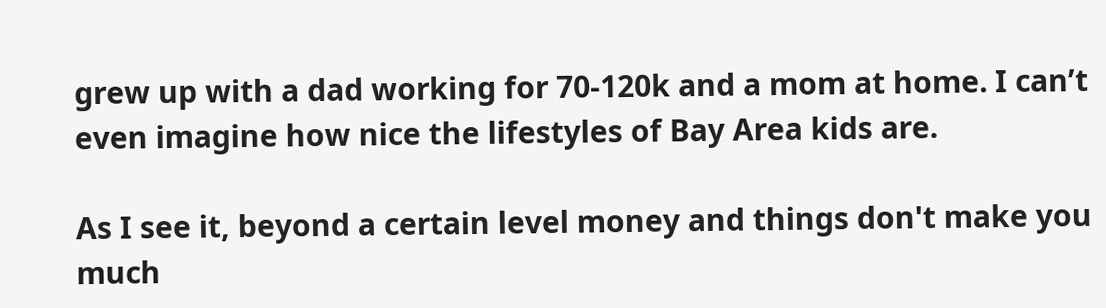grew up with a dad working for 70-120k and a mom at home. I can’t even imagine how nice the lifestyles of Bay Area kids are.

As I see it, beyond a certain level money and things don't make you much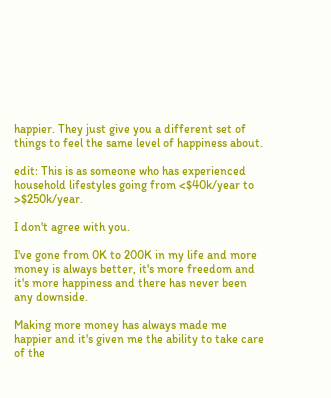happier. They just give you a different set of things to feel the same level of happiness about.

edit: This is as someone who has experienced household lifestyles going from <$40k/year to >$250k/year.

I don't agree with you.

I've gone from 0K to 200K in my life and more money is always better, it's more freedom and it's more happiness and there has never been any downside.

Making more money has always made me happier and it's given me the ability to take care of the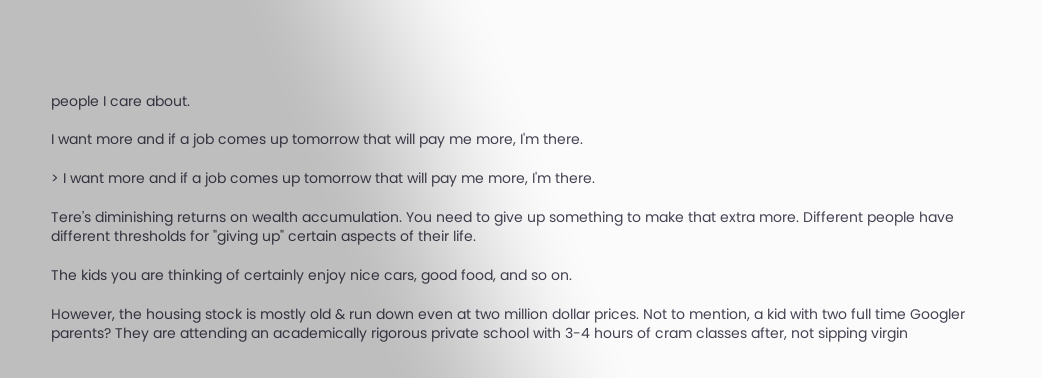people I care about.

I want more and if a job comes up tomorrow that will pay me more, I'm there.

> I want more and if a job comes up tomorrow that will pay me more, I'm there.

Tere's diminishing returns on wealth accumulation. You need to give up something to make that extra more. Different people have different thresholds for "giving up" certain aspects of their life.

The kids you are thinking of certainly enjoy nice cars, good food, and so on.

However, the housing stock is mostly old & run down even at two million dollar prices. Not to mention, a kid with two full time Googler parents? They are attending an academically rigorous private school with 3-4 hours of cram classes after, not sipping virgin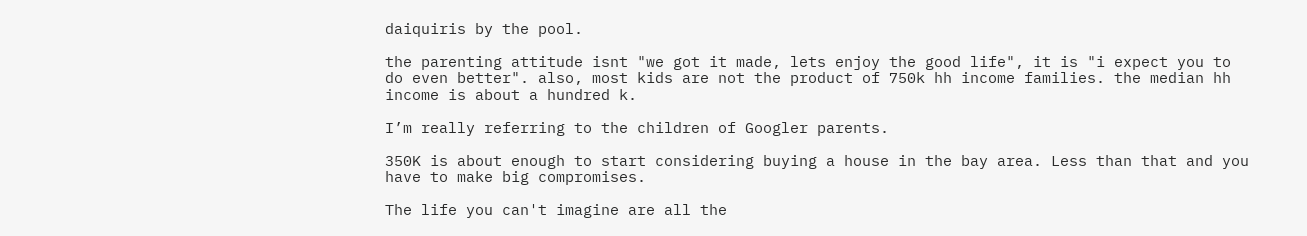daiquiris by the pool.

the parenting attitude isnt "we got it made, lets enjoy the good life", it is "i expect you to do even better". also, most kids are not the product of 750k hh income families. the median hh income is about a hundred k.

I’m really referring to the children of Googler parents.

350K is about enough to start considering buying a house in the bay area. Less than that and you have to make big compromises.

The life you can't imagine are all the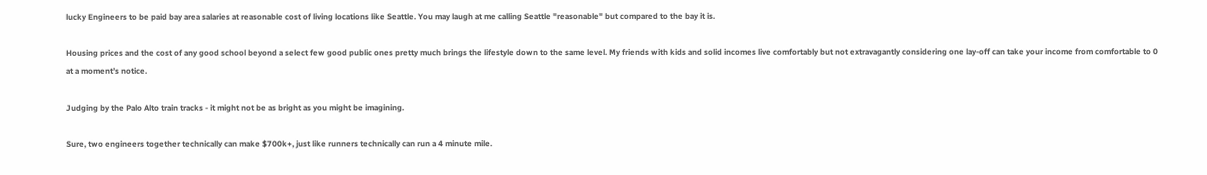lucky Engineers to be paid bay area salaries at reasonable cost of living locations like Seattle. You may laugh at me calling Seattle "reasonable" but compared to the bay it is.

Housing prices and the cost of any good school beyond a select few good public ones pretty much brings the lifestyle down to the same level. My friends with kids and solid incomes live comfortably but not extravagantly considering one lay-off can take your income from comfortable to 0 at a moment’s notice.

Judging by the Palo Alto train tracks - it might not be as bright as you might be imagining.

Sure, two engineers together technically can make $700k+, just like runners technically can run a 4 minute mile.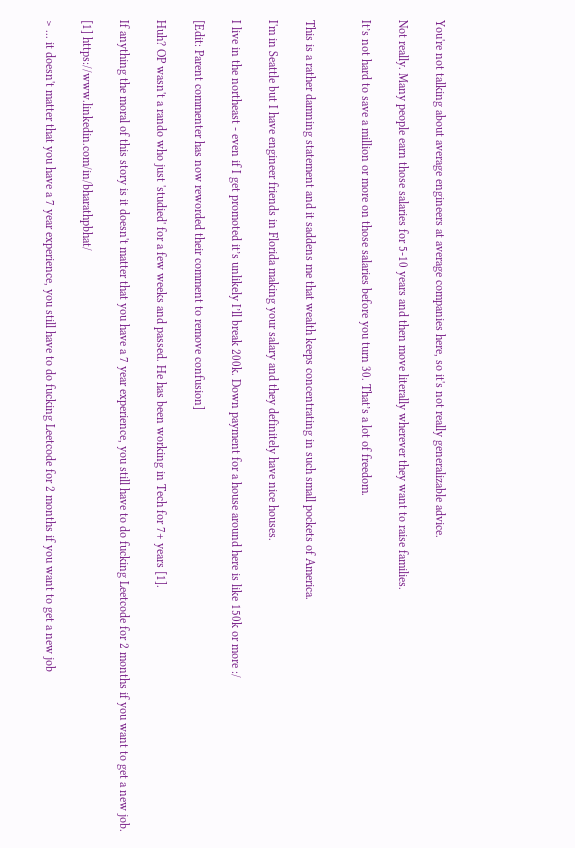You're not talking about average engineers at average companies here, so it's not really generalizable advice.

Not really. Many people earn those salaries for 5-10 years and then move literally wherever they want to raise families.

It’s not hard to save a million or more on those salaries before you turn 30. That’s a lot of freedom.


This is a rather damning statement and it saddens me that wealth keeps concentrating in such small pockets of America.

I'm in Seattle but I have engineer friends in Florida making your salary and they definitely have nice houses.

I live in the northeast - even if I get promoted it’s unlikely I’ll break 200k. Down payment for a house around here is like 150k or more :/

[Edit: Parent commenter has now reworded their comment to remove confusion]

Huh? OP wasn't a rando who just 'studied' for a few weeks and passed. He has been working in Tech for 7+ years [1].

If anything the moral of this story is it doesn't matter that you have a 7 year experience, you still have to do fucking Leetcode for 2 months if you want to get a new job.

[1] https://www.linkedin.com/in/bharathpbhat/

> ... it doesn't matter that you have a 7 year experience, you still have to do fucking Leetcode for 2 months if you want to get a new job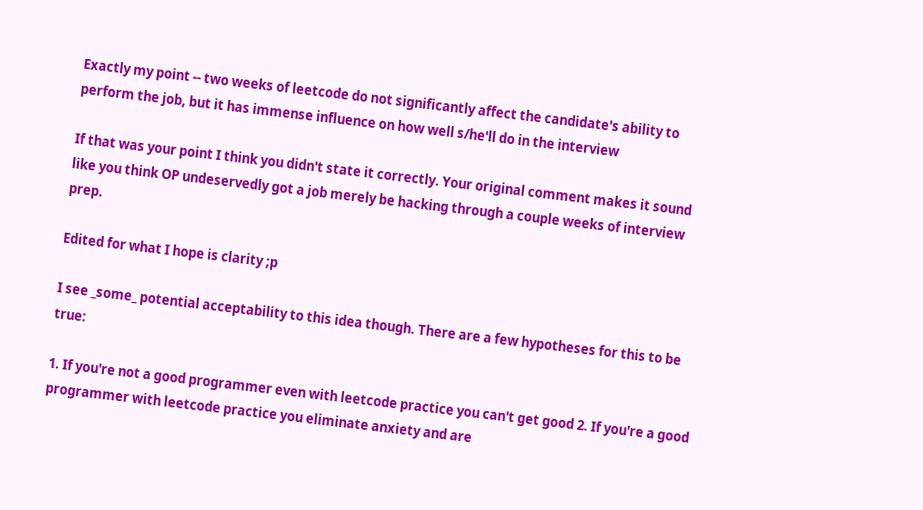Exactly my point -- two weeks of leetcode do not significantly affect the candidate's ability to perform the job, but it has immense influence on how well s/he'll do in the interview

If that was your point I think you didn't state it correctly. Your original comment makes it sound like you think OP undeservedly got a job merely be hacking through a couple weeks of interview prep.

Edited for what I hope is clarity ;p

I see _some_ potential acceptability to this idea though. There are a few hypotheses for this to be true:

1. If you're not a good programmer even with leetcode practice you can't get good 2. If you're a good programmer with leetcode practice you eliminate anxiety and are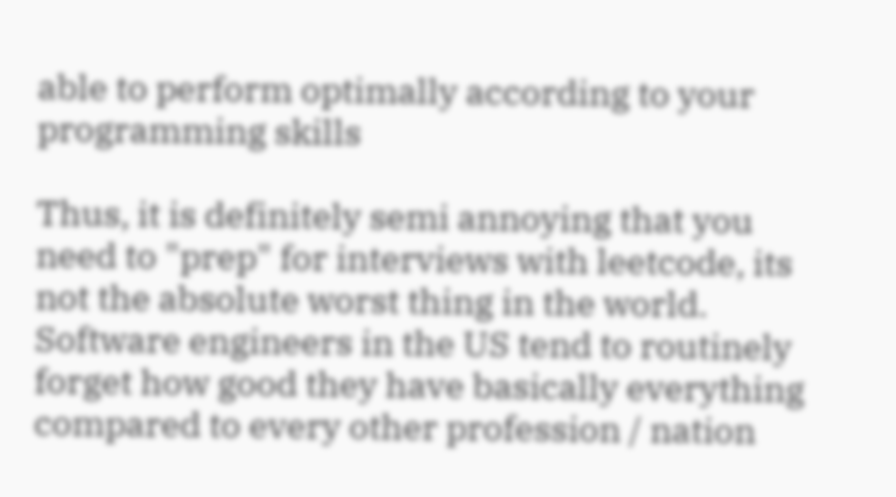able to perform optimally according to your programming skills

Thus, it is definitely semi annoying that you need to "prep" for interviews with leetcode, its not the absolute worst thing in the world. Software engineers in the US tend to routinely forget how good they have basically everything compared to every other profession / nation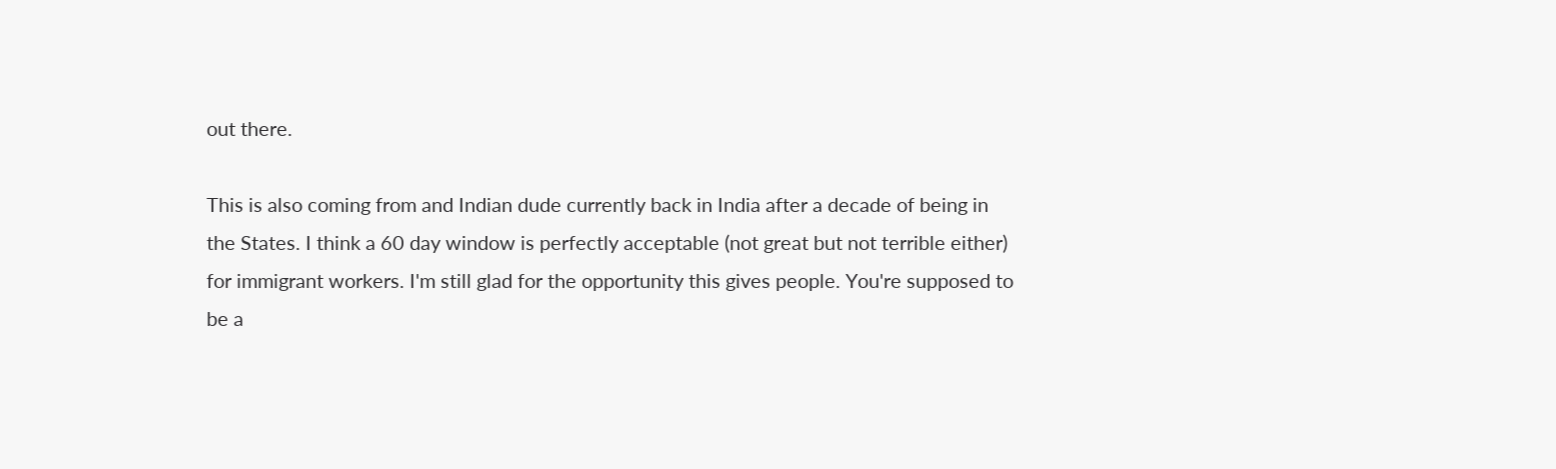out there.

This is also coming from and Indian dude currently back in India after a decade of being in the States. I think a 60 day window is perfectly acceptable (not great but not terrible either) for immigrant workers. I'm still glad for the opportunity this gives people. You're supposed to be a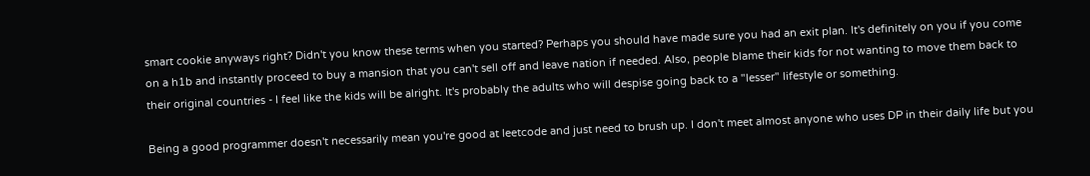smart cookie anyways right? Didn't you know these terms when you started? Perhaps you should have made sure you had an exit plan. It's definitely on you if you come on a h1b and instantly proceed to buy a mansion that you can't sell off and leave nation if needed. Also, people blame their kids for not wanting to move them back to their original countries - I feel like the kids will be alright. It's probably the adults who will despise going back to a "lesser" lifestyle or something.

Being a good programmer doesn't necessarily mean you're good at leetcode and just need to brush up. I don't meet almost anyone who uses DP in their daily life but you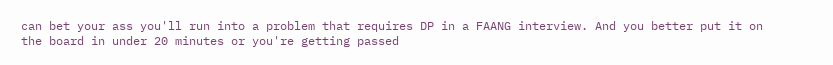can bet your ass you'll run into a problem that requires DP in a FAANG interview. And you better put it on the board in under 20 minutes or you're getting passed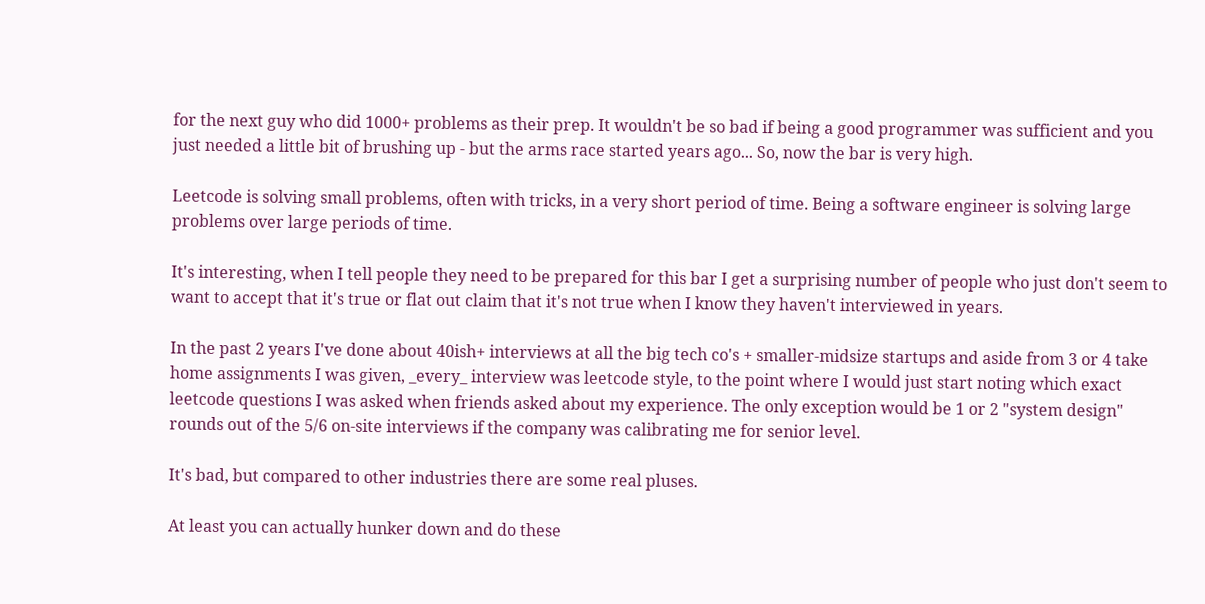for the next guy who did 1000+ problems as their prep. It wouldn't be so bad if being a good programmer was sufficient and you just needed a little bit of brushing up - but the arms race started years ago... So, now the bar is very high.

Leetcode is solving small problems, often with tricks, in a very short period of time. Being a software engineer is solving large problems over large periods of time.

It's interesting, when I tell people they need to be prepared for this bar I get a surprising number of people who just don't seem to want to accept that it's true or flat out claim that it's not true when I know they haven't interviewed in years.

In the past 2 years I've done about 40ish+ interviews at all the big tech co's + smaller-midsize startups and aside from 3 or 4 take home assignments I was given, _every_ interview was leetcode style, to the point where I would just start noting which exact leetcode questions I was asked when friends asked about my experience. The only exception would be 1 or 2 "system design" rounds out of the 5/6 on-site interviews if the company was calibrating me for senior level.

It's bad, but compared to other industries there are some real pluses.

At least you can actually hunker down and do these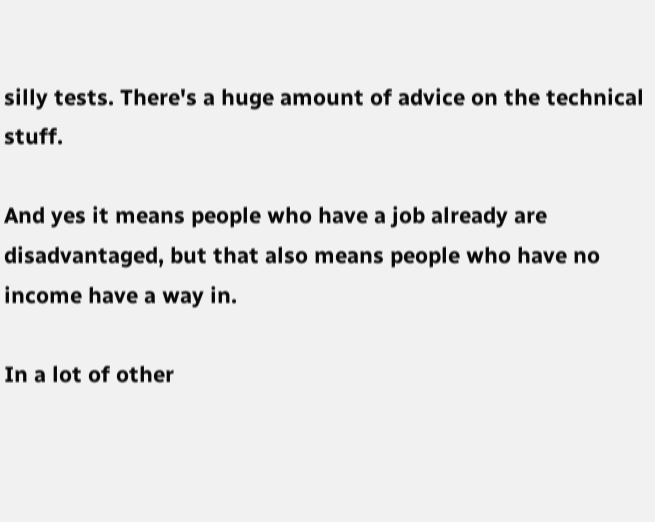silly tests. There's a huge amount of advice on the technical stuff.

And yes it means people who have a job already are disadvantaged, but that also means people who have no income have a way in.

In a lot of other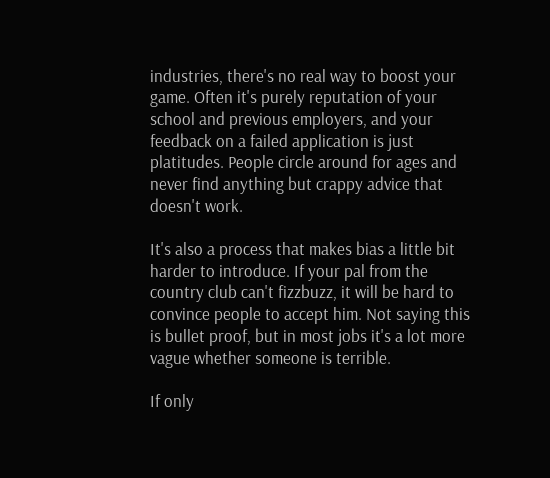industries, there's no real way to boost your game. Often it's purely reputation of your school and previous employers, and your feedback on a failed application is just platitudes. People circle around for ages and never find anything but crappy advice that doesn't work.

It's also a process that makes bias a little bit harder to introduce. If your pal from the country club can't fizzbuzz, it will be hard to convince people to accept him. Not saying this is bullet proof, but in most jobs it's a lot more vague whether someone is terrible.

If only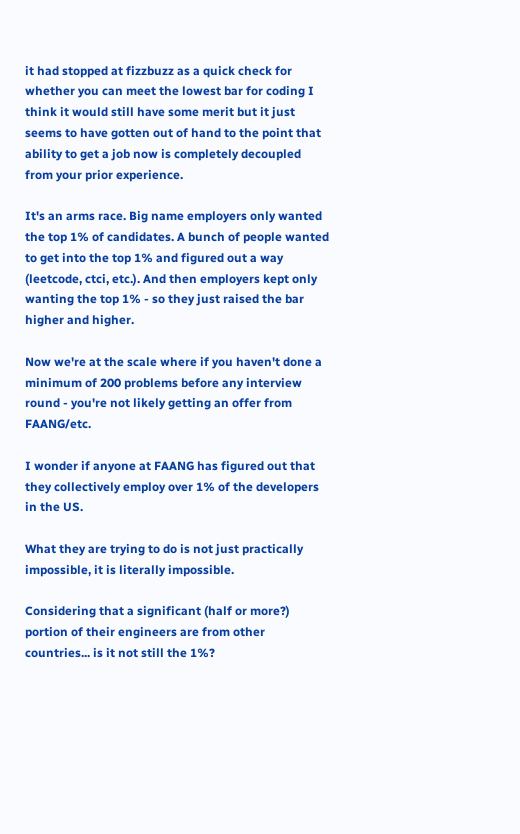it had stopped at fizzbuzz as a quick check for whether you can meet the lowest bar for coding I think it would still have some merit but it just seems to have gotten out of hand to the point that ability to get a job now is completely decoupled from your prior experience.

It's an arms race. Big name employers only wanted the top 1% of candidates. A bunch of people wanted to get into the top 1% and figured out a way (leetcode, ctci, etc.). And then employers kept only wanting the top 1% - so they just raised the bar higher and higher.

Now we're at the scale where if you haven't done a minimum of 200 problems before any interview round - you're not likely getting an offer from FAANG/etc.

I wonder if anyone at FAANG has figured out that they collectively employ over 1% of the developers in the US.

What they are trying to do is not just practically impossible, it is literally impossible.

Considering that a significant (half or more?) portion of their engineers are from other countries... is it not still the 1%?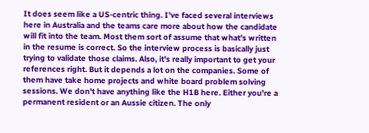It does seem like a US-centric thing. I've faced several interviews here in Australia and the teams care more about how the candidate will fit into the team. Most them sort of assume that what's written in the resume is correct. So the interview process is basically just trying to validate those claims. Also, it's really important to get your references right. But it depends a lot on the companies. Some of them have take home projects and white board problem solving sessions. We don't have anything like the H1B here. Either you're a permanent resident or an Aussie citizen. The only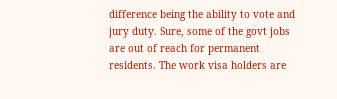difference being the ability to vote and jury duty. Sure, some of the govt jobs are out of reach for permanent residents. The work visa holders are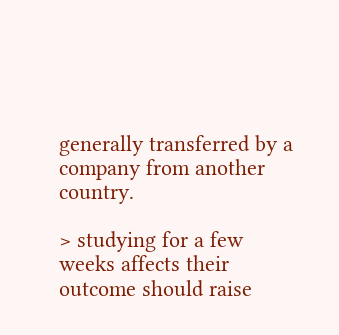generally transferred by a company from another country.

> studying for a few weeks affects their outcome should raise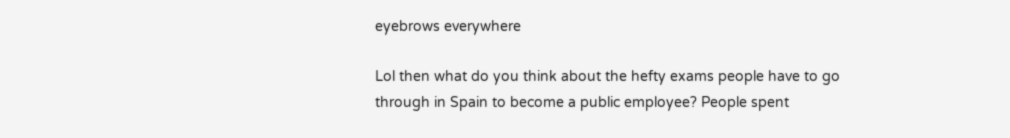eyebrows everywhere

Lol then what do you think about the hefty exams people have to go through in Spain to become a public employee? People spent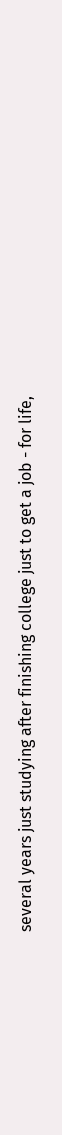several years just studying after finishing college just to get a job - for life,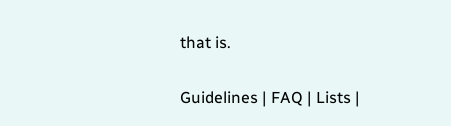that is.

Guidelines | FAQ | Lists |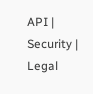API | Security | Legal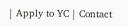| Apply to YC | Contact